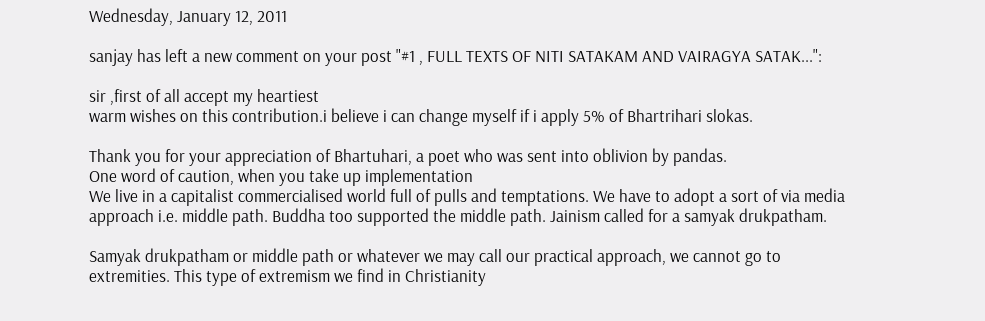Wednesday, January 12, 2011

sanjay has left a new comment on your post "#1 , FULL TEXTS OF NITI SATAKAM AND VAIRAGYA SATAK...":

sir ,first of all accept my heartiest
warm wishes on this contribution.i believe i can change myself if i apply 5% of Bhartrihari slokas.

Thank you for your appreciation of Bhartuhari, a poet who was sent into oblivion by pandas.
One word of caution, when you take up implementation
We live in a capitalist commercialised world full of pulls and temptations. We have to adopt a sort of via media approach i.e. middle path. Buddha too supported the middle path. Jainism called for a samyak drukpatham.

Samyak drukpatham or middle path or whatever we may call our practical approach, we cannot go to extremities. This type of extremism we find in Christianity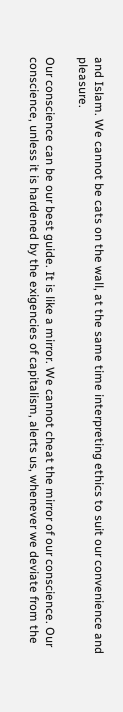and Islam. We cannot be cats on the wall, at the same time interpreting ethics to suit our convenience and pleasure.

Our conscience can be our best guide. It is like a mirror. We cannot cheat the mirror of our conscience. Our conscience, unless it is hardened by the exigencies of capitalism, alerts us, whenever we deviate from the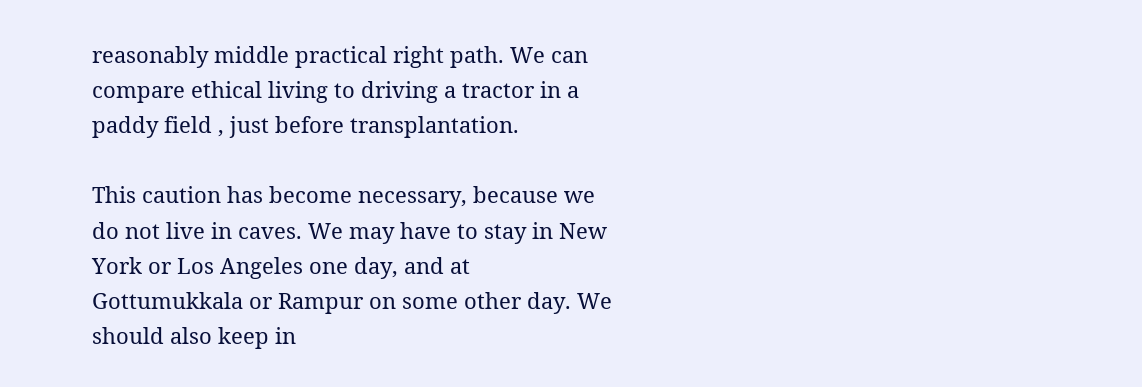reasonably middle practical right path. We can compare ethical living to driving a tractor in a paddy field , just before transplantation.

This caution has become necessary, because we do not live in caves. We may have to stay in New York or Los Angeles one day, and at Gottumukkala or Rampur on some other day. We should also keep in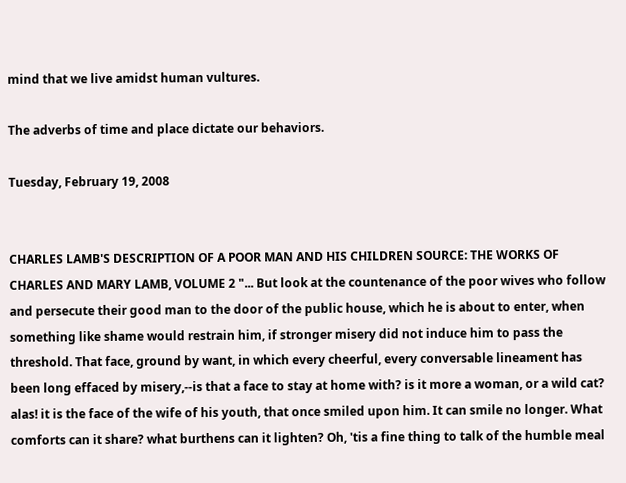mind that we live amidst human vultures.

The adverbs of time and place dictate our behaviors.

Tuesday, February 19, 2008


CHARLES LAMB'S DESCRIPTION OF A POOR MAN AND HIS CHILDREN SOURCE: THE WORKS OF CHARLES AND MARY LAMB, VOLUME 2 "... But look at the countenance of the poor wives who follow and persecute their good man to the door of the public house, which he is about to enter, when something like shame would restrain him, if stronger misery did not induce him to pass the threshold. That face, ground by want, in which every cheerful, every conversable lineament has been long effaced by misery,--is that a face to stay at home with? is it more a woman, or a wild cat? alas! it is the face of the wife of his youth, that once smiled upon him. It can smile no longer. What comforts can it share? what burthens can it lighten? Oh, 'tis a fine thing to talk of the humble meal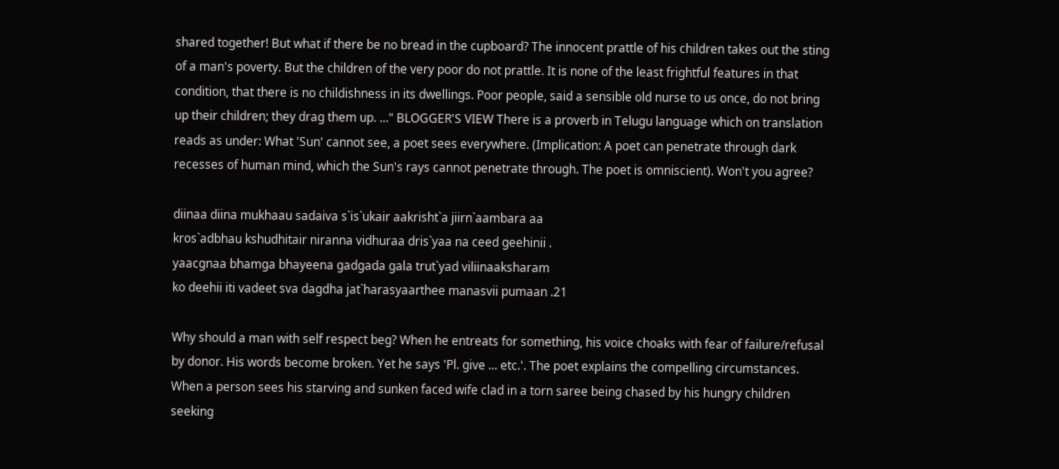shared together! But what if there be no bread in the cupboard? The innocent prattle of his children takes out the sting of a man's poverty. But the children of the very poor do not prattle. It is none of the least frightful features in that condition, that there is no childishness in its dwellings. Poor people, said a sensible old nurse to us once, do not bring up their children; they drag them up. ..." BLOGGER'S VIEW There is a proverb in Telugu language which on translation reads as under: What 'Sun' cannot see, a poet sees everywhere. (Implication: A poet can penetrate through dark recesses of human mind, which the Sun's rays cannot penetrate through. The poet is omniscient). Won't you agree?

diinaa diina mukhaau sadaiva s`is`ukair aakrisht`a jiirn`aambara aa
kros`adbhau kshudhitair niranna vidhuraa dris`yaa na ceed geehinii .
yaacgnaa bhamga bhayeena gadgada gala trut`yad viliinaaksharam
ko deehii iti vadeet sva dagdha jat`harasyaarthee manasvii pumaan .21

Why should a man with self respect beg? When he entreats for something, his voice choaks with fear of failure/refusal by donor. His words become broken. Yet he says 'Pl. give ... etc.'. The poet explains the compelling circumstances. When a person sees his starving and sunken faced wife clad in a torn saree being chased by his hungry children seeking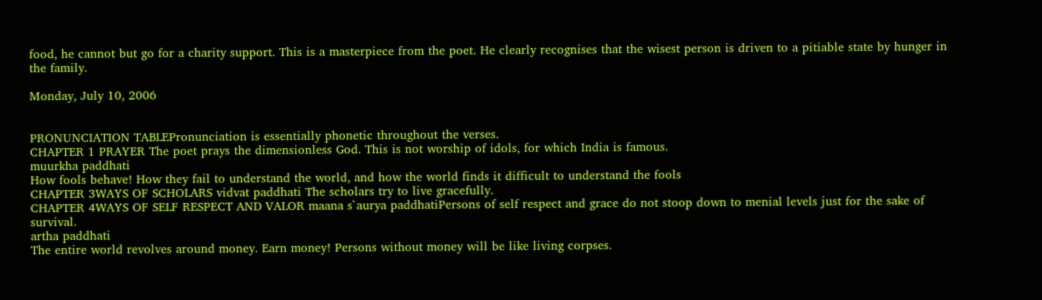food, he cannot but go for a charity support. This is a masterpiece from the poet. He clearly recognises that the wisest person is driven to a pitiable state by hunger in the family.

Monday, July 10, 2006


PRONUNCIATION TABLEPronunciation is essentially phonetic throughout the verses.
CHAPTER 1 PRAYER The poet prays the dimensionless God. This is not worship of idols, for which India is famous.
muurkha paddhati
How fools behave! How they fail to understand the world, and how the world finds it difficult to understand the fools
CHAPTER 3WAYS OF SCHOLARS vidvat paddhati The scholars try to live gracefully.
CHAPTER 4WAYS OF SELF RESPECT AND VALOR maana s`aurya paddhatiPersons of self respect and grace do not stoop down to menial levels just for the sake of survival.
artha paddhati
The entire world revolves around money. Earn money! Persons without money will be like living corpses.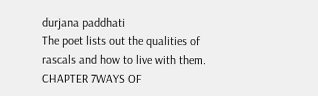durjana paddhati
The poet lists out the qualities of rascals and how to live with them.
CHAPTER 7WAYS OF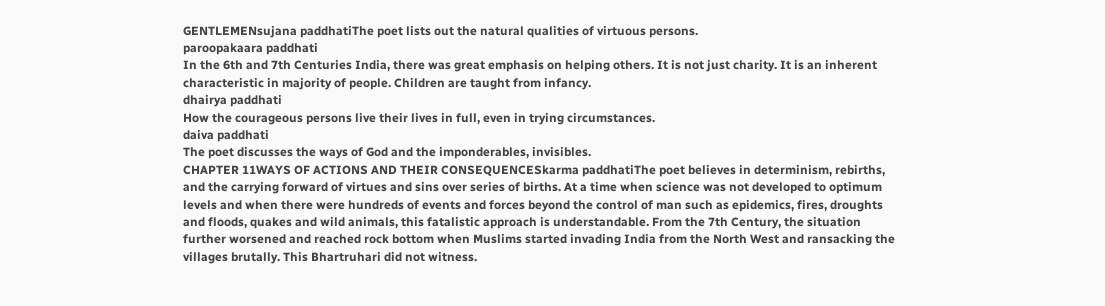GENTLEMENsujana paddhatiThe poet lists out the natural qualities of virtuous persons.
paroopakaara paddhati
In the 6th and 7th Centuries India, there was great emphasis on helping others. It is not just charity. It is an inherent characteristic in majority of people. Children are taught from infancy.
dhairya paddhati
How the courageous persons live their lives in full, even in trying circumstances.
daiva paddhati
The poet discusses the ways of God and the imponderables, invisibles.
CHAPTER 11WAYS OF ACTIONS AND THEIR CONSEQUENCESkarma paddhatiThe poet believes in determinism, rebirths, and the carrying forward of virtues and sins over series of births. At a time when science was not developed to optimum levels and when there were hundreds of events and forces beyond the control of man such as epidemics, fires, droughts and floods, quakes and wild animals, this fatalistic approach is understandable. From the 7th Century, the situation further worsened and reached rock bottom when Muslims started invading India from the North West and ransacking the villages brutally. This Bhartruhari did not witness.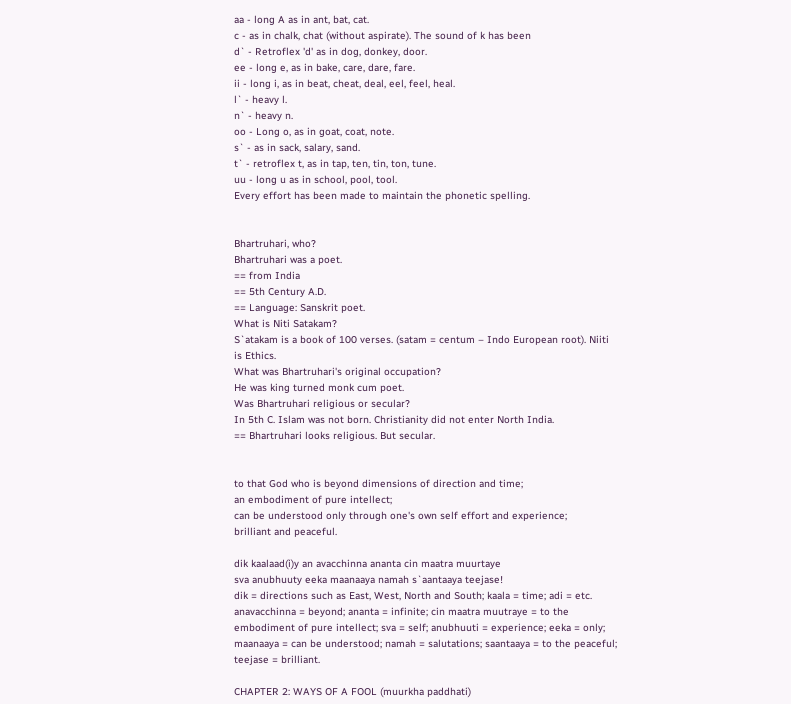aa - long A as in ant, bat, cat.
c - as in chalk, chat (without aspirate). The sound of k has been
d` - Retroflex 'd' as in dog, donkey, door.
ee - long e, as in bake, care, dare, fare.
ii - long i, as in beat, cheat, deal, eel, feel, heal.
l` - heavy l.
n` - heavy n.
oo - Long o, as in goat, coat, note.
s` - as in sack, salary, sand.
t` - retroflex t, as in tap, ten, tin, ton, tune.
uu - long u as in school, pool, tool.
Every effort has been made to maintain the phonetic spelling.


Bhartruhari, who?
Bhartruhari was a poet.
== from India
== 5th Century A.D.
== Language: Sanskrit poet.
What is Niti Satakam?
S`atakam is a book of 100 verses. (satam = centum – Indo European root). Niiti is Ethics.
What was Bhartruhari's original occupation?
He was king turned monk cum poet.
Was Bhartruhari religious or secular?
In 5th C. Islam was not born. Christianity did not enter North India.
== Bhartruhari looks religious. But secular.


to that God who is beyond dimensions of direction and time;
an embodiment of pure intellect;
can be understood only through one's own self effort and experience;
brilliant and peaceful.

dik kaalaad(i)y an avacchinna ananta cin maatra muurtaye
sva anubhuuty eeka maanaaya namah s`aantaaya teejase!
dik = directions such as East, West, North and South; kaala = time; adi = etc.
anavacchinna = beyond; ananta = infinite; cin maatra muutraye = to the embodiment of pure intellect; sva = self; anubhuuti = experience; eeka = only; maanaaya = can be understood; namah = salutations; saantaaya = to the peaceful; teejase = brilliant.

CHAPTER 2: WAYS OF A FOOL (muurkha paddhati)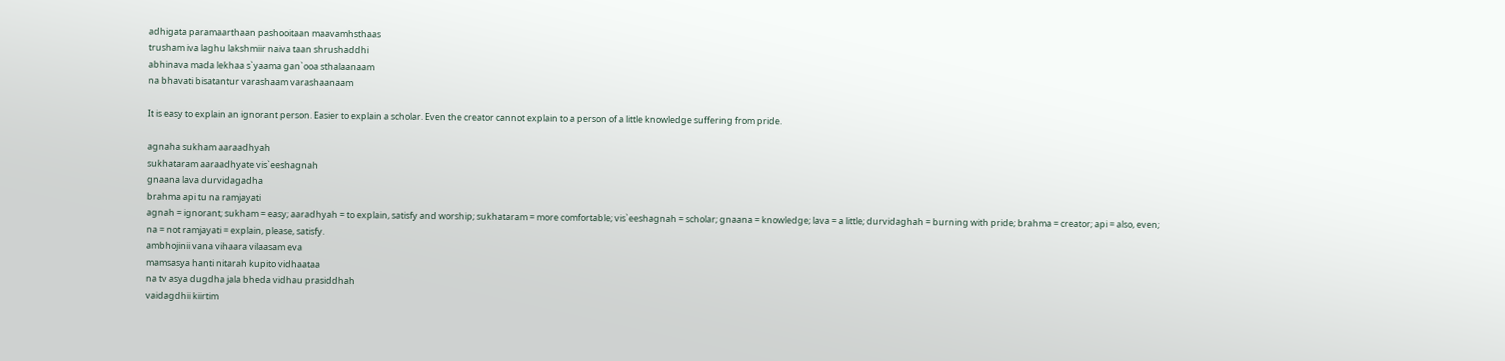adhigata paramaarthaan pashooitaan maavamhsthaas
trusham iva laghu lakshmiir naiva taan shrushaddhi
abhinava mada lekhaa s`yaama gan`ooa sthalaanaam
na bhavati bisatantur varashaam varashaanaam

It is easy to explain an ignorant person. Easier to explain a scholar. Even the creator cannot explain to a person of a little knowledge suffering from pride.

agnaha sukham aaraadhyah
sukhataram aaraadhyate vis`eeshagnah
gnaana lava durvidagadha
brahma api tu na ramjayati
agnah = ignorant; sukham = easy; aaradhyah = to explain, satisfy and worship; sukhataram = more comfortable; vis`eeshagnah = scholar; gnaana = knowledge; lava = a little; durvidaghah = burning with pride; brahma = creator; api = also, even;
na = not ramjayati = explain, please, satisfy.
ambhojinii vana vihaara vilaasam eva
mamsasya hanti nitarah kupito vidhaataa
na tv asya dugdha jala bheda vidhau prasiddhah
vaidagdhii kiirtim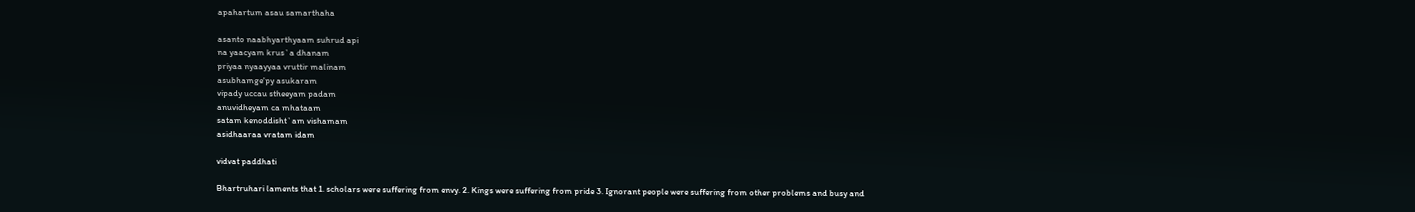apahartum asau samarthaha

asanto naabhyarthyaam suhrud api
na yaacyam krus`a dhanam
priyaa nyaayyaa vruttir malinam
asubhamge'py asukaram
vipady uccau stheeyam padam
anuvidheyam ca mhataam
satam kenoddisht`am vishamam
asidhaaraa vratam idam

vidvat paddhati

Bhartruhari laments that 1. scholars were suffering from envy. 2. Kings were suffering from pride 3. Ignorant people were suffering from other problems and busy and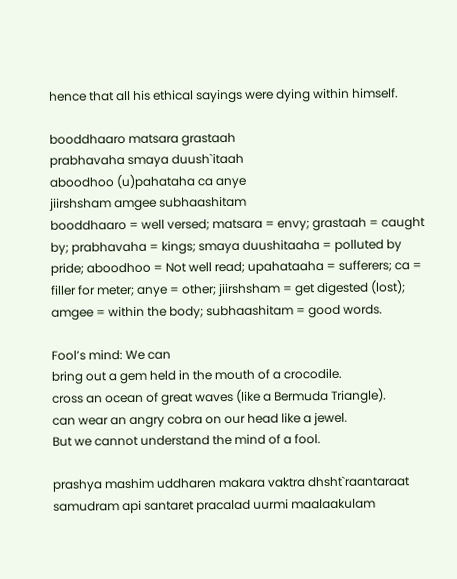hence that all his ethical sayings were dying within himself.

booddhaaro matsara grastaah
prabhavaha smaya duush`itaah
aboodhoo (u)pahataha ca anye
jiirshsham amgee subhaashitam
booddhaaro = well versed; matsara = envy; grastaah = caught by; prabhavaha = kings; smaya duushitaaha = polluted by pride; aboodhoo = Not well read; upahataaha = sufferers; ca = filler for meter; anye = other; jiirshsham = get digested (lost); amgee = within the body; subhaashitam = good words.

Fool’s mind: We can
bring out a gem held in the mouth of a crocodile.
cross an ocean of great waves (like a Bermuda Triangle).
can wear an angry cobra on our head like a jewel.
But we cannot understand the mind of a fool.

prashya mashim uddharen makara vaktra dhsht`raantaraat
samudram api santaret pracalad uurmi maalaakulam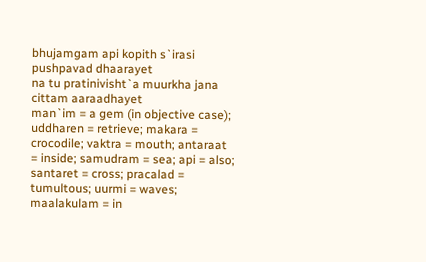bhujamgam api kopith s`irasi pushpavad dhaarayet
na tu pratinivisht`a muurkha jana cittam aaraadhayet
man`im = a gem (in objective case); uddharen = retrieve; makara = crocodile; vaktra = mouth; antaraat = inside; samudram = sea; api = also; santaret = cross; pracalad = tumultous; uurmi = waves; maalakulam = in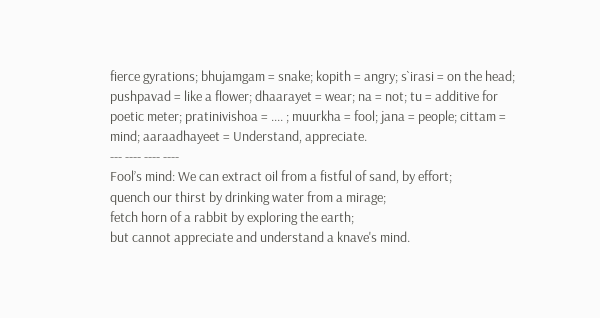fierce gyrations; bhujamgam = snake; kopith = angry; s`irasi = on the head; pushpavad = like a flower; dhaarayet = wear; na = not; tu = additive for poetic meter; pratinivishoa = .... ; muurkha = fool; jana = people; cittam = mind; aaraadhayeet = Understand, appreciate.
--- ---- ---- ----
Fool’s mind: We can extract oil from a fistful of sand, by effort;
quench our thirst by drinking water from a mirage;
fetch horn of a rabbit by exploring the earth;
but cannot appreciate and understand a knave's mind.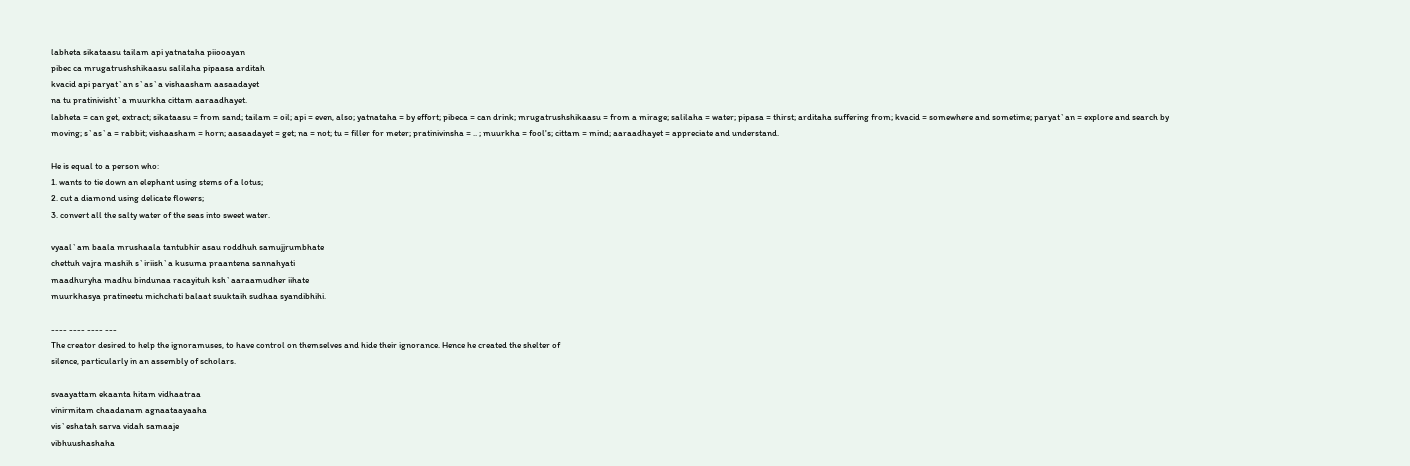labheta sikataasu tailam api yatnataha piiooayan
pibec ca mrugatrushshikaasu salilaha pipaasa arditah
kvacid api paryat`an s`as`a vishaasham aasaadayet
na tu pratinivisht`a muurkha cittam aaraadhayet.
labheta = can get, extract; sikataasu = from sand; tailam = oil; api = even, also; yatnataha = by effort; pibeca = can drink; mrugatrushshikaasu = from a mirage; salilaha = water; pipasa = thirst; arditaha suffering from; kvacid = somewhere and sometime; paryat`an = explore and search by moving; s`as`a = rabbit; vishaasham = horn; aasaadayet = get; na = not; tu = filler for meter; pratinivinsha = .. ; muurkha = fool's; cittam = mind; aaraadhayet = appreciate and understand.

He is equal to a person who:
1. wants to tie down an elephant using stems of a lotus;
2. cut a diamond using delicate flowers;
3. convert all the salty water of the seas into sweet water.

vyaal`am baala mrushaala tantubhir asau roddhuh samujjrumbhate
chettuh vajra mashih s`iriish`a kusuma praantena sannahyati
maadhuryha madhu bindunaa racayituh ksh`aaraamudher iihate
muurkhasya pratineetu michchati balaat suuktaih sudhaa syandibhihi.

---- ---- ---- ---
The creator desired to help the ignoramuses, to have control on themselves and hide their ignorance. Hence he created the shelter of
silence, particularly in an assembly of scholars.

svaayattam ekaanta hitam vidhaatraa
vinirmitam chaadanam agnaataayaaha
vis`eshatah sarva vidah samaaje
vibhuushashaha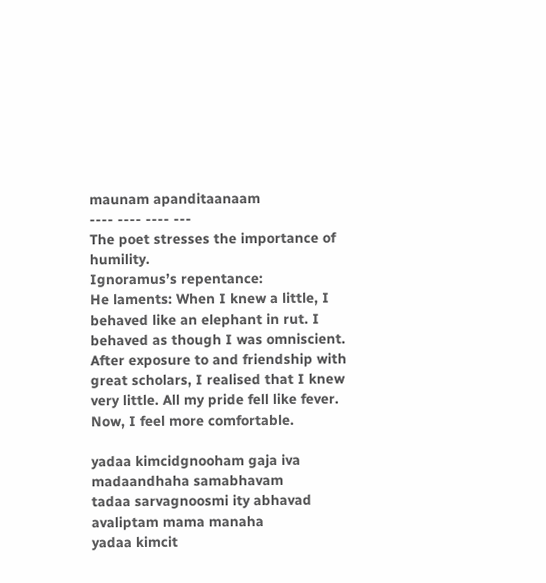maunam apanditaanaam
---- ---- ---- ---
The poet stresses the importance of humility.
Ignoramus’s repentance:
He laments: When I knew a little, I behaved like an elephant in rut. I behaved as though I was omniscient. After exposure to and friendship with great scholars, I realised that I knew very little. All my pride fell like fever. Now, I feel more comfortable.

yadaa kimcidgnooham gaja iva madaandhaha samabhavam
tadaa sarvagnoosmi ity abhavad avaliptam mama manaha
yadaa kimcit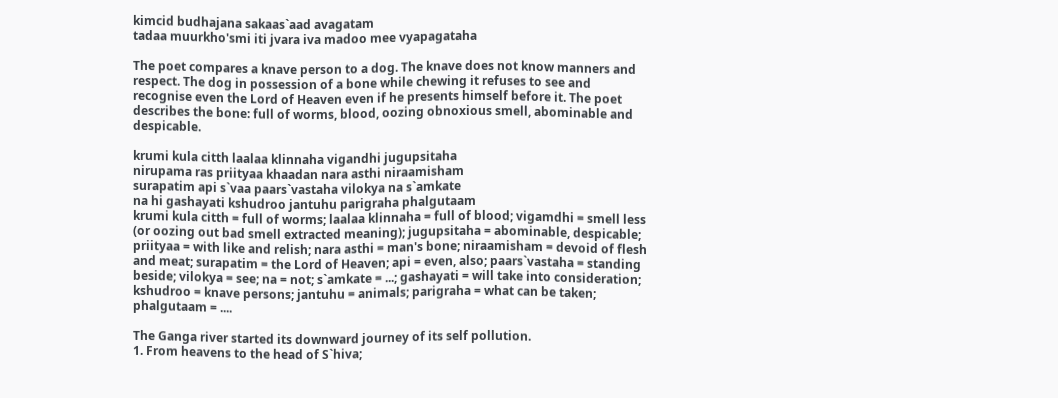kimcid budhajana sakaas`aad avagatam
tadaa muurkho'smi iti jvara iva madoo mee vyapagataha

The poet compares a knave person to a dog. The knave does not know manners and respect. The dog in possession of a bone while chewing it refuses to see and recognise even the Lord of Heaven even if he presents himself before it. The poet describes the bone: full of worms, blood, oozing obnoxious smell, abominable and despicable.

krumi kula citth laalaa klinnaha vigandhi jugupsitaha
nirupama ras priityaa khaadan nara asthi niraamisham
surapatim api s`vaa paars`vastaha vilokya na s`amkate
na hi gashayati kshudroo jantuhu parigraha phalgutaam
krumi kula citth = full of worms; laalaa klinnaha = full of blood; vigamdhi = smell less (or oozing out bad smell extracted meaning); jugupsitaha = abominable, despicable; priityaa = with like and relish; nara asthi = man's bone; niraamisham = devoid of flesh and meat; surapatim = the Lord of Heaven; api = even, also; paars`vastaha = standing beside; vilokya = see; na = not; s`amkate = ...; gashayati = will take into consideration; kshudroo = knave persons; jantuhu = animals; parigraha = what can be taken; phalgutaam = ....

The Ganga river started its downward journey of its self pollution.
1. From heavens to the head of S`hiva;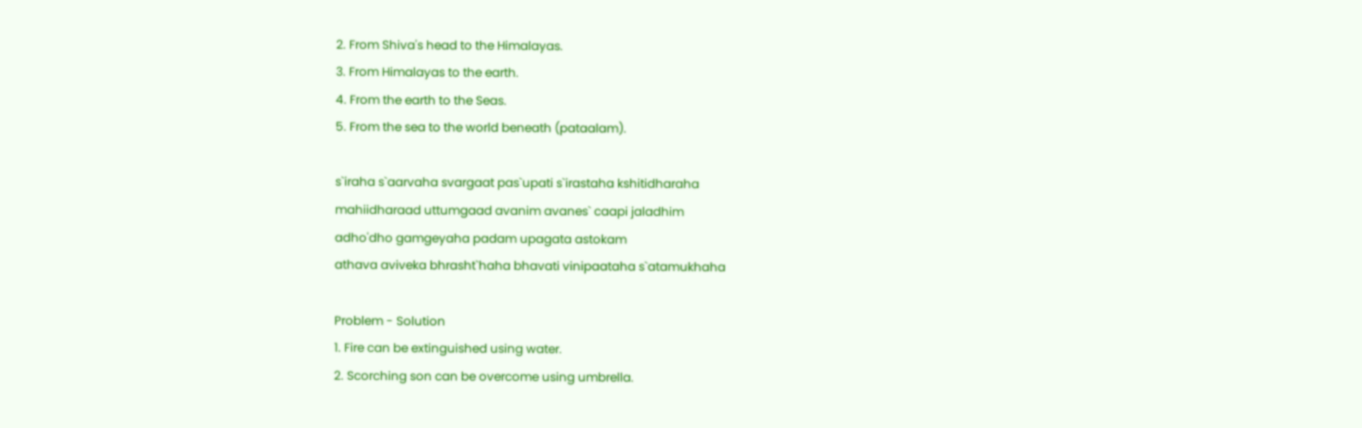2. From Shiva's head to the Himalayas.
3. From Himalayas to the earth.
4. From the earth to the Seas.
5. From the sea to the world beneath (pataalam).

s`iraha s`aarvaha svargaat pas`upati s`irastaha kshitidharaha
mahiidharaad uttumgaad avanim avanes` caapi jaladhim
adho'dho gamgeyaha padam upagata astokam
athava aviveka bhrasht`haha bhavati vinipaataha s`atamukhaha

Problem - Solution
1. Fire can be extinguished using water.
2. Scorching son can be overcome using umbrella.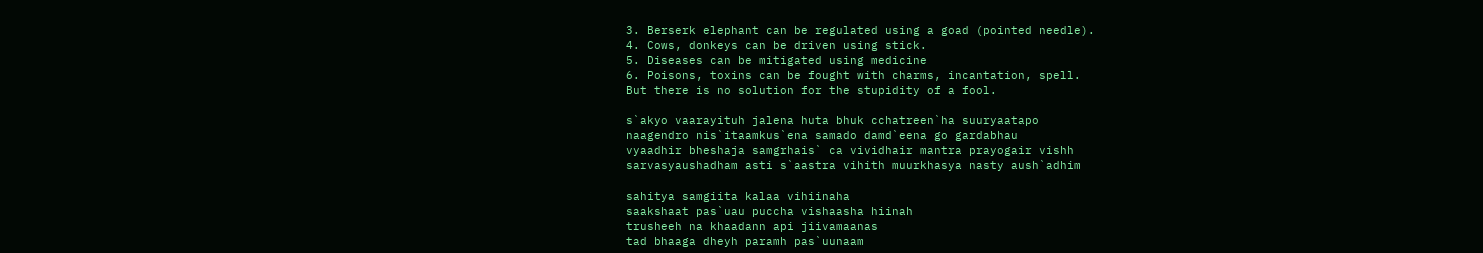3. Berserk elephant can be regulated using a goad (pointed needle).
4. Cows, donkeys can be driven using stick.
5. Diseases can be mitigated using medicine
6. Poisons, toxins can be fought with charms, incantation, spell.
But there is no solution for the stupidity of a fool.

s`akyo vaarayituh jalena huta bhuk cchatreen`ha suuryaatapo
naagendro nis`itaamkus`ena samado damd`eena go gardabhau
vyaadhir bheshaja samgrhais` ca vividhair mantra prayogair vishh
sarvasyaushadham asti s`aastra vihith muurkhasya nasty aush`adhim

sahitya samgiita kalaa vihiinaha
saakshaat pas`uau puccha vishaasha hiinah
trusheeh na khaadann api jiivamaanas
tad bhaaga dheyh paramh pas`uunaam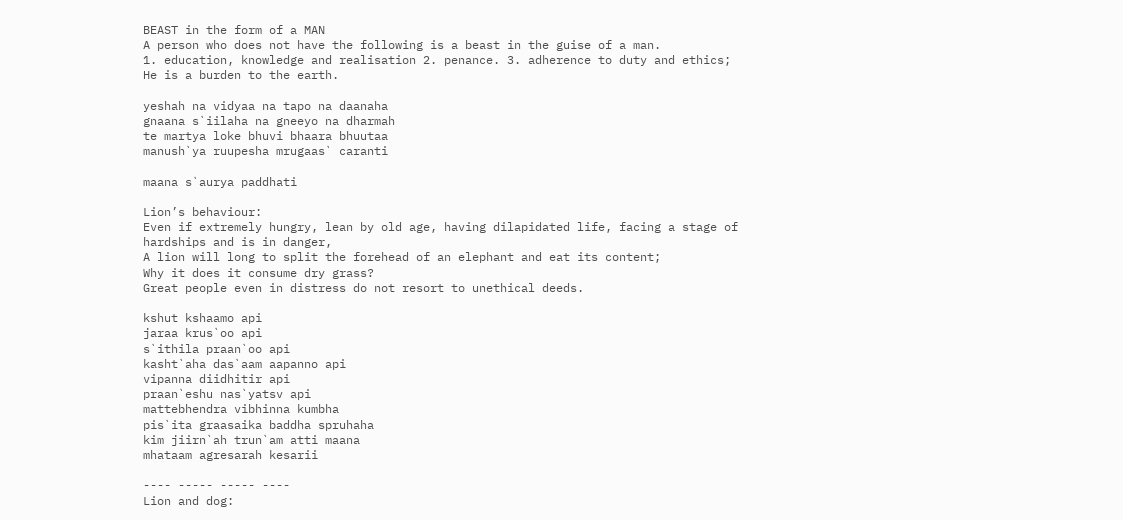BEAST in the form of a MAN
A person who does not have the following is a beast in the guise of a man.
1. education, knowledge and realisation 2. penance. 3. adherence to duty and ethics;
He is a burden to the earth.

yeshah na vidyaa na tapo na daanaha
gnaana s`iilaha na gneeyo na dharmah
te martya loke bhuvi bhaara bhuutaa
manush`ya ruupesha mrugaas` caranti

maana s`aurya paddhati

Lion’s behaviour:
Even if extremely hungry, lean by old age, having dilapidated life, facing a stage of hardships and is in danger,
A lion will long to split the forehead of an elephant and eat its content;
Why it does it consume dry grass?
Great people even in distress do not resort to unethical deeds.

kshut kshaamo api
jaraa krus`oo api
s`ithila praan`oo api
kasht`aha das`aam aapanno api
vipanna diidhitir api
praan`eshu nas`yatsv api
mattebhendra vibhinna kumbha
pis`ita graasaika baddha spruhaha
kim jiirn`ah trun`am atti maana
mhataam agresarah kesarii

---- ----- ----- ----
Lion and dog: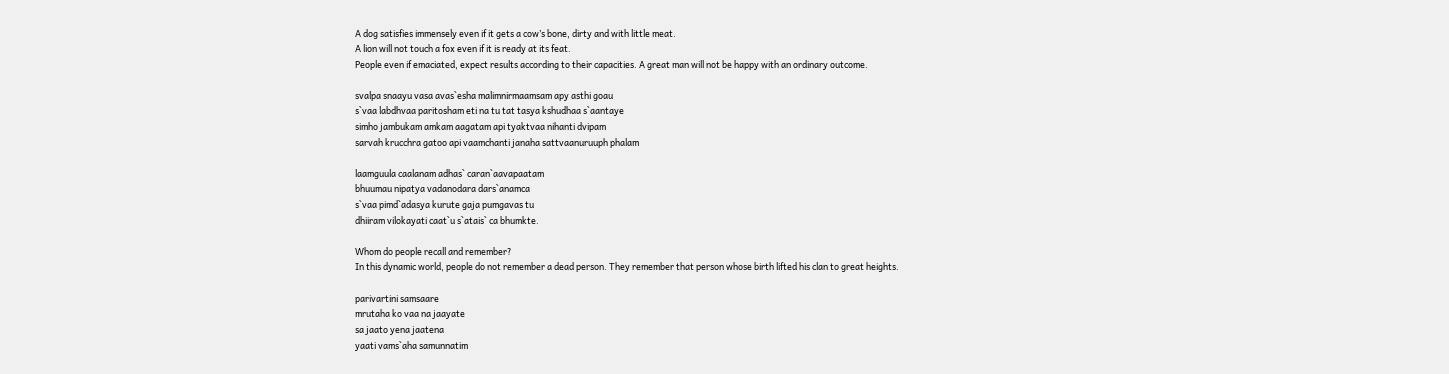A dog satisfies immensely even if it gets a cow’s bone, dirty and with little meat.
A lion will not touch a fox even if it is ready at its feat.
People even if emaciated, expect results according to their capacities. A great man will not be happy with an ordinary outcome.

svalpa snaayu vasa avas`esha malimnirmaamsam apy asthi goau
s`vaa labdhvaa paritosham eti na tu tat tasya kshudhaa s`aantaye
simho jambukam amkam aagatam api tyaktvaa nihanti dvipam
sarvah krucchra gatoo api vaamchanti janaha sattvaanuruuph phalam

laamguula caalanam adhas` caran`aavapaatam
bhuumau nipatya vadanodara dars`anamca
s`vaa pimd`adasya kurute gaja pumgavas tu
dhiiram vilokayati caat`u s`atais` ca bhumkte.

Whom do people recall and remember?
In this dynamic world, people do not remember a dead person. They remember that person whose birth lifted his clan to great heights.

parivartini samsaare
mrutaha ko vaa na jaayate
sa jaato yena jaatena
yaati vams`aha samunnatim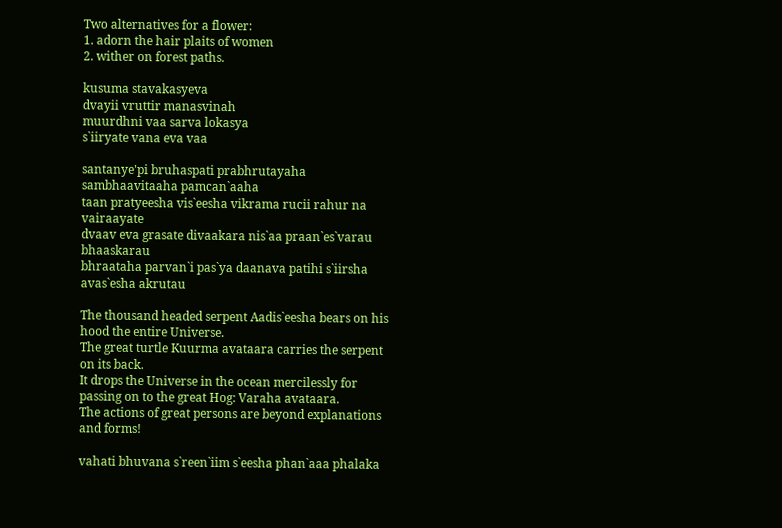Two alternatives for a flower:
1. adorn the hair plaits of women
2. wither on forest paths.

kusuma stavakasyeva
dvayii vruttir manasvinah
muurdhni vaa sarva lokasya
s`iiryate vana eva vaa

santanye'pi bruhaspati prabhrutayaha sambhaavitaaha pamcan`aaha
taan pratyeesha vis`eesha vikrama rucii rahur na vairaayate
dvaav eva grasate divaakara nis`aa praan`es`varau bhaaskarau
bhraataha parvan`i pas`ya daanava patihi s`iirsha avas`esha akrutau

The thousand headed serpent Aadis`eesha bears on his hood the entire Universe.
The great turtle Kuurma avataara carries the serpent on its back.
It drops the Universe in the ocean mercilessly for passing on to the great Hog: Varaha avataara.
The actions of great persons are beyond explanations and forms!

vahati bhuvana s`reen`iim s`eesha phan`aaa phalaka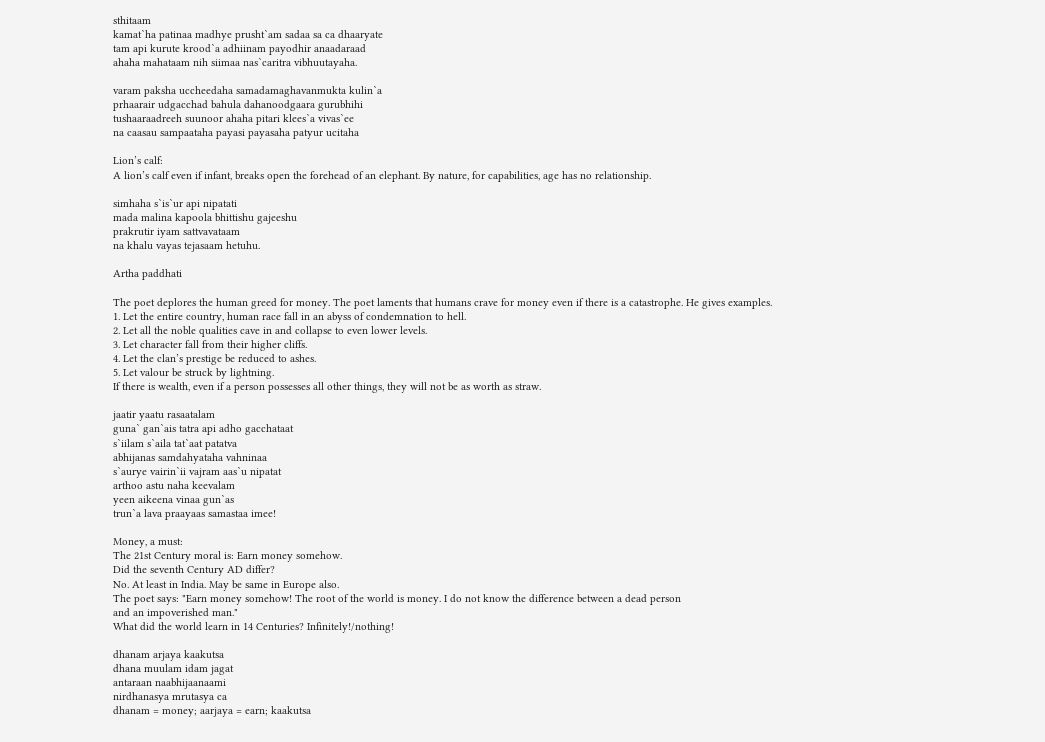sthitaam
kamat`ha patinaa madhye prusht`am sadaa sa ca dhaaryate
tam api kurute krood`a adhiinam payodhir anaadaraad
ahaha mahataam nih siimaa nas`caritra vibhuutayaha.

varam paksha uccheedaha samadamaghavanmukta kulin`a
prhaarair udgacchad bahula dahanoodgaara gurubhihi
tushaaraadreeh suunoor ahaha pitari klees`a vivas`ee
na caasau sampaataha payasi payasaha patyur ucitaha

Lion’s calf:
A lion’s calf even if infant, breaks open the forehead of an elephant. By nature, for capabilities, age has no relationship.

simhaha s`is`ur api nipatati
mada malina kapoola bhittishu gajeeshu
prakrutir iyam sattvavataam
na khalu vayas tejasaam hetuhu.

Artha paddhati

The poet deplores the human greed for money. The poet laments that humans crave for money even if there is a catastrophe. He gives examples.
1. Let the entire country, human race fall in an abyss of condemnation to hell.
2. Let all the noble qualities cave in and collapse to even lower levels.
3. Let character fall from their higher cliffs.
4. Let the clan’s prestige be reduced to ashes.
5. Let valour be struck by lightning.
If there is wealth, even if a person possesses all other things, they will not be as worth as straw.

jaatir yaatu rasaatalam
guna` gan`ais tatra api adho gacchataat
s`iilam s`aila tat`aat patatva
abhijanas samdahyataha vahninaa
s`aurye vairin`ii vajram aas`u nipatat
arthoo astu naha keevalam
yeen aikeena vinaa gun`as
trun`a lava praayaas samastaa imee!

Money, a must:
The 21st Century moral is: Earn money somehow.
Did the seventh Century AD differ?
No. At least in India. May be same in Europe also.
The poet says: "Earn money somehow! The root of the world is money. I do not know the difference between a dead person
and an impoverished man."
What did the world learn in 14 Centuries? Infinitely!/nothing!

dhanam arjaya kaakutsa
dhana muulam idam jagat
antaraan naabhijaanaami
nirdhanasya mrutasya ca
dhanam = money; aarjaya = earn; kaakutsa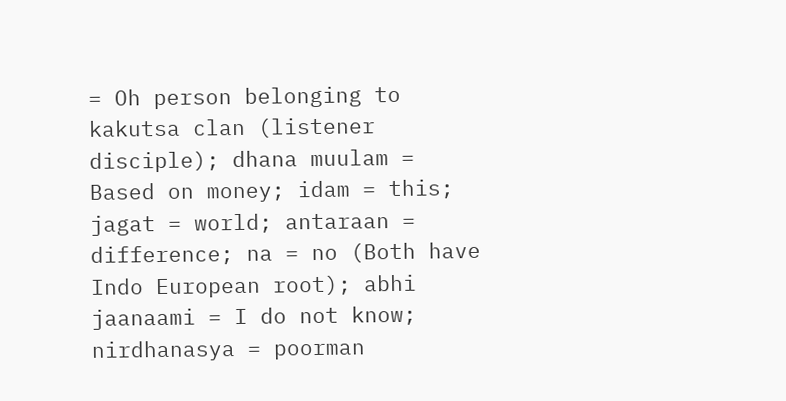= Oh person belonging to kakutsa clan (listener disciple); dhana muulam = Based on money; idam = this; jagat = world; antaraan = difference; na = no (Both have Indo European root); abhi jaanaami = I do not know; nirdhanasya = poorman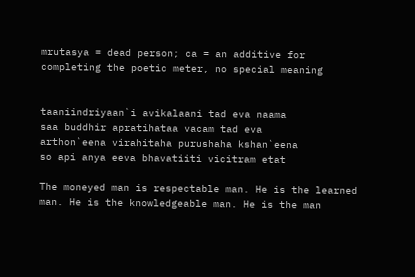mrutasya = dead person; ca = an additive for completing the poetic meter, no special meaning


taaniindriyaan`i avikalaani tad eva naama
saa buddhir apratihataa vacam tad eva
arthon`eena virahitaha purushaha kshan`eena
so api anya eeva bhavatiiti vicitram etat

The moneyed man is respectable man. He is the learned man. He is the knowledgeable man. He is the man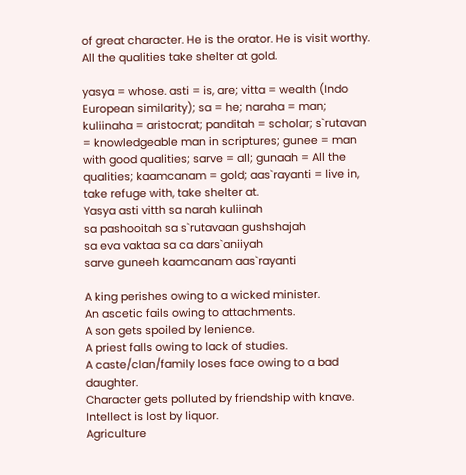of great character. He is the orator. He is visit worthy. All the qualities take shelter at gold.

yasya = whose. asti = is, are; vitta = wealth (Indo European similarity); sa = he; naraha = man; kuliinaha = aristocrat; panditah = scholar; s`rutavan = knowledgeable man in scriptures; gunee = man with good qualities; sarve = all; gunaah = All the qualities; kaamcanam = gold; aas`rayanti = live in, take refuge with, take shelter at.
Yasya asti vitth sa narah kuliinah
sa pashooitah sa s`rutavaan gushshajah
sa eva vaktaa sa ca dars`aniiyah
sarve guneeh kaamcanam aas`rayanti

A king perishes owing to a wicked minister.
An ascetic fails owing to attachments.
A son gets spoiled by lenience.
A priest falls owing to lack of studies.
A caste/clan/family loses face owing to a bad daughter.
Character gets polluted by friendship with knave.
Intellect is lost by liquor.
Agriculture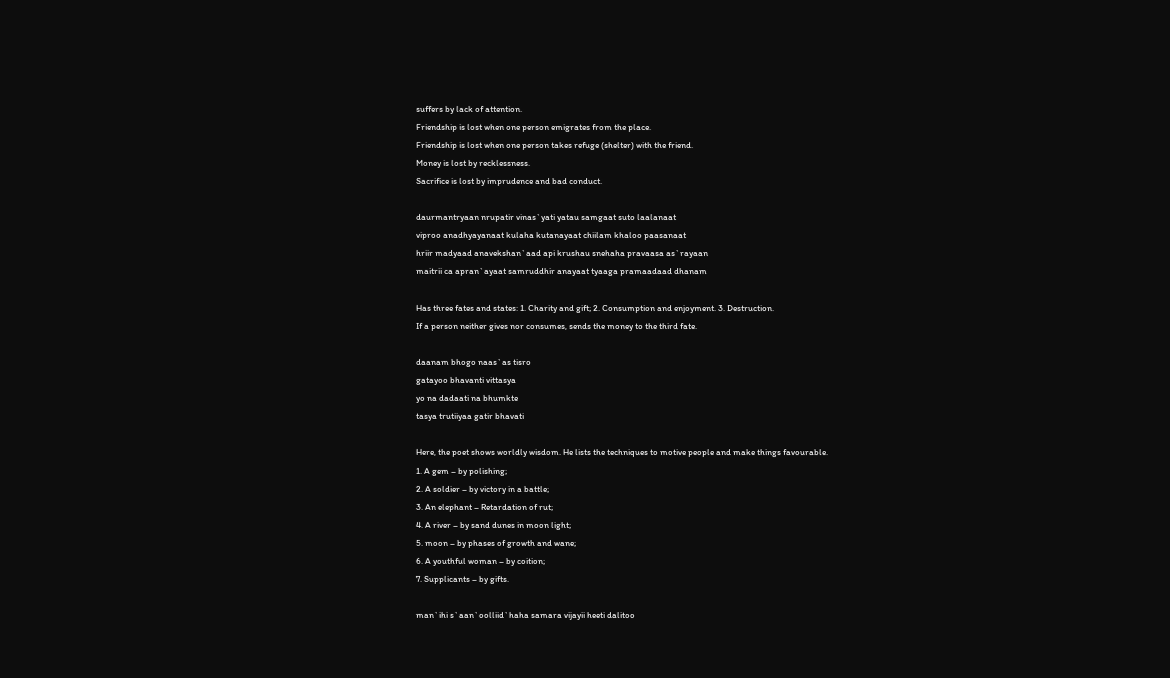suffers by lack of attention.
Friendship is lost when one person emigrates from the place.
Friendship is lost when one person takes refuge (shelter) with the friend.
Money is lost by recklessness.
Sacrifice is lost by imprudence and bad conduct.

daurmantryaan nrupatir vinas`yati yatau samgaat suto laalanaat
viproo anadhyayanaat kulaha kutanayaat chiilam khaloo paasanaat
hriir madyaad anavekshan`aad api krushau snehaha pravaasa as`rayaan
maitrii ca apran`ayaat samruddhir anayaat tyaaga pramaadaad dhanam

Has three fates and states: 1. Charity and gift; 2. Consumption and enjoyment. 3. Destruction.
If a person neither gives nor consumes, sends the money to the third fate.

daanam bhogo naas`as tisro
gatayoo bhavanti vittasya
yo na dadaati na bhumkte
tasya trutiiyaa gatir bhavati

Here, the poet shows worldly wisdom. He lists the techniques to motive people and make things favourable.
1. A gem – by polishing;
2. A soldier – by victory in a battle;
3. An elephant – Retardation of rut;
4. A river – by sand dunes in moon light;
5. moon – by phases of growth and wane;
6. A youthful woman – by coition;
7. Supplicants – by gifts.

man`ihi s`aan`oolliid`haha samara vijayii heeti dalitoo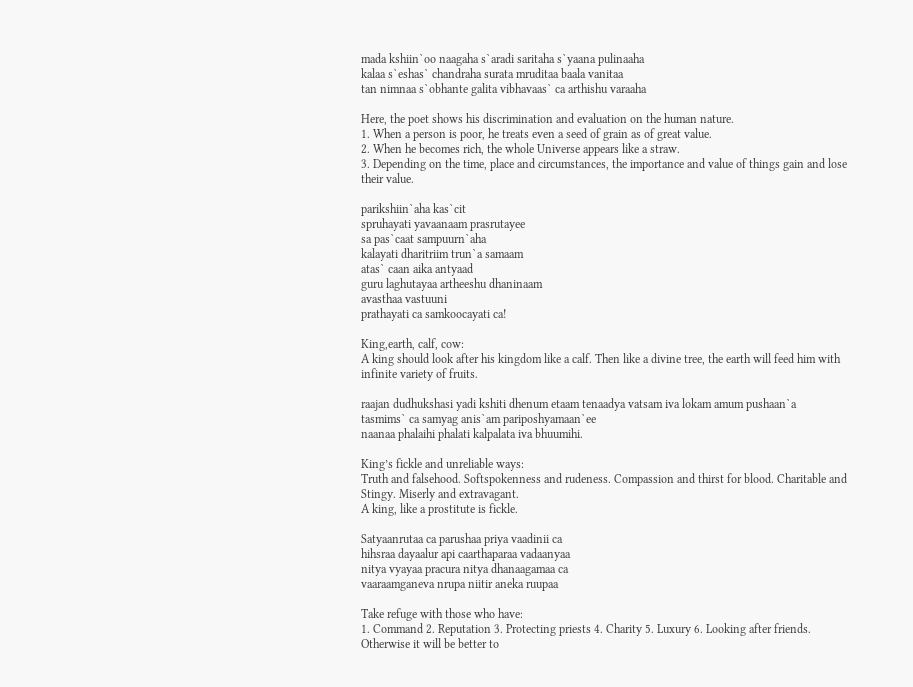mada kshiin`oo naagaha s`aradi saritaha s`yaana pulinaaha
kalaa s`eshas` chandraha surata mruditaa baala vanitaa
tan nimnaa s`obhante galita vibhavaas` ca arthishu varaaha

Here, the poet shows his discrimination and evaluation on the human nature.
1. When a person is poor, he treats even a seed of grain as of great value.
2. When he becomes rich, the whole Universe appears like a straw.
3. Depending on the time, place and circumstances, the importance and value of things gain and lose their value.

parikshiin`aha kas`cit
spruhayati yavaanaam prasrutayee
sa pas`caat sampuurn`aha
kalayati dharitriim trun`a samaam
atas` caan aika antyaad
guru laghutayaa artheeshu dhaninaam
avasthaa vastuuni
prathayati ca samkoocayati ca!

King,earth, calf, cow:
A king should look after his kingdom like a calf. Then like a divine tree, the earth will feed him with infinite variety of fruits.

raajan dudhukshasi yadi kshiti dhenum etaam tenaadya vatsam iva lokam amum pushaan`a
tasmims` ca samyag anis`am pariposhyamaan`ee
naanaa phalaihi phalati kalpalata iva bhuumihi.

King’s fickle and unreliable ways:
Truth and falsehood. Softspokenness and rudeness. Compassion and thirst for blood. Charitable and Stingy. Miserly and extravagant.
A king, like a prostitute is fickle.

Satyaanrutaa ca parushaa priya vaadinii ca
hihsraa dayaalur api caarthaparaa vadaanyaa
nitya vyayaa pracura nitya dhanaagamaa ca
vaaraamganeva nrupa niitir aneka ruupaa

Take refuge with those who have:
1. Command 2. Reputation 3. Protecting priests 4. Charity 5. Luxury 6. Looking after friends.
Otherwise it will be better to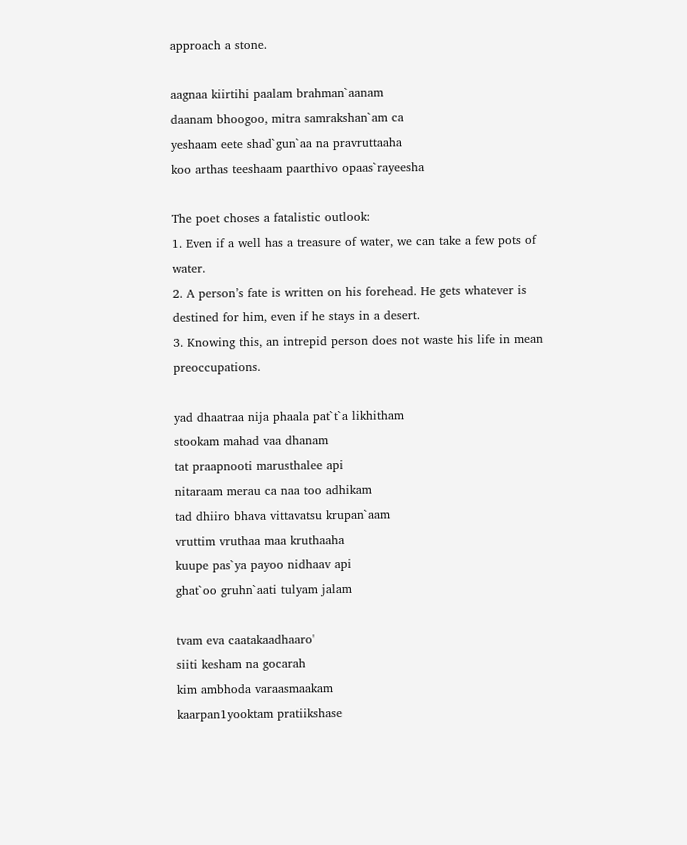approach a stone.

aagnaa kiirtihi paalam brahman`aanam
daanam bhoogoo, mitra samrakshan`am ca
yeshaam eete shad`gun`aa na pravruttaaha
koo arthas teeshaam paarthivo opaas`rayeesha

The poet choses a fatalistic outlook:
1. Even if a well has a treasure of water, we can take a few pots of water.
2. A person’s fate is written on his forehead. He gets whatever is destined for him, even if he stays in a desert.
3. Knowing this, an intrepid person does not waste his life in mean preoccupations.

yad dhaatraa nija phaala pat`t`a likhitham
stookam mahad vaa dhanam
tat praapnooti marusthalee api
nitaraam merau ca naa too adhikam
tad dhiiro bhava vittavatsu krupan`aam
vruttim vruthaa maa kruthaaha
kuupe pas`ya payoo nidhaav api
ghat`oo gruhn`aati tulyam jalam

tvam eva caatakaadhaaro'
siiti kesham na gocarah
kim ambhoda varaasmaakam
kaarpan1yooktam pratiikshase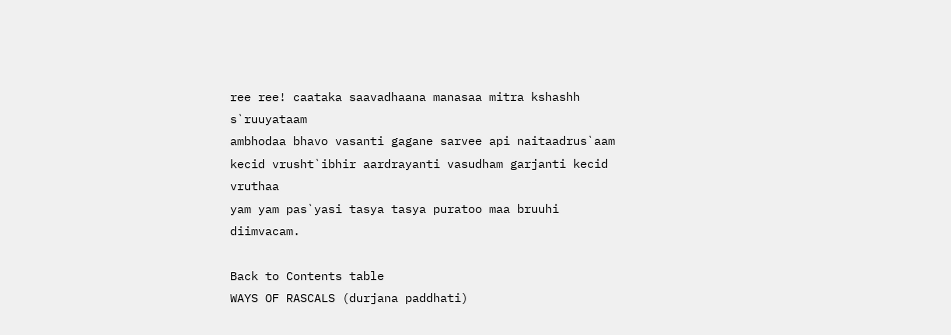ree ree! caataka saavadhaana manasaa mitra kshashh s`ruuyataam
ambhodaa bhavo vasanti gagane sarvee api naitaadrus`aam
kecid vrusht`ibhir aardrayanti vasudham garjanti kecid vruthaa
yam yam pas`yasi tasya tasya puratoo maa bruuhi diimvacam.

Back to Contents table
WAYS OF RASCALS (durjana paddhati)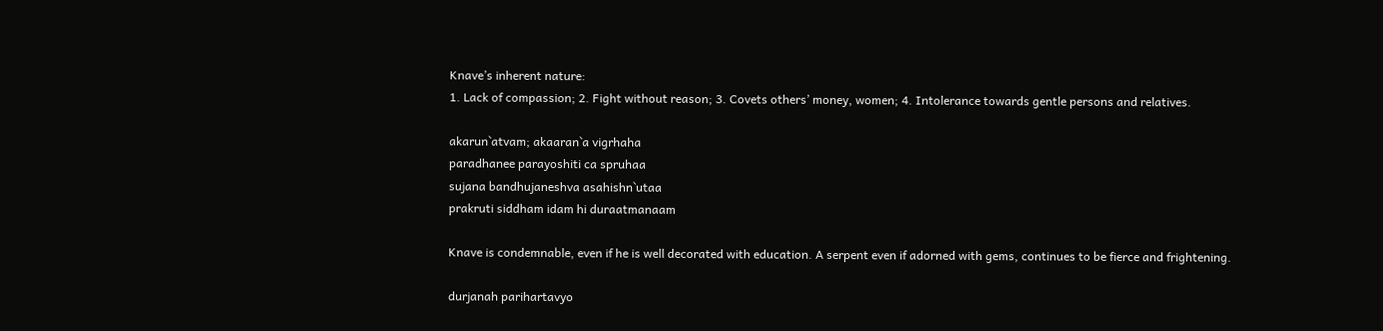Knave’s inherent nature:
1. Lack of compassion; 2. Fight without reason; 3. Covets others’ money, women; 4. Intolerance towards gentle persons and relatives.

akarun`atvam; akaaran`a vigrhaha
paradhanee parayoshiti ca spruhaa
sujana bandhujaneshva asahishn`utaa
prakruti siddham idam hi duraatmanaam

Knave is condemnable, even if he is well decorated with education. A serpent even if adorned with gems, continues to be fierce and frightening.

durjanah parihartavyo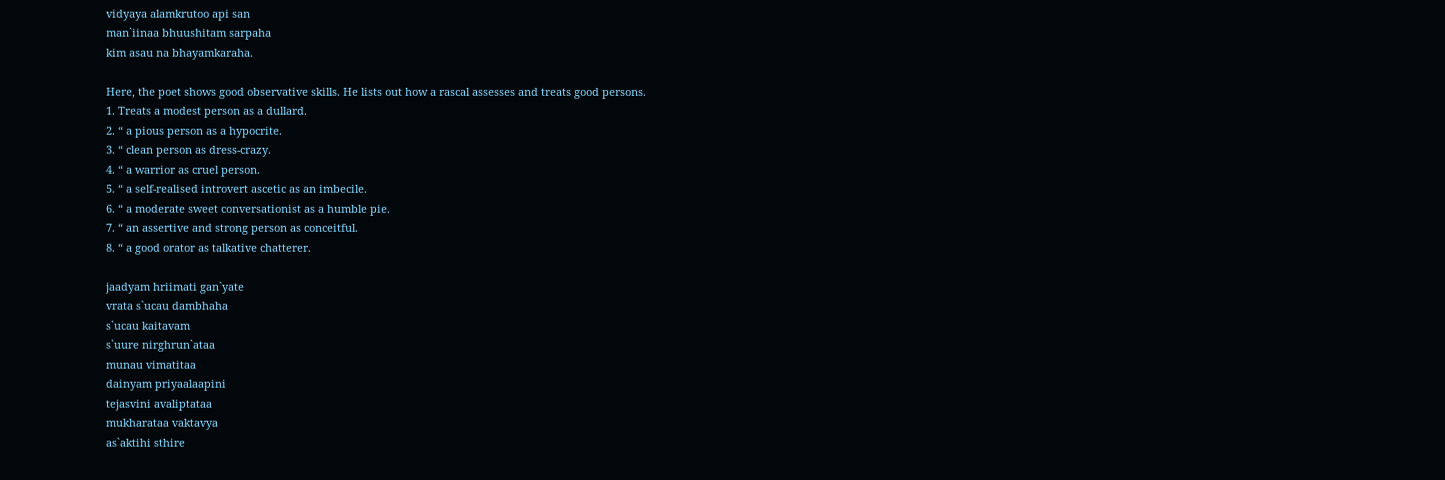vidyaya alamkrutoo api san
man`iinaa bhuushitam sarpaha
kim asau na bhayamkaraha.

Here, the poet shows good observative skills. He lists out how a rascal assesses and treats good persons.
1. Treats a modest person as a dullard.
2. “ a pious person as a hypocrite.
3. “ clean person as dress-crazy.
4. “ a warrior as cruel person.
5. “ a self-realised introvert ascetic as an imbecile.
6. “ a moderate sweet conversationist as a humble pie.
7. “ an assertive and strong person as conceitful.
8. “ a good orator as talkative chatterer.

jaadyam hriimati gan`yate
vrata s`ucau dambhaha
s`ucau kaitavam
s`uure nirghrun`ataa
munau vimatitaa
dainyam priyaalaapini
tejasvini avaliptataa
mukharataa vaktavya
as`aktihi sthire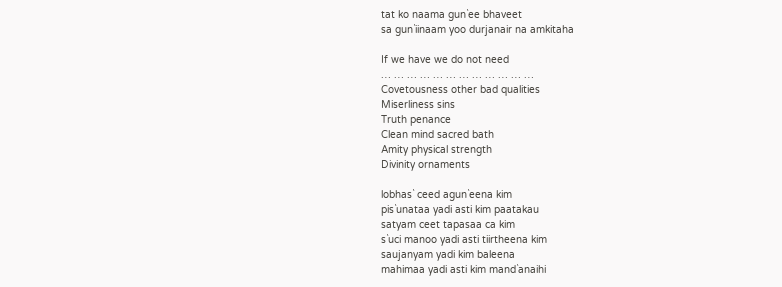tat ko naama gun`ee bhaveet
sa gun`iinaam yoo durjanair na amkitaha

If we have we do not need
… … … … … … … … … … … …
Covetousness other bad qualities
Miserliness sins
Truth penance
Clean mind sacred bath
Amity physical strength
Divinity ornaments

lobhas` ceed agun`eena kim
pis`unataa yadi asti kim paatakau
satyam ceet tapasaa ca kim
s`uci manoo yadi asti tiirtheena kim
saujanyam yadi kim baleena
mahimaa yadi asti kim mand`anaihi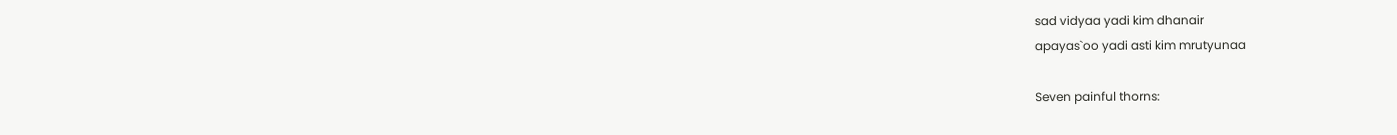sad vidyaa yadi kim dhanair
apayas`oo yadi asti kim mrutyunaa

Seven painful thorns: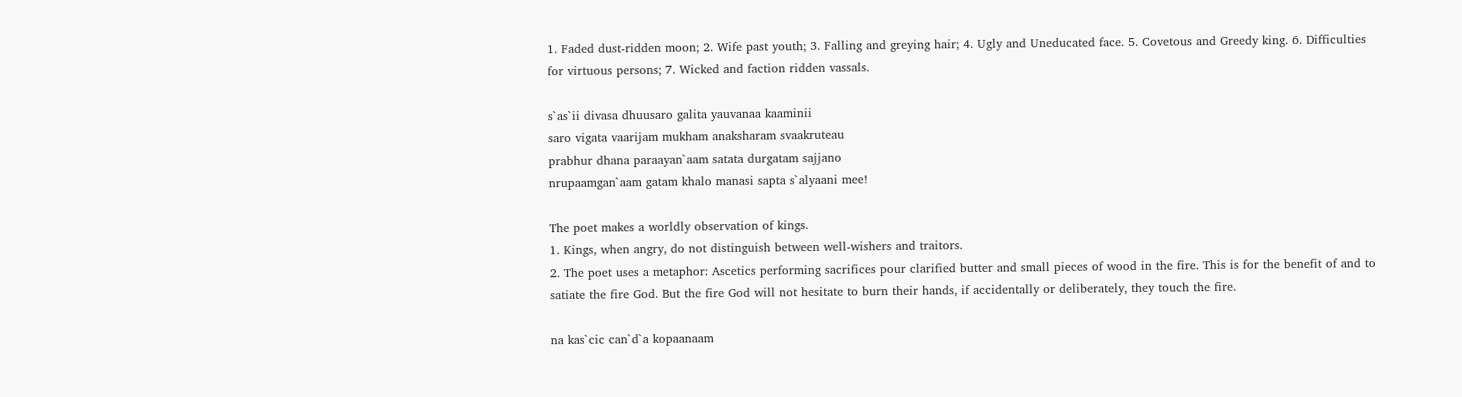1. Faded dust-ridden moon; 2. Wife past youth; 3. Falling and greying hair; 4. Ugly and Uneducated face. 5. Covetous and Greedy king. 6. Difficulties for virtuous persons; 7. Wicked and faction ridden vassals.

s`as`ii divasa dhuusaro galita yauvanaa kaaminii
saro vigata vaarijam mukham anaksharam svaakruteau
prabhur dhana paraayan`aam satata durgatam sajjano
nrupaamgan`aam gatam khalo manasi sapta s`alyaani mee!

The poet makes a worldly observation of kings.
1. Kings, when angry, do not distinguish between well-wishers and traitors.
2. The poet uses a metaphor: Ascetics performing sacrifices pour clarified butter and small pieces of wood in the fire. This is for the benefit of and to satiate the fire God. But the fire God will not hesitate to burn their hands, if accidentally or deliberately, they touch the fire.

na kas`cic can`d`a kopaanaam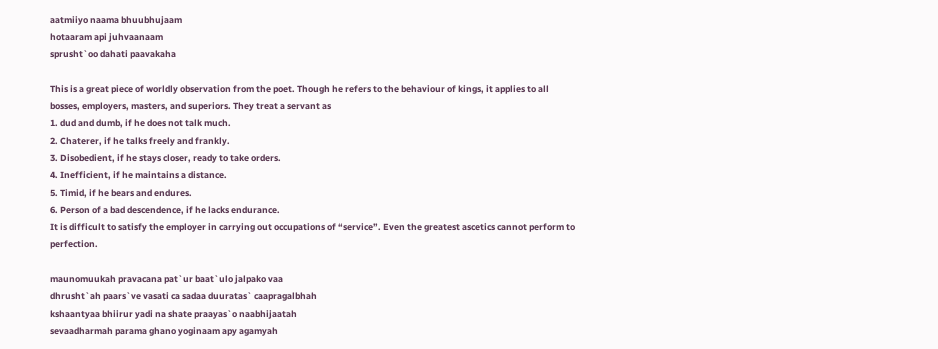aatmiiyo naama bhuubhujaam
hotaaram api juhvaanaam
sprusht`oo dahati paavakaha

This is a great piece of worldly observation from the poet. Though he refers to the behaviour of kings, it applies to all bosses, employers, masters, and superiors. They treat a servant as
1. dud and dumb, if he does not talk much.
2. Chaterer, if he talks freely and frankly.
3. Disobedient, if he stays closer, ready to take orders.
4. Inefficient, if he maintains a distance.
5. Timid, if he bears and endures.
6. Person of a bad descendence, if he lacks endurance.
It is difficult to satisfy the employer in carrying out occupations of “service”. Even the greatest ascetics cannot perform to perfection.

maunomuukah pravacana pat`ur baat`ulo jalpako vaa
dhrusht`ah paars`ve vasati ca sadaa duuratas` caapragalbhah
kshaantyaa bhiirur yadi na shate praayas`o naabhijaatah
sevaadharmah parama ghano yoginaam apy agamyah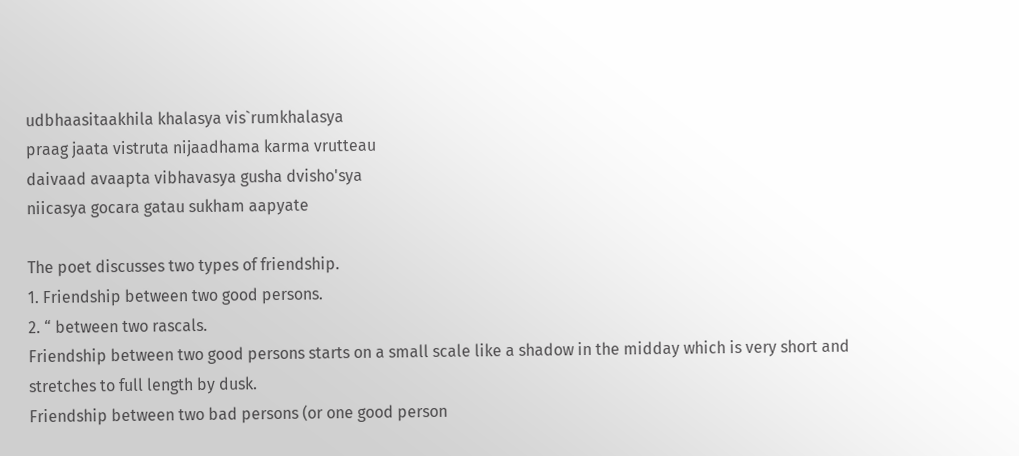udbhaasitaakhila khalasya vis`rumkhalasya
praag jaata vistruta nijaadhama karma vrutteau
daivaad avaapta vibhavasya gusha dvisho'sya
niicasya gocara gatau sukham aapyate

The poet discusses two types of friendship.
1. Friendship between two good persons.
2. “ between two rascals.
Friendship between two good persons starts on a small scale like a shadow in the midday which is very short and stretches to full length by dusk.
Friendship between two bad persons (or one good person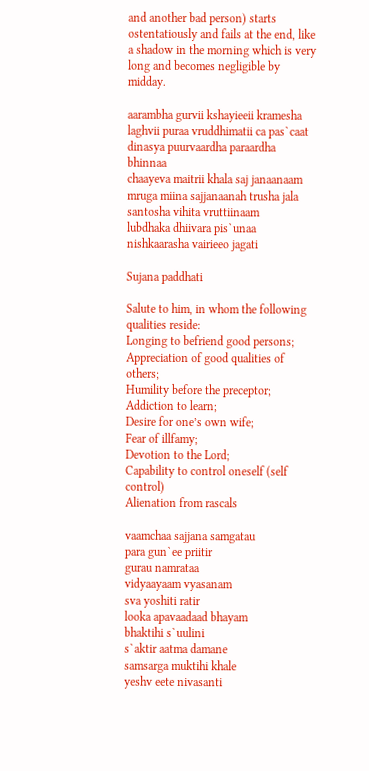and another bad person) starts ostentatiously and fails at the end, like a shadow in the morning which is very long and becomes negligible by midday.

aarambha gurvii kshayieeii kramesha
laghvii puraa vruddhimatii ca pas`caat
dinasya puurvaardha paraardha bhinnaa
chaayeva maitrii khala saj janaanaam
mruga miina sajjanaanah trusha jala santosha vihita vruttiinaam
lubdhaka dhiivara pis`unaa nishkaarasha vairieeo jagati

Sujana paddhati

Salute to him, in whom the following qualities reside:
Longing to befriend good persons;
Appreciation of good qualities of others;
Humility before the preceptor;
Addiction to learn;
Desire for one’s own wife;
Fear of illfamy;
Devotion to the Lord;
Capability to control oneself (self control)
Alienation from rascals

vaamchaa sajjana samgatau
para gun`ee priitir
gurau namrataa
vidyaayaam vyasanam
sva yoshiti ratir
looka apavaadaad bhayam
bhaktihi s`uulini
s`aktir aatma damane
samsarga muktihi khale
yeshv eete nivasanti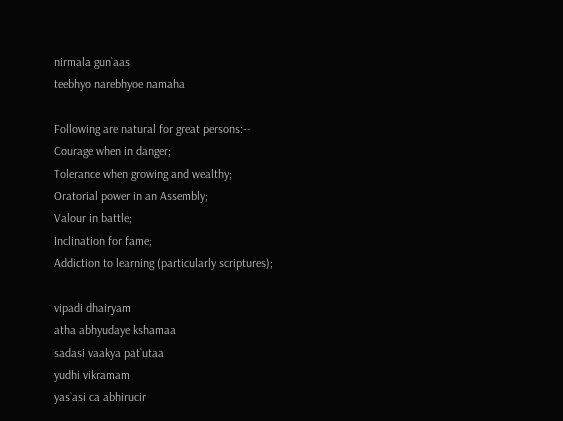nirmala gun`aas
teebhyo narebhyoe namaha

Following are natural for great persons:--
Courage when in danger;
Tolerance when growing and wealthy;
Oratorial power in an Assembly;
Valour in battle;
Inclination for fame;
Addiction to learning (particularly scriptures);

vipadi dhairyam
atha abhyudaye kshamaa
sadasi vaakya pat`utaa
yudhi vikramam
yas`asi ca abhirucir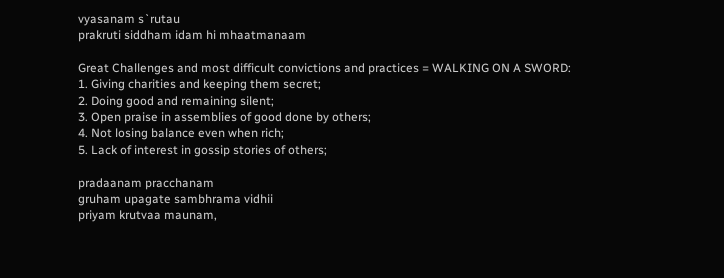vyasanam s`rutau
prakruti siddham idam hi mhaatmanaam

Great Challenges and most difficult convictions and practices = WALKING ON A SWORD:
1. Giving charities and keeping them secret;
2. Doing good and remaining silent;
3. Open praise in assemblies of good done by others;
4. Not losing balance even when rich;
5. Lack of interest in gossip stories of others;

pradaanam pracchanam
gruham upagate sambhrama vidhii
priyam krutvaa maunam,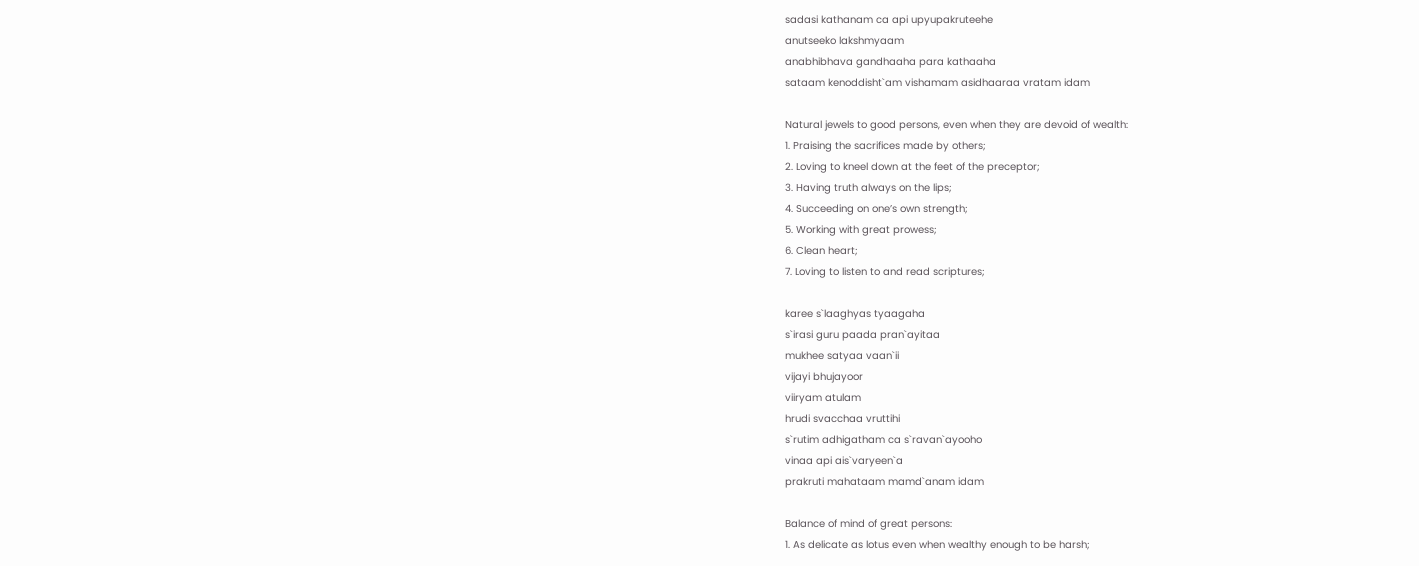sadasi kathanam ca api upyupakruteehe
anutseeko lakshmyaam
anabhibhava gandhaaha para kathaaha
sataam kenoddisht`am vishamam asidhaaraa vratam idam

Natural jewels to good persons, even when they are devoid of wealth:
1. Praising the sacrifices made by others;
2. Loving to kneel down at the feet of the preceptor;
3. Having truth always on the lips;
4. Succeeding on one’s own strength;
5. Working with great prowess;
6. Clean heart;
7. Loving to listen to and read scriptures;

karee s`laaghyas tyaagaha
s`irasi guru paada pran`ayitaa
mukhee satyaa vaan`ii
vijayi bhujayoor
viiryam atulam
hrudi svacchaa vruttihi
s`rutim adhigatham ca s`ravan`ayooho
vinaa api ais`varyeen`a
prakruti mahataam mamd`anam idam

Balance of mind of great persons:
1. As delicate as lotus even when wealthy enough to be harsh;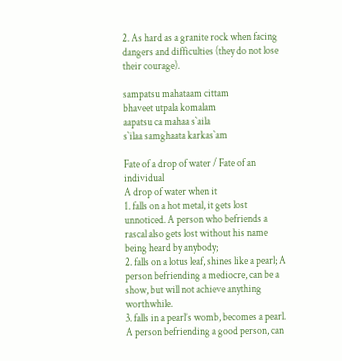2. As hard as a granite rock when facing dangers and difficulties (they do not lose their courage).

sampatsu mahataam cittam
bhaveet utpala komalam
aapatsu ca mahaa s`aila
s`ilaa samghaata karkas`am

Fate of a drop of water / Fate of an individual
A drop of water when it
1. falls on a hot metal, it gets lost unnoticed. A person who befriends a rascal also gets lost without his name being heard by anybody;
2. falls on a lotus leaf, shines like a pearl; A person befriending a mediocre, can be a show, but will not achieve anything worthwhile.
3. falls in a pearl’s womb, becomes a pearl. A person befriending a good person, can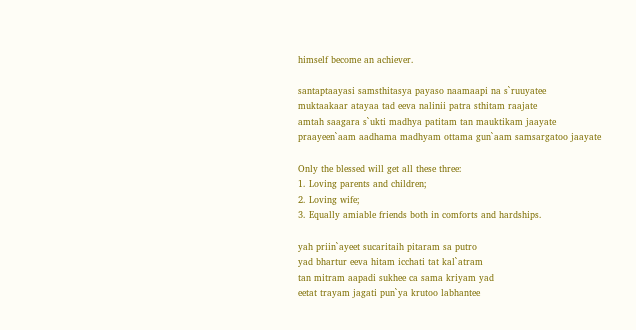himself become an achiever.

santaptaayasi samsthitasya payaso naamaapi na s`ruuyatee
muktaakaar atayaa tad eeva nalinii patra sthitam raajate
amtah saagara s`ukti madhya patitam tan mauktikam jaayate
praayeen`aam aadhama madhyam ottama gun`aam samsargatoo jaayate

Only the blessed will get all these three:
1. Loving parents and children;
2. Loving wife;
3. Equally amiable friends both in comforts and hardships.

yah priin`ayeet sucaritaih pitaram sa putro
yad bhartur eeva hitam icchati tat kal`atram
tan mitram aapadi sukhee ca sama kriyam yad
eetat trayam jagati pun`ya krutoo labhantee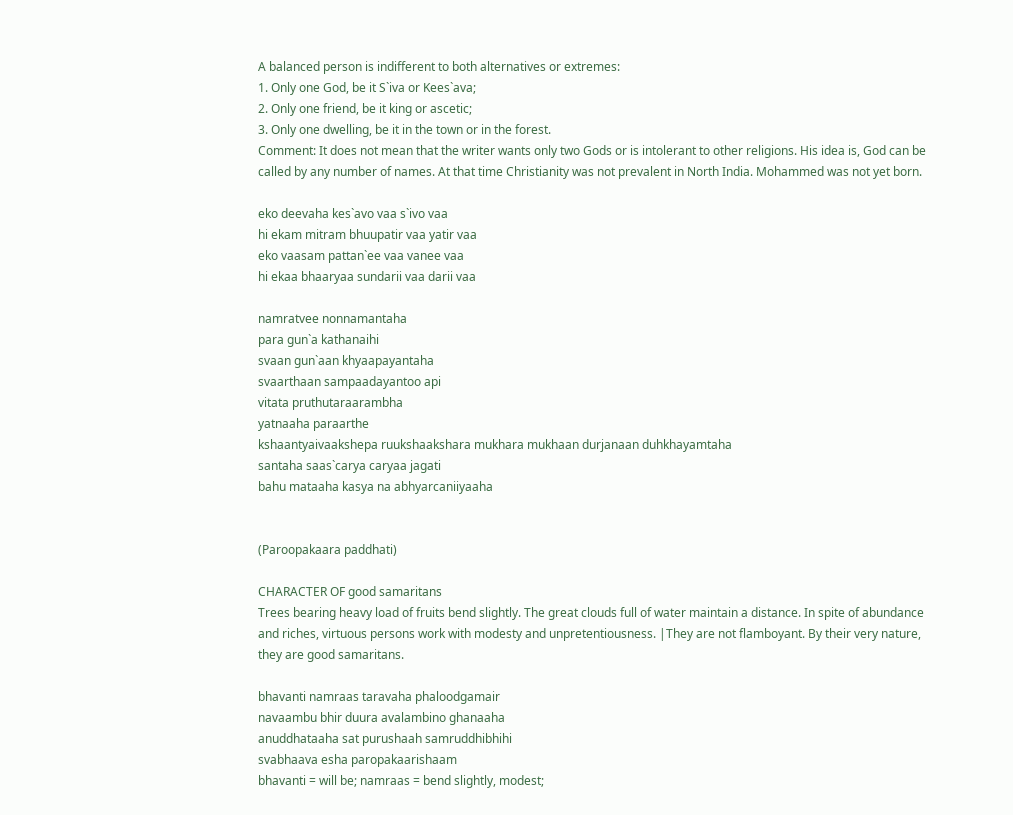A balanced person is indifferent to both alternatives or extremes:
1. Only one God, be it S`iva or Kees`ava;
2. Only one friend, be it king or ascetic;
3. Only one dwelling, be it in the town or in the forest.
Comment: It does not mean that the writer wants only two Gods or is intolerant to other religions. His idea is, God can be called by any number of names. At that time Christianity was not prevalent in North India. Mohammed was not yet born.

eko deevaha kes`avo vaa s`ivo vaa
hi ekam mitram bhuupatir vaa yatir vaa
eko vaasam pattan`ee vaa vanee vaa
hi ekaa bhaaryaa sundarii vaa darii vaa

namratvee nonnamantaha
para gun`a kathanaihi
svaan gun`aan khyaapayantaha
svaarthaan sampaadayantoo api
vitata pruthutaraarambha
yatnaaha paraarthe
kshaantyaivaakshepa ruukshaakshara mukhara mukhaan durjanaan duhkhayamtaha
santaha saas`carya caryaa jagati
bahu mataaha kasya na abhyarcaniiyaaha


(Paroopakaara paddhati)

CHARACTER OF good samaritans
Trees bearing heavy load of fruits bend slightly. The great clouds full of water maintain a distance. In spite of abundance and riches, virtuous persons work with modesty and unpretentiousness. |They are not flamboyant. By their very nature, they are good samaritans.

bhavanti namraas taravaha phaloodgamair
navaambu bhir duura avalambino ghanaaha
anuddhataaha sat purushaah samruddhibhihi
svabhaava esha paropakaarishaam
bhavanti = will be; namraas = bend slightly, modest;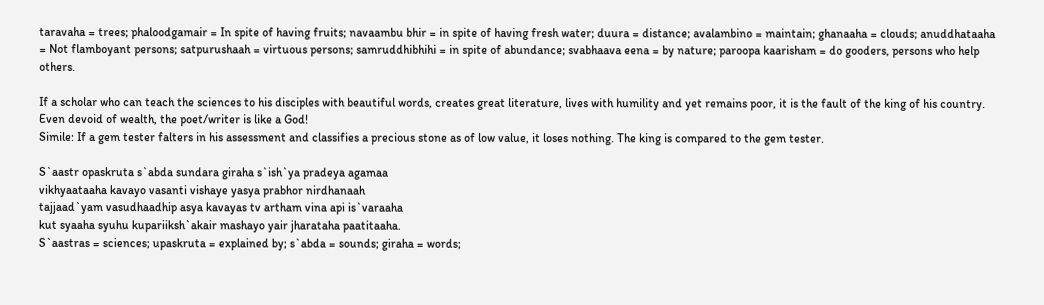taravaha = trees; phaloodgamair = In spite of having fruits; navaambu bhir = in spite of having fresh water; duura = distance; avalambino = maintain; ghanaaha = clouds; anuddhataaha = Not flamboyant persons; satpurushaah = virtuous persons; samruddhibhihi = in spite of abundance; svabhaava eena = by nature; paroopa kaarisham = do gooders, persons who help others.

If a scholar who can teach the sciences to his disciples with beautiful words, creates great literature, lives with humility and yet remains poor, it is the fault of the king of his country. Even devoid of wealth, the poet/writer is like a God!
Simile: If a gem tester falters in his assessment and classifies a precious stone as of low value, it loses nothing. The king is compared to the gem tester.

S`aastr opaskruta s`abda sundara giraha s`ish`ya pradeya agamaa
vikhyaataaha kavayo vasanti vishaye yasya prabhor nirdhanaah
tajjaad`yam vasudhaadhip asya kavayas tv artham vina api is`varaaha
kut syaaha syuhu kupariiksh`akair mashayo yair jharataha paatitaaha.
S`aastras = sciences; upaskruta = explained by; s`abda = sounds; giraha = words;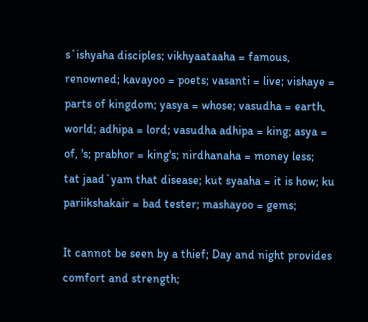s`ishyaha disciples; vikhyaataaha = famous, renowned; kavayoo = poets; vasanti = live; vishaye = parts of kingdom; yasya = whose; vasudha = earth, world; adhipa = lord; vasudha adhipa = king; asya = of, 's; prabhor = king's; nirdhanaha = money less;
tat jaad`yam that disease; kut syaaha = it is how; ku pariikshakair = bad tester; mashayoo = gems;

It cannot be seen by a thief; Day and night provides comfort and strength;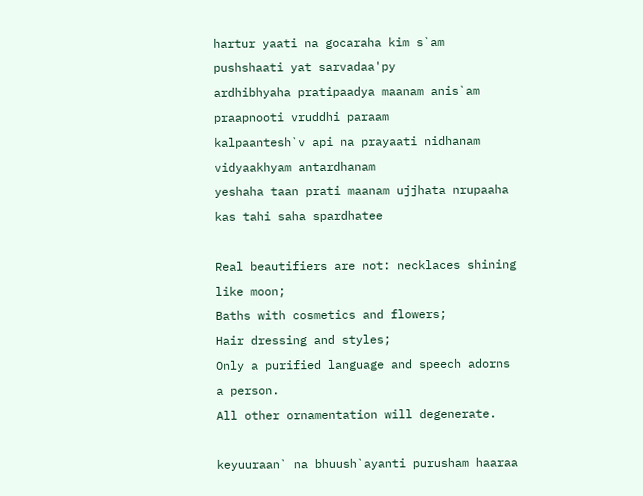hartur yaati na gocaraha kim s`am pushshaati yat sarvadaa'py
ardhibhyaha pratipaadya maanam anis`am praapnooti vruddhi paraam
kalpaantesh`v api na prayaati nidhanam vidyaakhyam antardhanam
yeshaha taan prati maanam ujjhata nrupaaha kas tahi saha spardhatee

Real beautifiers are not: necklaces shining like moon;
Baths with cosmetics and flowers;
Hair dressing and styles;
Only a purified language and speech adorns a person.
All other ornamentation will degenerate.

keyuuraan` na bhuush`ayanti purusham haaraa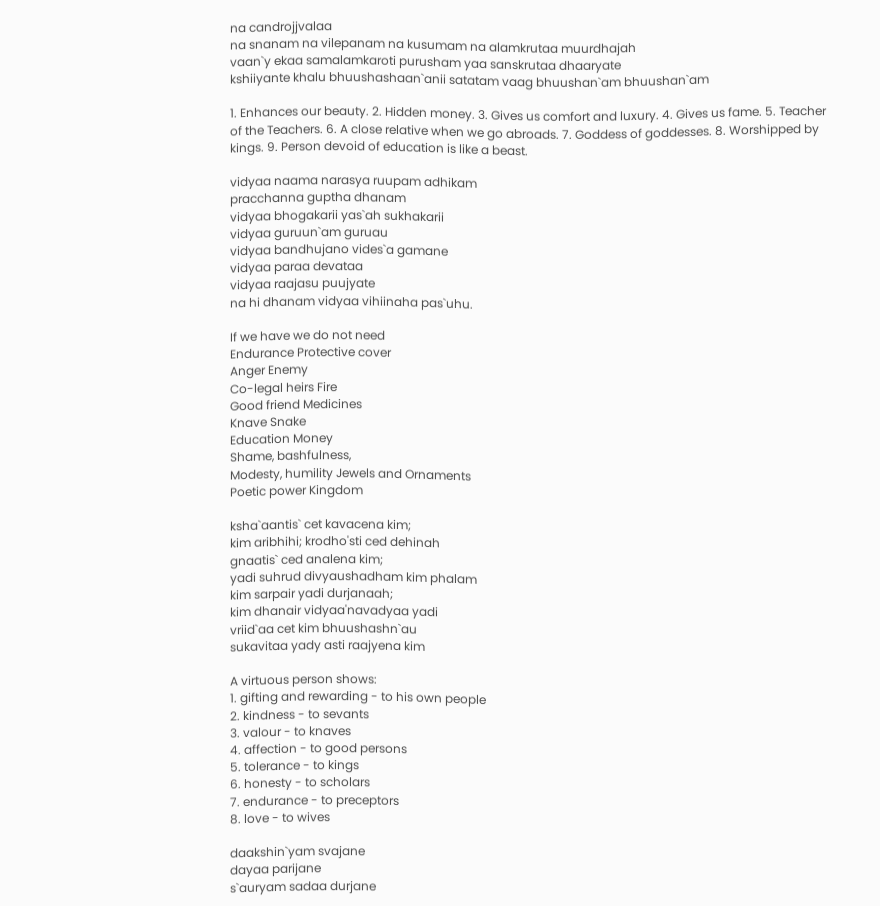na candrojjvalaa
na snanam na vilepanam na kusumam na alamkrutaa muurdhajah
vaan`y ekaa samalamkaroti purusham yaa sanskrutaa dhaaryate
kshiiyante khalu bhuushashaan`anii satatam vaag bhuushan`am bhuushan`am

1. Enhances our beauty. 2. Hidden money. 3. Gives us comfort and luxury. 4. Gives us fame. 5. Teacher of the Teachers. 6. A close relative when we go abroads. 7. Goddess of goddesses. 8. Worshipped by kings. 9. Person devoid of education is like a beast.

vidyaa naama narasya ruupam adhikam
pracchanna guptha dhanam
vidyaa bhogakarii yas`ah sukhakarii
vidyaa guruun`am guruau
vidyaa bandhujano vides`a gamane
vidyaa paraa devataa
vidyaa raajasu puujyate
na hi dhanam vidyaa vihiinaha pas`uhu.

If we have we do not need
Endurance Protective cover
Anger Enemy
Co-legal heirs Fire
Good friend Medicines
Knave Snake
Education Money
Shame, bashfulness,
Modesty, humility Jewels and Ornaments
Poetic power Kingdom

ksha`aantis` cet kavacena kim;
kim aribhihi; krodho'sti ced dehinah
gnaatis` ced analena kim;
yadi suhrud divyaushadham kim phalam
kim sarpair yadi durjanaah;
kim dhanair vidyaa'navadyaa yadi
vriid`aa cet kim bhuushashn`au
sukavitaa yady asti raajyena kim

A virtuous person shows:
1. gifting and rewarding - to his own people
2. kindness - to sevants
3. valour - to knaves
4. affection - to good persons
5. tolerance - to kings
6. honesty - to scholars
7. endurance - to preceptors
8. love - to wives

daakshin`yam svajane
dayaa parijane
s`auryam sadaa durjane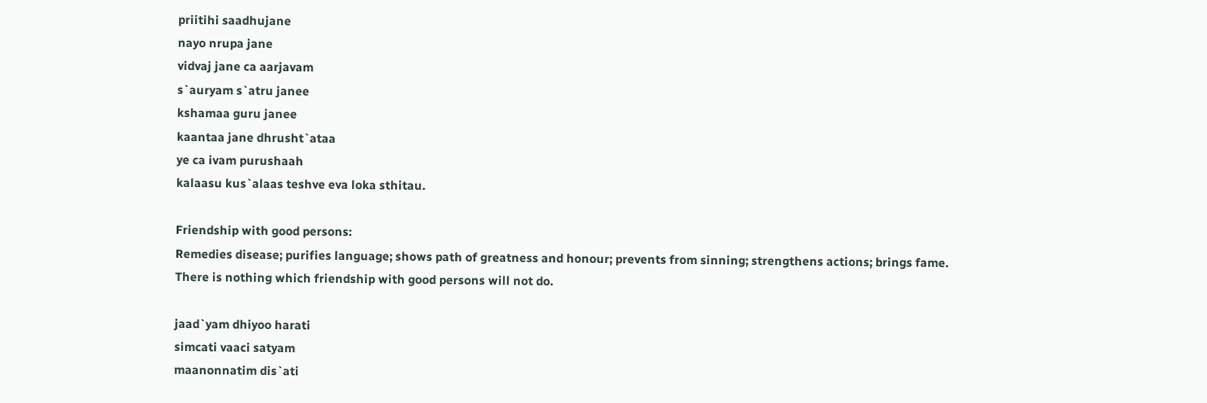priitihi saadhujane
nayo nrupa jane
vidvaj jane ca aarjavam
s`auryam s`atru janee
kshamaa guru janee
kaantaa jane dhrusht`ataa
ye ca ivam purushaah
kalaasu kus`alaas teshve eva loka sthitau.

Friendship with good persons:
Remedies disease; purifies language; shows path of greatness and honour; prevents from sinning; strengthens actions; brings fame.
There is nothing which friendship with good persons will not do.

jaad`yam dhiyoo harati
simcati vaaci satyam
maanonnatim dis`ati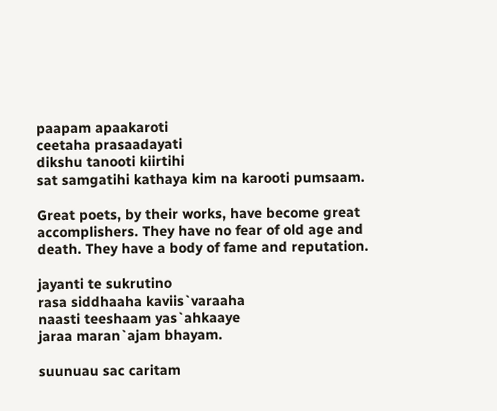paapam apaakaroti
ceetaha prasaadayati
dikshu tanooti kiirtihi
sat samgatihi kathaya kim na karooti pumsaam.

Great poets, by their works, have become great accomplishers. They have no fear of old age and death. They have a body of fame and reputation.

jayanti te sukrutino
rasa siddhaaha kaviis`varaaha
naasti teeshaam yas`ahkaaye
jaraa maran`ajam bhayam.

suunuau sac caritam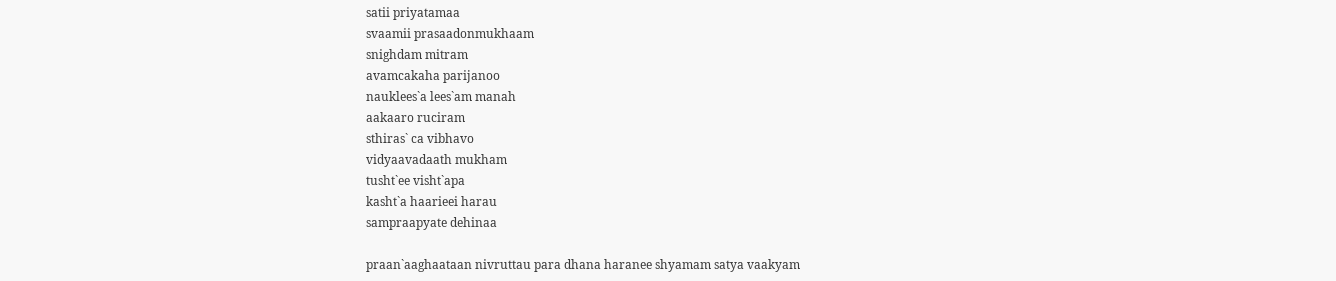satii priyatamaa
svaamii prasaadonmukhaam
snighdam mitram
avamcakaha parijanoo
nauklees`a lees`am manah
aakaaro ruciram
sthiras` ca vibhavo
vidyaavadaath mukham
tusht`ee visht`apa
kasht`a haarieei harau
sampraapyate dehinaa

praan`aaghaataan nivruttau para dhana haranee shyamam satya vaakyam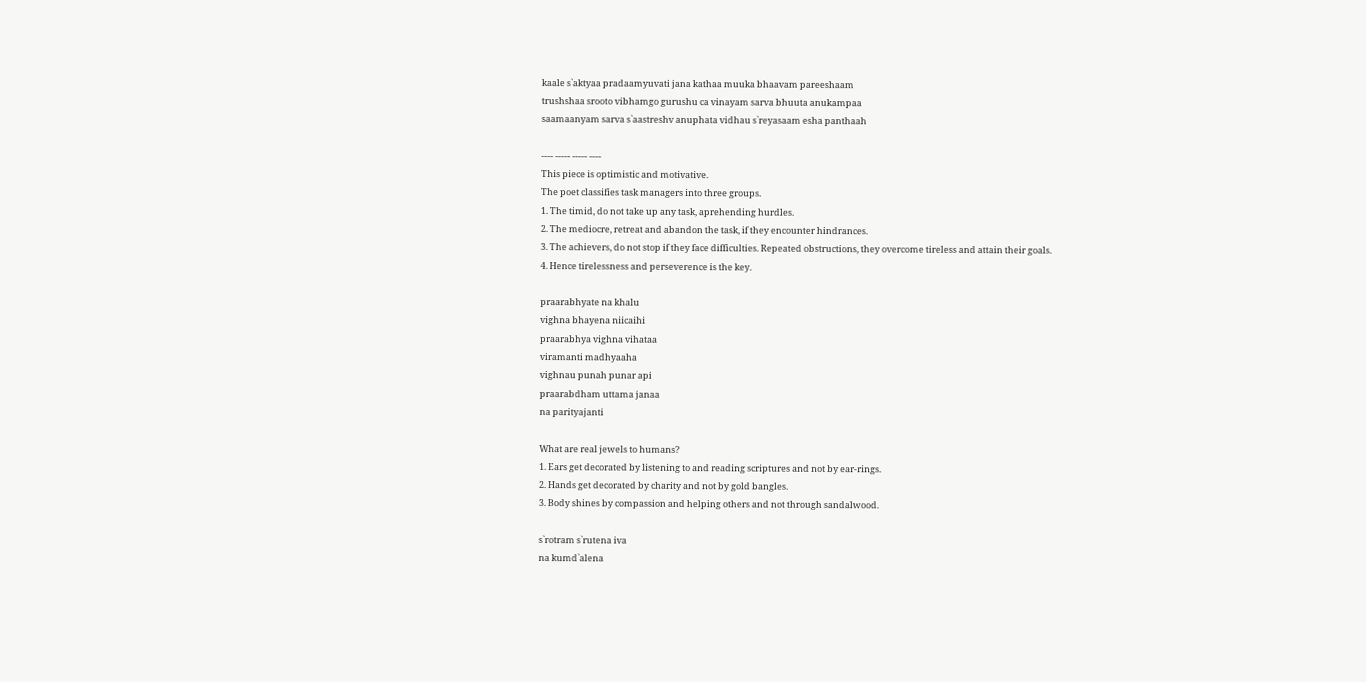kaale s`aktyaa pradaamyuvati jana kathaa muuka bhaavam pareeshaam
trushshaa srooto vibhamgo gurushu ca vinayam sarva bhuuta anukampaa
saamaanyam sarva s`aastreshv anuphata vidhau s`reyasaam esha panthaah

---- ----- ----- ----
This piece is optimistic and motivative.
The poet classifies task managers into three groups.
1. The timid, do not take up any task, aprehending hurdles.
2. The mediocre, retreat and abandon the task, if they encounter hindrances.
3. The achievers, do not stop if they face difficulties. Repeated obstructions, they overcome tireless and attain their goals.
4. Hence tirelessness and perseverence is the key.

praarabhyate na khalu
vighna bhayena niicaihi
praarabhya vighna vihataa
viramanti madhyaaha
vighnau punah punar api
praarabdham uttama janaa
na parityajanti

What are real jewels to humans?
1. Ears get decorated by listening to and reading scriptures and not by ear-rings.
2. Hands get decorated by charity and not by gold bangles.
3. Body shines by compassion and helping others and not through sandalwood.

s`rotram s`rutena iva
na kumd`alena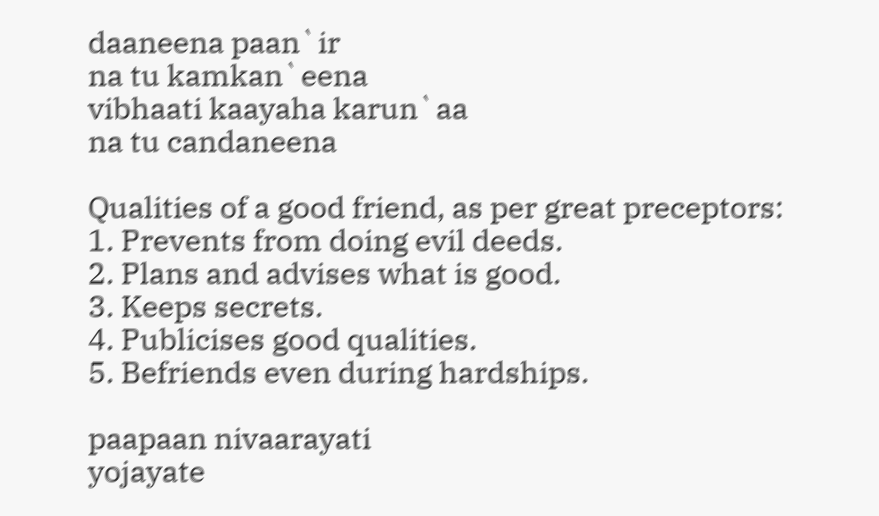daaneena paan`ir
na tu kamkan`eena
vibhaati kaayaha karun`aa
na tu candaneena

Qualities of a good friend, as per great preceptors:
1. Prevents from doing evil deeds.
2. Plans and advises what is good.
3. Keeps secrets.
4. Publicises good qualities.
5. Befriends even during hardships.

paapaan nivaarayati
yojayate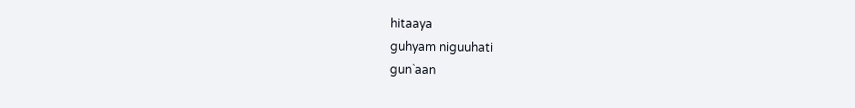hitaaya
guhyam niguuhati
gun`aan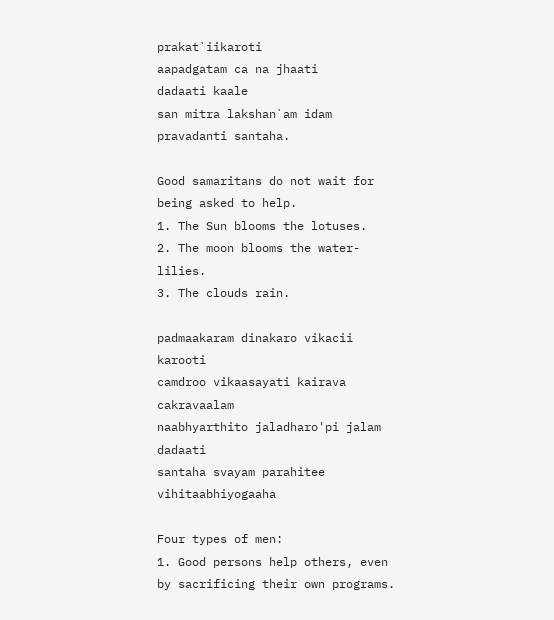prakat`iikaroti
aapadgatam ca na jhaati
dadaati kaale
san mitra lakshan`am idam
pravadanti santaha.

Good samaritans do not wait for being asked to help.
1. The Sun blooms the lotuses.
2. The moon blooms the water-lilies.
3. The clouds rain.

padmaakaram dinakaro vikacii karooti
camdroo vikaasayati kairava cakravaalam
naabhyarthito jaladharo'pi jalam dadaati
santaha svayam parahitee vihitaabhiyogaaha

Four types of men:
1. Good persons help others, even by sacrificing their own programs.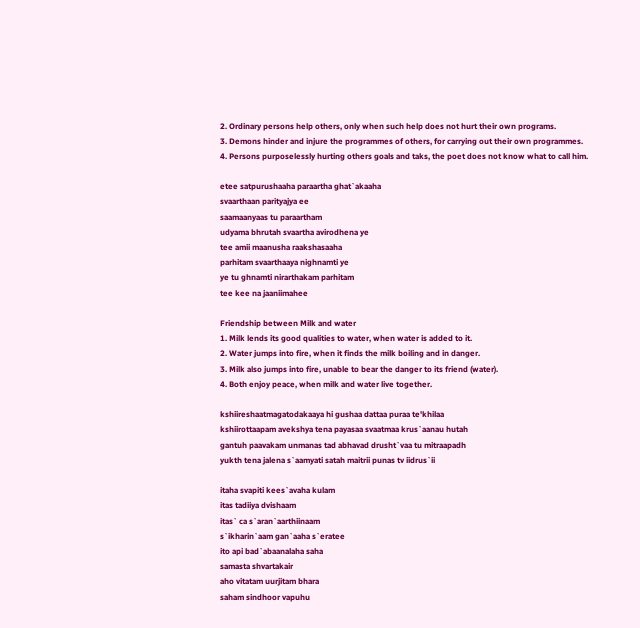2. Ordinary persons help others, only when such help does not hurt their own programs.
3. Demons hinder and injure the programmes of others, for carrying out their own programmes.
4. Persons purposelessly hurting others goals and taks, the poet does not know what to call him.

etee satpurushaaha paraartha ghat`akaaha
svaarthaan parityajya ee
saamaanyaas tu paraartham
udyama bhrutah svaartha avirodhena ye
tee amii maanusha raakshasaaha
parhitam svaarthaaya nighnamti ye
ye tu ghnamti nirarthakam parhitam
tee kee na jaaniimahee

Friendship between Milk and water
1. Milk lends its good qualities to water, when water is added to it.
2. Water jumps into fire, when it finds the milk boiling and in danger.
3. Milk also jumps into fire, unable to bear the danger to its friend (water).
4. Both enjoy peace, when milk and water live together.

kshiireshaatmagatodakaaya hi gushaa dattaa puraa te'khilaa
kshiirottaapam avekshya tena payasaa svaatmaa krus`aanau hutah
gantuh paavakam unmanas tad abhavad drusht`vaa tu mitraapadh
yukth tena jalena s`aamyati satah maitrii punas tv iidrus`ii

itaha svapiti kees`avaha kulam
itas tadiiya dvishaam
itas` ca s`aran`aarthiinaam
s`ikharin`aam gan`aaha s`eratee
ito api bad`abaanalaha saha
samasta shvartakair
aho vitatam uurjitam bhara
saham sindhoor vapuhu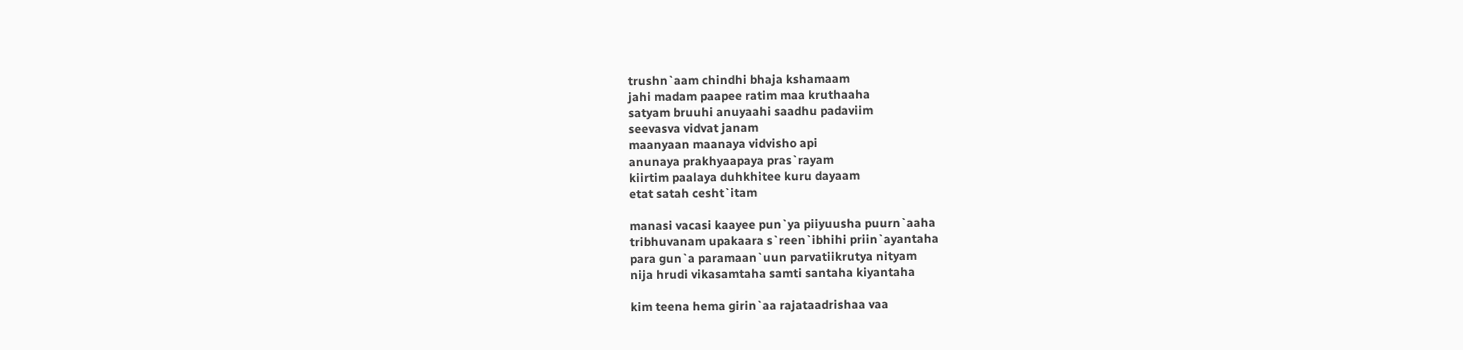trushn`aam chindhi bhaja kshamaam
jahi madam paapee ratim maa kruthaaha
satyam bruuhi anuyaahi saadhu padaviim
seevasva vidvat janam
maanyaan maanaya vidvisho api
anunaya prakhyaapaya pras`rayam
kiirtim paalaya duhkhitee kuru dayaam
etat satah cesht`itam

manasi vacasi kaayee pun`ya piiyuusha puurn`aaha
tribhuvanam upakaara s`reen`ibhihi priin`ayantaha
para gun`a paramaan`uun parvatiikrutya nityam
nija hrudi vikasamtaha samti santaha kiyantaha

kim teena hema girin`aa rajataadrishaa vaa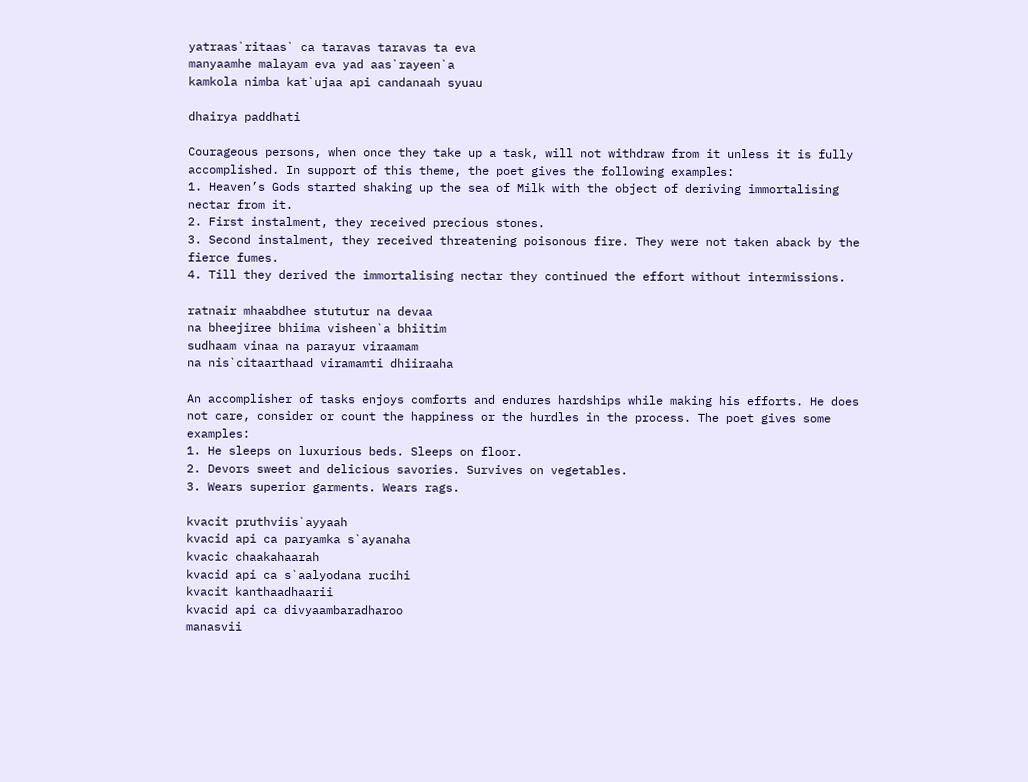yatraas`ritaas` ca taravas taravas ta eva
manyaamhe malayam eva yad aas`rayeen`a
kamkola nimba kat`ujaa api candanaah syuau

dhairya paddhati

Courageous persons, when once they take up a task, will not withdraw from it unless it is fully accomplished. In support of this theme, the poet gives the following examples:
1. Heaven’s Gods started shaking up the sea of Milk with the object of deriving immortalising nectar from it.
2. First instalment, they received precious stones.
3. Second instalment, they received threatening poisonous fire. They were not taken aback by the fierce fumes.
4. Till they derived the immortalising nectar they continued the effort without intermissions.

ratnair mhaabdhee stututur na devaa
na bheejiree bhiima visheen`a bhiitim
sudhaam vinaa na parayur viraamam
na nis`citaarthaad viramamti dhiiraaha

An accomplisher of tasks enjoys comforts and endures hardships while making his efforts. He does not care, consider or count the happiness or the hurdles in the process. The poet gives some examples:
1. He sleeps on luxurious beds. Sleeps on floor.
2. Devors sweet and delicious savories. Survives on vegetables.
3. Wears superior garments. Wears rags.

kvacit pruthviis`ayyaah
kvacid api ca paryamka s`ayanaha
kvacic chaakahaarah
kvacid api ca s`aalyodana rucihi
kvacit kanthaadhaarii
kvacid api ca divyaambaradharoo
manasvii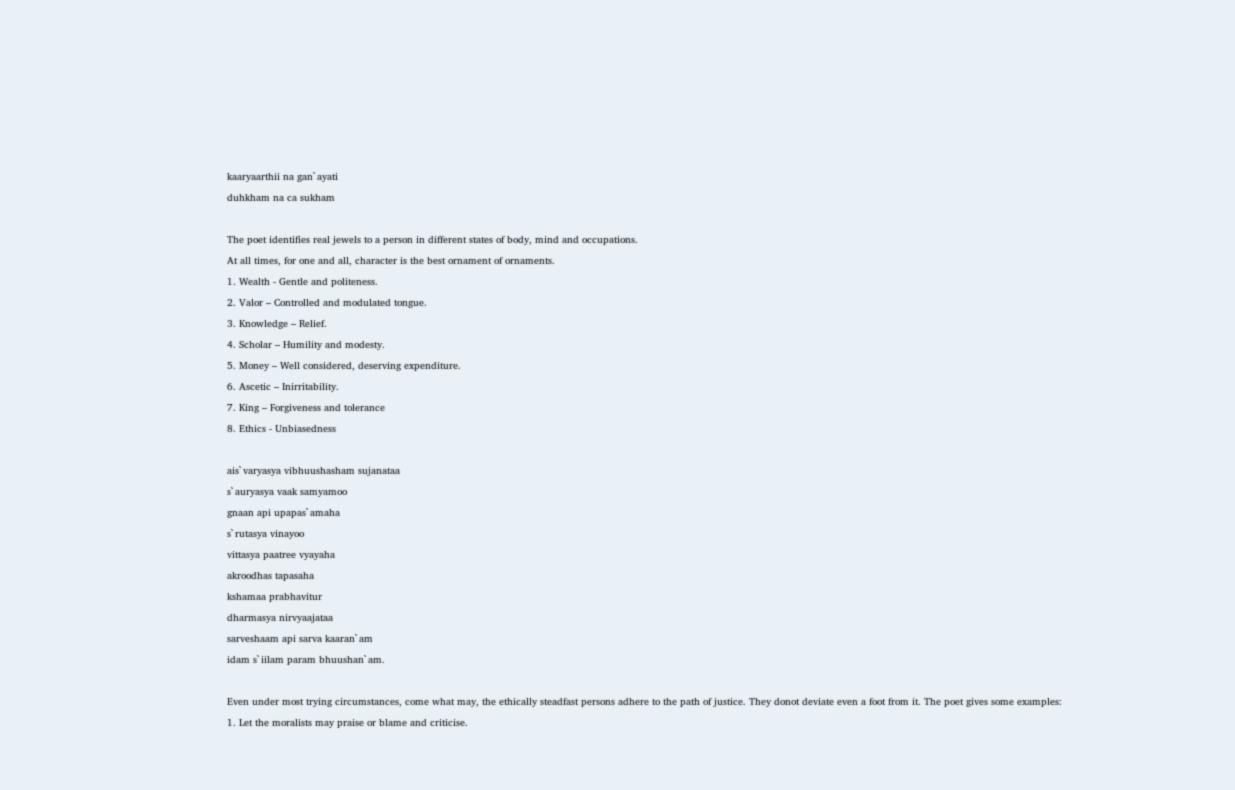kaaryaarthii na gan`ayati
duhkham na ca sukham

The poet identifies real jewels to a person in different states of body, mind and occupations.
At all times, for one and all, character is the best ornament of ornaments.
1. Wealth - Gentle and politeness.
2. Valor – Controlled and modulated tongue.
3. Knowledge – Relief.
4. Scholar – Humility and modesty.
5. Money – Well considered, deserving expenditure.
6. Ascetic – Inirritability.
7. King – Forgiveness and tolerance
8. Ethics - Unbiasedness

ais`varyasya vibhuushasham sujanataa
s`auryasya vaak samyamoo
gnaan api upapas`amaha
s`rutasya vinayoo
vittasya paatree vyayaha
akroodhas tapasaha
kshamaa prabhavitur
dharmasya nirvyaajataa
sarveshaam api sarva kaaran`am
idam s`iilam param bhuushan`am.

Even under most trying circumstances, come what may, the ethically steadfast persons adhere to the path of justice. They donot deviate even a foot from it. The poet gives some examples:
1. Let the moralists may praise or blame and criticise.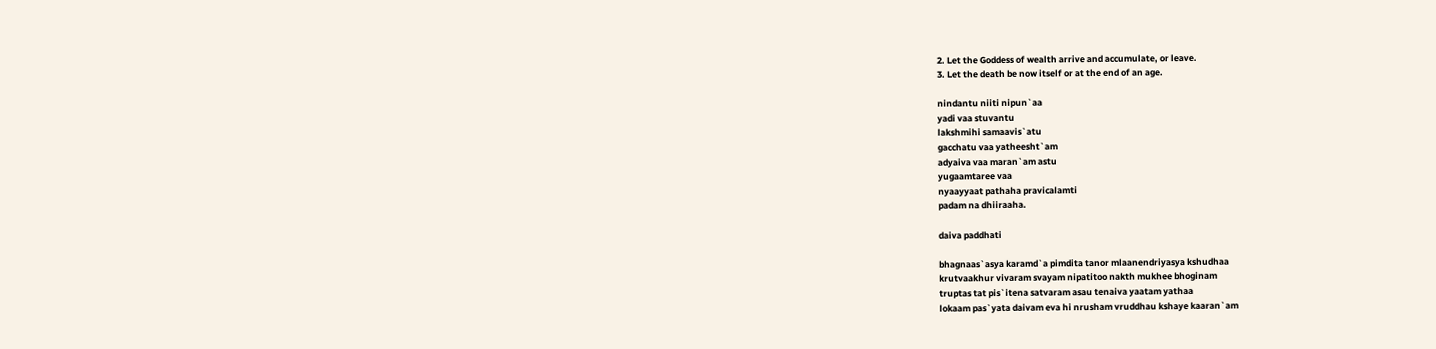2. Let the Goddess of wealth arrive and accumulate, or leave.
3. Let the death be now itself or at the end of an age.

nindantu niiti nipun`aa
yadi vaa stuvantu
lakshmihi samaavis`atu
gacchatu vaa yatheesht`am
adyaiva vaa maran`am astu
yugaamtaree vaa
nyaayyaat pathaha pravicalamti
padam na dhiiraaha.

daiva paddhati

bhagnaas`asya karamd`a pimdita tanor mlaanendriyasya kshudhaa
krutvaakhur vivaram svayam nipatitoo nakth mukhee bhoginam
truptas tat pis`itena satvaram asau tenaiva yaatam yathaa
lokaam pas`yata daivam eva hi nrusham vruddhau kshaye kaaran`am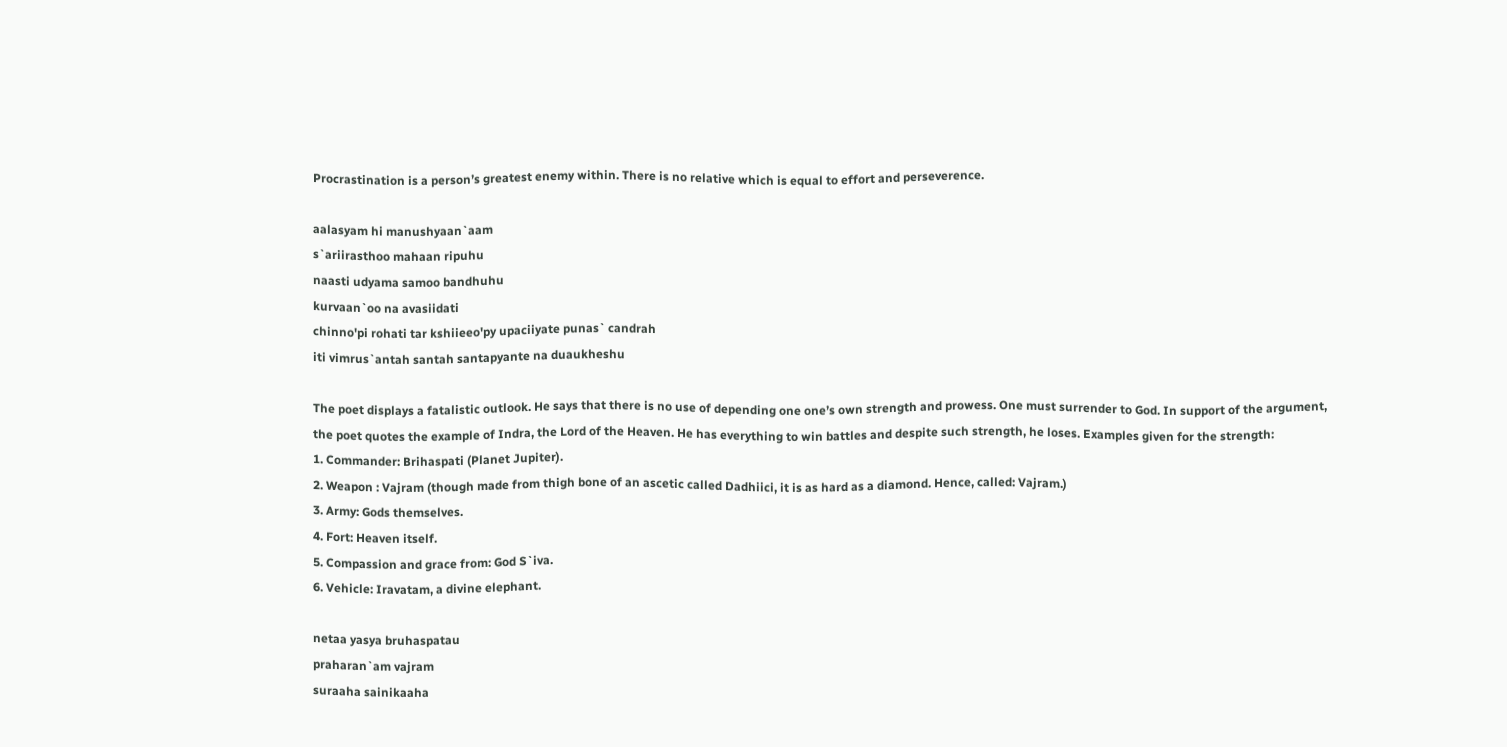Procrastination is a person’s greatest enemy within. There is no relative which is equal to effort and perseverence.

aalasyam hi manushyaan`aam
s`ariirasthoo mahaan ripuhu
naasti udyama samoo bandhuhu
kurvaan`oo na avasiidati
chinno'pi rohati tar kshiieeo'py upaciiyate punas` candrah
iti vimrus`antah santah santapyante na duaukheshu

The poet displays a fatalistic outlook. He says that there is no use of depending one one’s own strength and prowess. One must surrender to God. In support of the argument, the poet quotes the example of Indra, the Lord of the Heaven. He has everything to win battles and despite such strength, he loses. Examples given for the strength:
1. Commander: Brihaspati (Planet Jupiter).
2. Weapon : Vajram (though made from thigh bone of an ascetic called Dadhiici, it is as hard as a diamond. Hence, called: Vajram.)
3. Army: Gods themselves.
4. Fort: Heaven itself.
5. Compassion and grace from: God S`iva.
6. Vehicle: Iravatam, a divine elephant.

netaa yasya bruhaspatau
praharan`am vajram
suraaha sainikaaha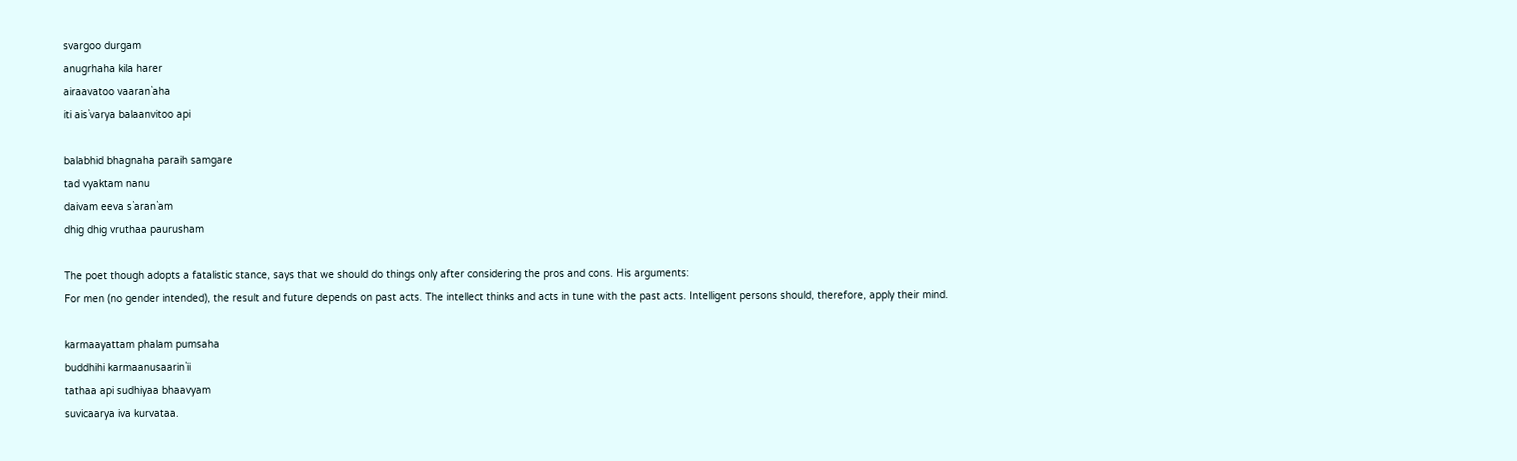svargoo durgam
anugrhaha kila harer
airaavatoo vaaran`aha
iti ais`varya balaanvitoo api

balabhid bhagnaha paraih samgare
tad vyaktam nanu
daivam eeva s`aran`am
dhig dhig vruthaa paurusham

The poet though adopts a fatalistic stance, says that we should do things only after considering the pros and cons. His arguments:
For men (no gender intended), the result and future depends on past acts. The intellect thinks and acts in tune with the past acts. Intelligent persons should, therefore, apply their mind.

karmaayattam phalam pumsaha
buddhihi karmaanusaarin`ii
tathaa api sudhiyaa bhaavyam
suvicaarya iva kurvataa.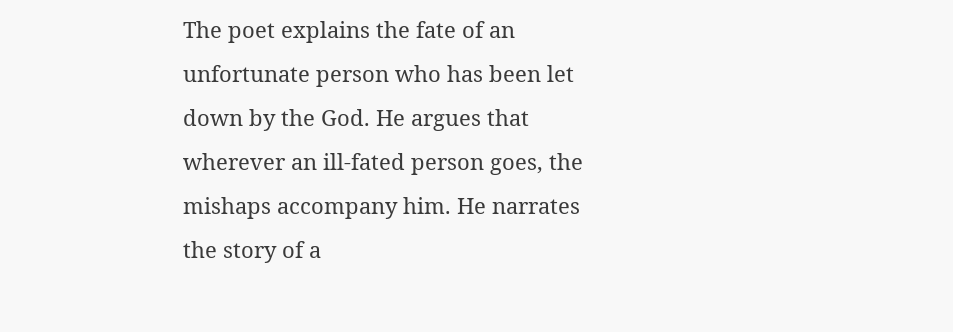The poet explains the fate of an unfortunate person who has been let down by the God. He argues that wherever an ill-fated person goes, the mishaps accompany him. He narrates the story of a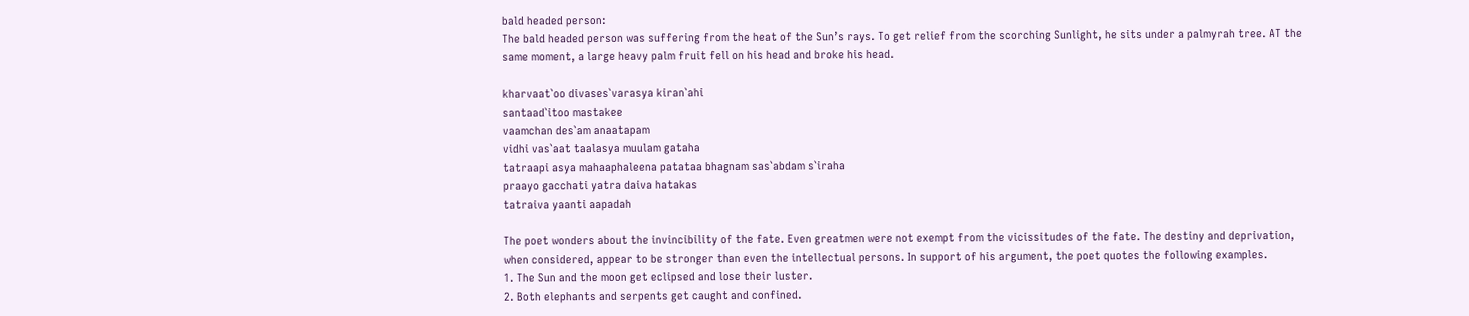bald headed person:
The bald headed person was suffering from the heat of the Sun’s rays. To get relief from the scorching Sunlight, he sits under a palmyrah tree. AT the same moment, a large heavy palm fruit fell on his head and broke his head.

kharvaat`oo divases`varasya kiran`ahi
santaad`itoo mastakee
vaamchan des`am anaatapam
vidhi vas`aat taalasya muulam gataha
tatraapi asya mahaaphaleena patataa bhagnam sas`abdam s`iraha
praayo gacchati yatra daiva hatakas
tatraiva yaanti aapadah

The poet wonders about the invincibility of the fate. Even greatmen were not exempt from the vicissitudes of the fate. The destiny and deprivation, when considered, appear to be stronger than even the intellectual persons. In support of his argument, the poet quotes the following examples.
1. The Sun and the moon get eclipsed and lose their luster.
2. Both elephants and serpents get caught and confined.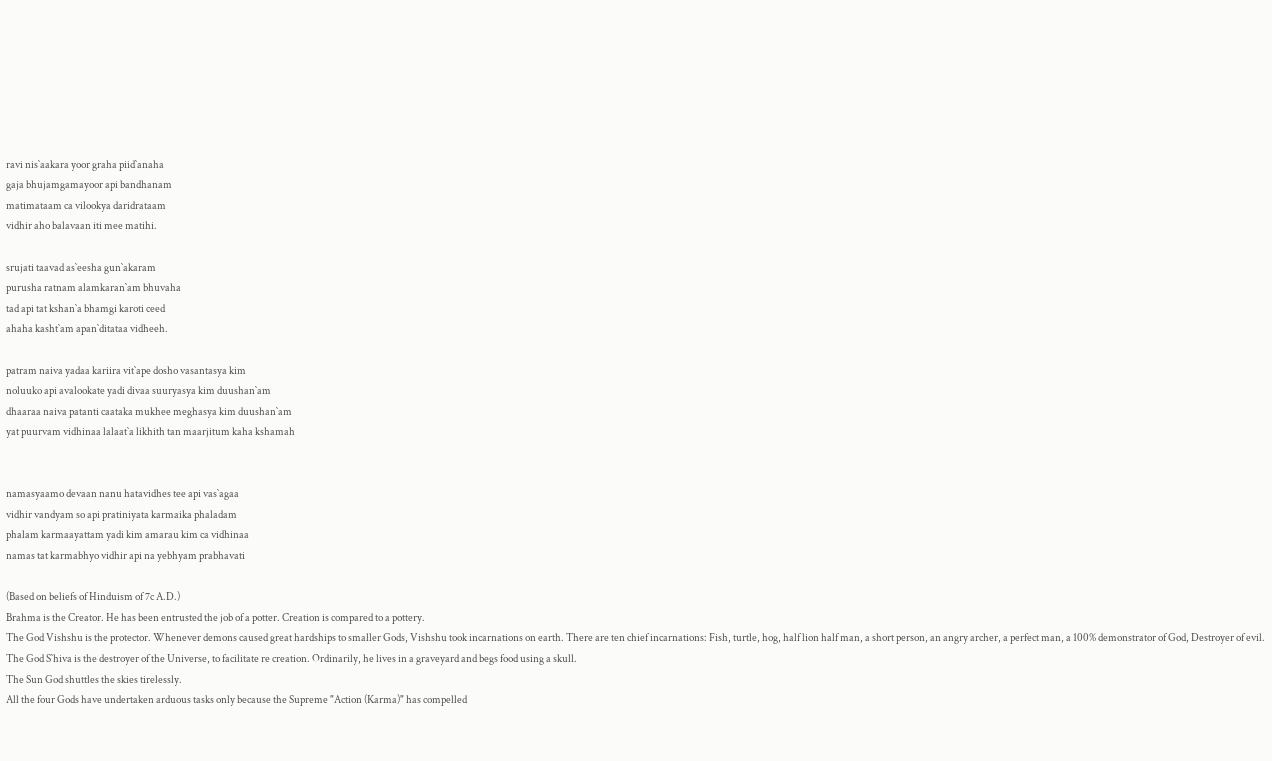ravi nis`aakara yoor graha piid`anaha
gaja bhujamgamayoor api bandhanam
matimataam ca vilookya daridrataam
vidhir aho balavaan iti mee matihi.

srujati taavad as`eesha gun`akaram
purusha ratnam alamkaran`am bhuvaha
tad api tat kshan`a bhamgi karoti ceed
ahaha kasht`am apan`ditataa vidheeh.

patram naiva yadaa kariira vit`ape dosho vasantasya kim
noluuko api avalookate yadi divaa suuryasya kim duushan`am
dhaaraa naiva patanti caataka mukhee meghasya kim duushan`am
yat puurvam vidhinaa lalaat`a likhith tan maarjitum kaha kshamah


namasyaamo devaan nanu hatavidhes tee api vas`agaa
vidhir vandyam so api pratiniyata karmaika phaladam
phalam karmaayattam yadi kim amarau kim ca vidhinaa
namas tat karmabhyo vidhir api na yebhyam prabhavati

(Based on beliefs of Hinduism of 7c A.D.)
Brahma is the Creator. He has been entrusted the job of a potter. Creation is compared to a pottery.
The God Vishshu is the protector. Whenever demons caused great hardships to smaller Gods, Vishshu took incarnations on earth. There are ten chief incarnations: Fish, turtle, hog, half lion half man, a short person, an angry archer, a perfect man, a 100% demonstrator of God, Destroyer of evil.
The God S`hiva is the destroyer of the Universe, to facilitate re creation. Ordinarily, he lives in a graveyard and begs food using a skull.
The Sun God shuttles the skies tirelessly.
All the four Gods have undertaken arduous tasks only because the Supreme "Action (Karma)" has compelled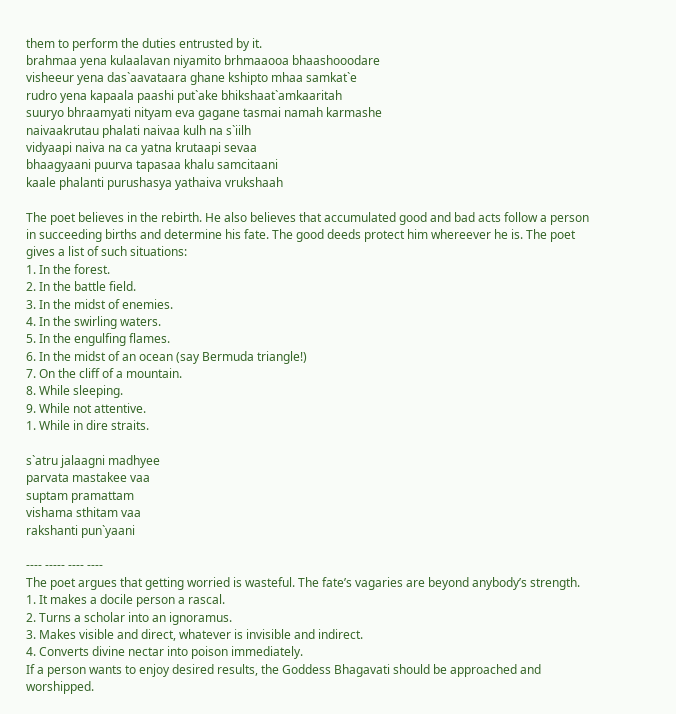them to perform the duties entrusted by it.
brahmaa yena kulaalavan niyamito brhmaaooa bhaashooodare
visheeur yena das`aavataara ghane kshipto mhaa samkat`e
rudro yena kapaala paashi put`ake bhikshaat`amkaaritah
suuryo bhraamyati nityam eva gagane tasmai namah karmashe
naivaakrutau phalati naivaa kulh na s`iilh
vidyaapi naiva na ca yatna krutaapi sevaa
bhaagyaani puurva tapasaa khalu samcitaani
kaale phalanti purushasya yathaiva vrukshaah

The poet believes in the rebirth. He also believes that accumulated good and bad acts follow a person in succeeding births and determine his fate. The good deeds protect him whereever he is. The poet gives a list of such situations:
1. In the forest.
2. In the battle field.
3. In the midst of enemies.
4. In the swirling waters.
5. In the engulfing flames.
6. In the midst of an ocean (say Bermuda triangle!)
7. On the cliff of a mountain.
8. While sleeping.
9. While not attentive.
1. While in dire straits.

s`atru jalaagni madhyee
parvata mastakee vaa
suptam pramattam
vishama sthitam vaa
rakshanti pun`yaani

---- ----- ---- ----
The poet argues that getting worried is wasteful. The fate’s vagaries are beyond anybody’s strength.
1. It makes a docile person a rascal.
2. Turns a scholar into an ignoramus.
3. Makes visible and direct, whatever is invisible and indirect.
4. Converts divine nectar into poison immediately.
If a person wants to enjoy desired results, the Goddess Bhagavati should be approached and worshipped.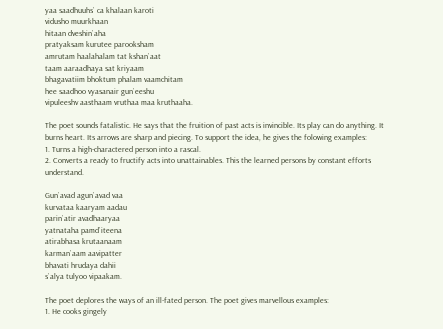yaa saadhuuhs` ca khalaan karoti
vidusho muurkhaan
hitaan dveshin`aha
pratyaksam kurutee parooksham
amrutam haalahalam tat kshan`aat
taam aaraadhaya sat kriyaam
bhagavatiim bhoktum phalam vaamchitam
hee saadhoo vyasanair gun`eeshu
vipuleeshv aasthaam vruthaa maa kruthaaha.

The poet sounds fatalistic. He says that the fruition of past acts is invincible. Its play can do anything. It burns heart. Its arrows are sharp and piecing. To support the idea, he gives the folowing examples:
1. Turns a high-charactered person into a rascal.
2. Converts a ready to fructify acts into unattainables. This the learned persons by constant efforts understand.

Gun`avad agun`avad vaa
kurvataa kaaryam aadau
parin`atir avadhaaryaa
yatnataha pamd`iteena
atirabhasa krutaanaam
karman`aam aavipatter
bhavati hrudaya dahii
s`alya tulyoo vipaakam.

The poet deplores the ways of an ill-fated person. The poet gives marvellous examples:
1. He cooks gingely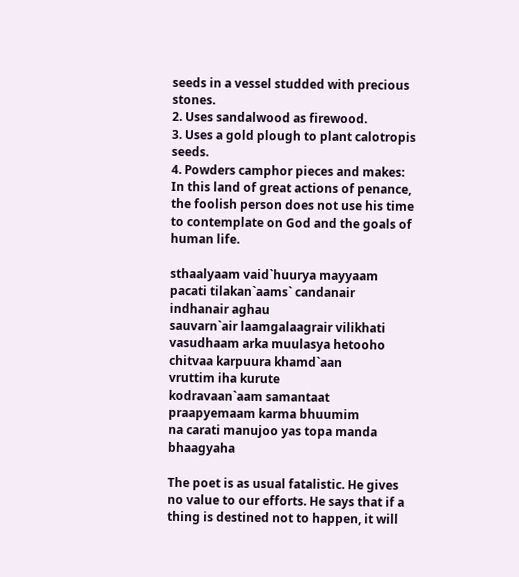seeds in a vessel studded with precious stones.
2. Uses sandalwood as firewood.
3. Uses a gold plough to plant calotropis seeds.
4. Powders camphor pieces and makes:
In this land of great actions of penance, the foolish person does not use his time to contemplate on God and the goals of human life.

sthaalyaam vaid`huurya mayyaam pacati tilakan`aams` candanair indhanair aghau
sauvarn`air laamgalaagrair vilikhati
vasudhaam arka muulasya hetooho
chitvaa karpuura khamd`aan
vruttim iha kurute
kodravaan`aam samantaat
praapyemaam karma bhuumim
na carati manujoo yas topa manda bhaagyaha

The poet is as usual fatalistic. He gives no value to our efforts. He says that if a thing is destined not to happen, it will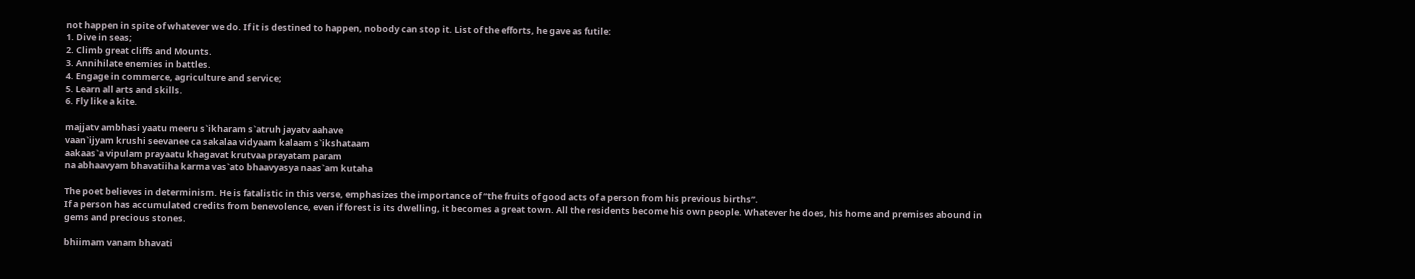not happen in spite of whatever we do. If it is destined to happen, nobody can stop it. List of the efforts, he gave as futile:
1. Dive in seas;
2. Climb great cliffs and Mounts.
3. Annihilate enemies in battles.
4. Engage in commerce, agriculture and service;
5. Learn all arts and skills.
6. Fly like a kite.

majjatv ambhasi yaatu meeru s`ikharam s`atruh jayatv aahave
vaan`ijyam krushi seevanee ca sakalaa vidyaam kalaam s`ikshataam
aakaas`a vipulam prayaatu khagavat krutvaa prayatam param
na abhaavyam bhavatiiha karma vas`ato bhaavyasya naas`am kutaha

The poet believes in determinism. He is fatalistic in this verse, emphasizes the importance of “the fruits of good acts of a person from his previous births”.
If a person has accumulated credits from benevolence, even if forest is its dwelling, it becomes a great town. All the residents become his own people. Whatever he does, his home and premises abound in gems and precious stones.

bhiimam vanam bhavati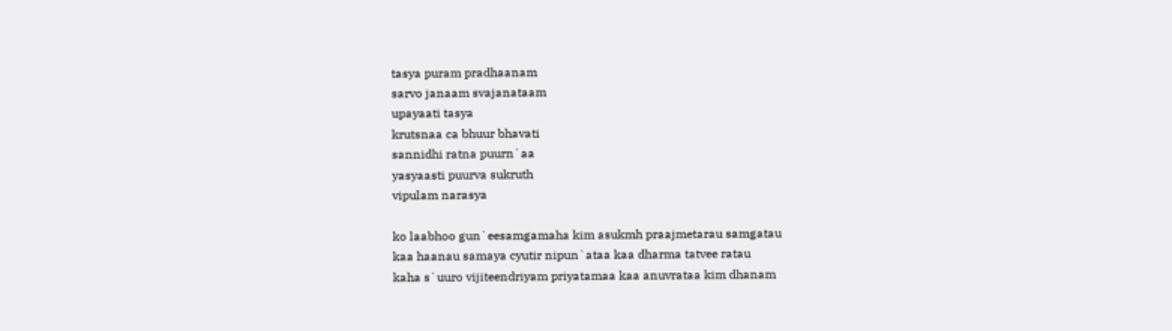tasya puram pradhaanam
sarvo janaam svajanataam
upayaati tasya
krutsnaa ca bhuur bhavati
sannidhi ratna puurn`aa
yasyaasti puurva sukruth
vipulam narasya

ko laabhoo gun`eesamgamaha kim asukmh praajmetarau samgatau
kaa haanau samaya cyutir nipun`ataa kaa dharma tatvee ratau
kaha s`uuro vijiteendriyam priyatamaa kaa anuvrataa kim dhanam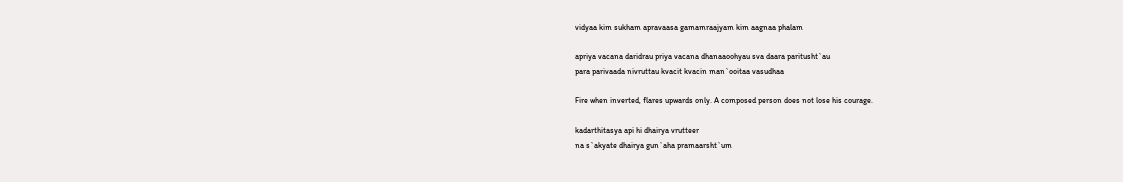vidyaa kim sukham apravaasa gamamraajyam kim aagnaa phalam

apriya vacana daridrau priya vacana dhanaaoohyau sva daara paritusht`au
para parivaada nivruttau kvacit kvacin man`ooitaa vasudhaa

Fire when inverted, flares upwards only. A composed person does not lose his courage.

kadarthitasya api hi dhairya vrutteer
na s`akyate dhairya gun`aha pramaarsht`um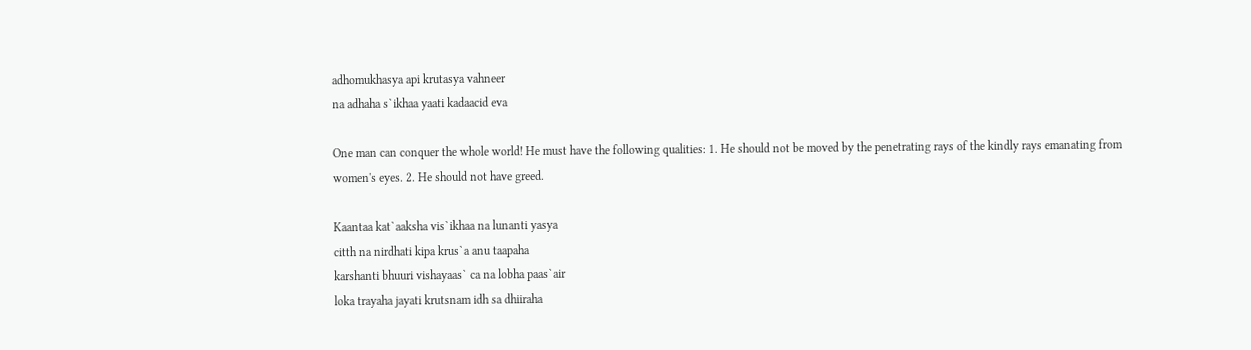adhomukhasya api krutasya vahneer
na adhaha s`ikhaa yaati kadaacid eva

One man can conquer the whole world! He must have the following qualities: 1. He should not be moved by the penetrating rays of the kindly rays emanating from women's eyes. 2. He should not have greed.

Kaantaa kat`aaksha vis`ikhaa na lunanti yasya
citth na nirdhati kipa krus`a anu taapaha
karshanti bhuuri vishayaas` ca na lobha paas`air
loka trayaha jayati krutsnam idh sa dhiiraha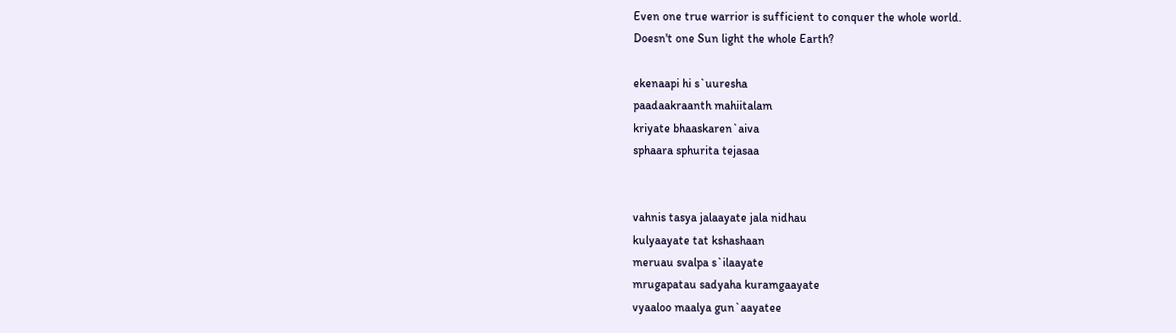Even one true warrior is sufficient to conquer the whole world.
Doesn't one Sun light the whole Earth?

ekenaapi hi s`uuresha
paadaakraanth mahiitalam
kriyate bhaaskaren`aiva
sphaara sphurita tejasaa


vahnis tasya jalaayate jala nidhau
kulyaayate tat kshashaan
meruau svalpa s`ilaayate
mrugapatau sadyaha kuramgaayate
vyaaloo maalya gun`aayatee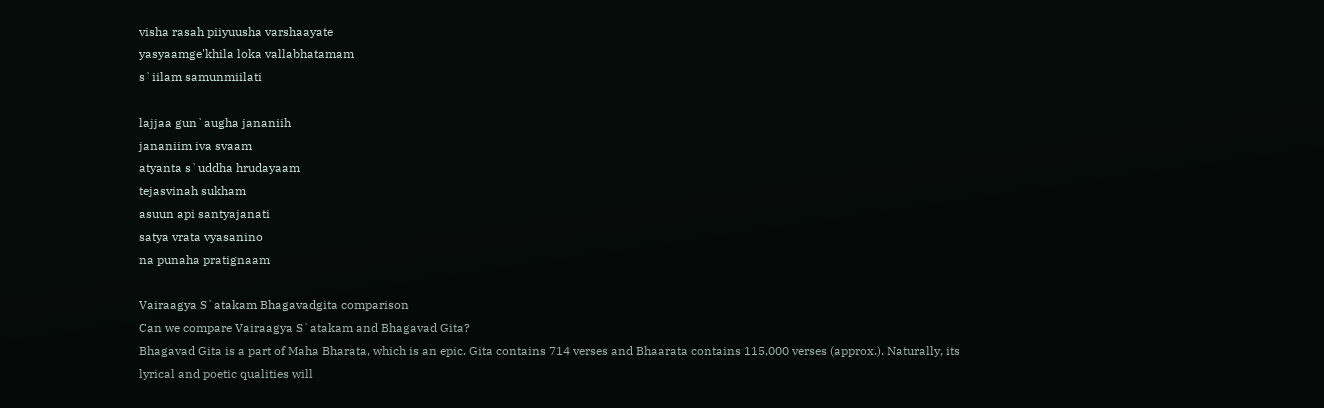visha rasah piiyuusha varshaayate
yasyaamge'khila loka vallabhatamam
s`iilam samunmiilati

lajjaa gun`augha jananiih
jananiim iva svaam
atyanta s`uddha hrudayaam
tejasvinah sukham
asuun api santyajanati
satya vrata vyasanino
na punaha pratignaam

Vairaagya S`atakam Bhagavadgita comparison
Can we compare Vairaagya S`atakam and Bhagavad Gita?
Bhagavad Gita is a part of Maha Bharata, which is an epic. Gita contains 714 verses and Bhaarata contains 115,000 verses (approx.). Naturally, its lyrical and poetic qualities will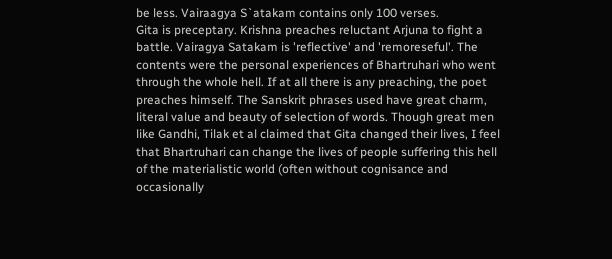be less. Vairaagya S`atakam contains only 100 verses.
Gita is preceptary. Krishna preaches reluctant Arjuna to fight a battle. Vairagya Satakam is 'reflective' and 'remoreseful'. The contents were the personal experiences of Bhartruhari who went through the whole hell. If at all there is any preaching, the poet preaches himself. The Sanskrit phrases used have great charm, literal value and beauty of selection of words. Though great men like Gandhi, Tilak et al claimed that Gita changed their lives, I feel that Bhartruhari can change the lives of people suffering this hell of the materialistic world (often without cognisance and occasionally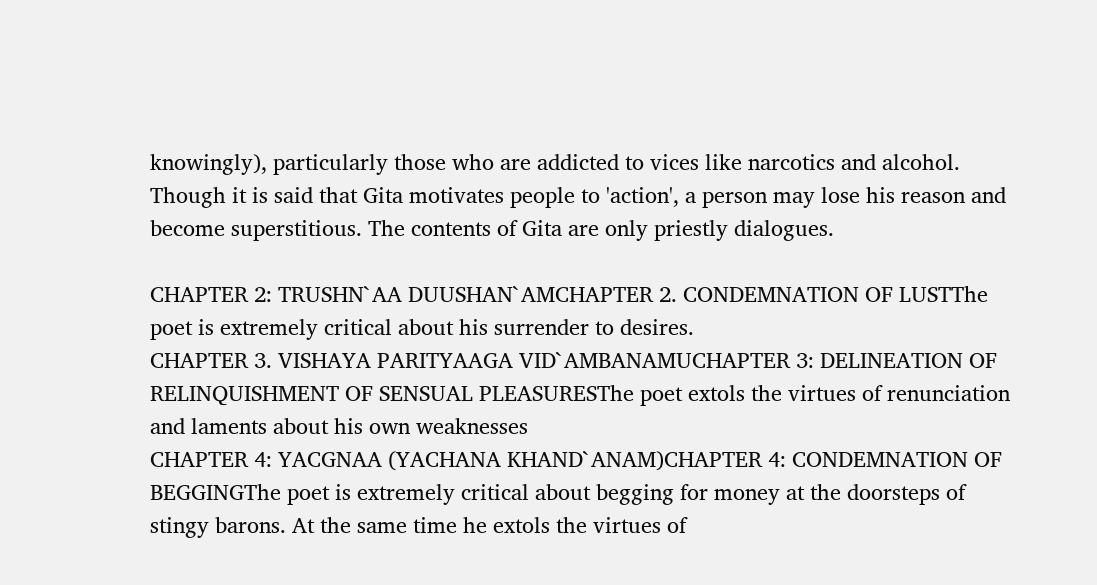knowingly), particularly those who are addicted to vices like narcotics and alcohol. Though it is said that Gita motivates people to 'action', a person may lose his reason and become superstitious. The contents of Gita are only priestly dialogues.

CHAPTER 2: TRUSHN`AA DUUSHAN`AMCHAPTER 2. CONDEMNATION OF LUSTThe poet is extremely critical about his surrender to desires.
CHAPTER 3. VISHAYA PARITYAAGA VID`AMBANAMUCHAPTER 3: DELINEATION OF RELINQUISHMENT OF SENSUAL PLEASURESThe poet extols the virtues of renunciation and laments about his own weaknesses
CHAPTER 4: YACGNAA (YACHANA KHAND`ANAM)CHAPTER 4: CONDEMNATION OF BEGGINGThe poet is extremely critical about begging for money at the doorsteps of stingy barons. At the same time he extols the virtues of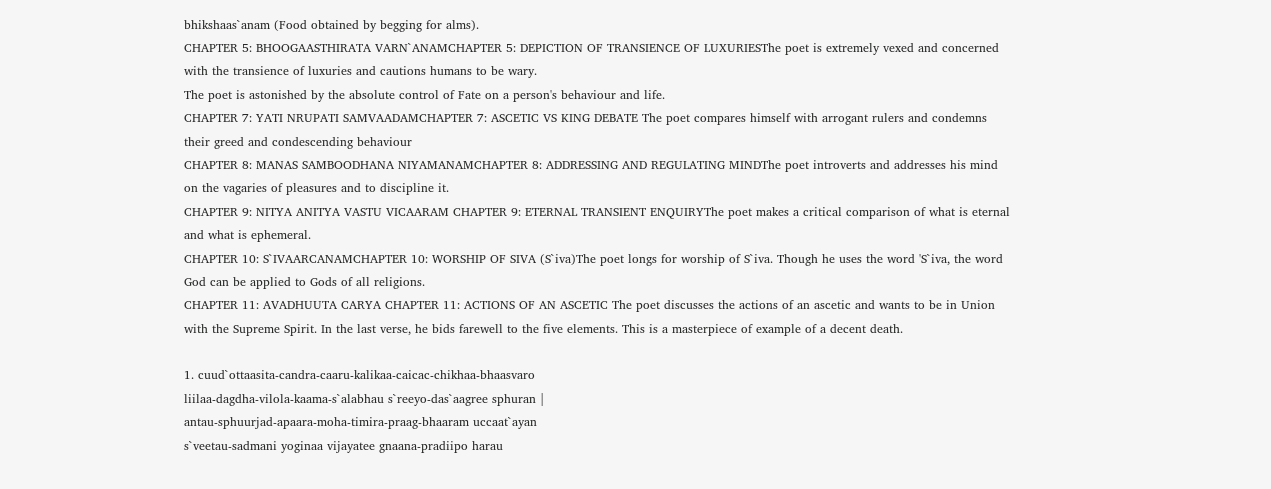bhikshaas`anam (Food obtained by begging for alms).
CHAPTER 5: BHOOGAASTHIRATA VARN`ANAMCHAPTER 5: DEPICTION OF TRANSIENCE OF LUXURIESThe poet is extremely vexed and concerned with the transience of luxuries and cautions humans to be wary.
The poet is astonished by the absolute control of Fate on a person's behaviour and life.
CHAPTER 7: YATI NRUPATI SAMVAADAMCHAPTER 7: ASCETIC VS KING DEBATE The poet compares himself with arrogant rulers and condemns their greed and condescending behaviour
CHAPTER 8: MANAS SAMBOODHANA NIYAMANAMCHAPTER 8: ADDRESSING AND REGULATING MINDThe poet introverts and addresses his mind on the vagaries of pleasures and to discipline it.
CHAPTER 9: NITYA ANITYA VASTU VICAARAM CHAPTER 9: ETERNAL TRANSIENT ENQUIRYThe poet makes a critical comparison of what is eternal and what is ephemeral.
CHAPTER 10: S`IVAARCANAMCHAPTER 10: WORSHIP OF SIVA (S`iva)The poet longs for worship of S`iva. Though he uses the word 'S`iva, the word God can be applied to Gods of all religions.
CHAPTER 11: AVADHUUTA CARYA CHAPTER 11: ACTIONS OF AN ASCETIC The poet discusses the actions of an ascetic and wants to be in Union with the Supreme Spirit. In the last verse, he bids farewell to the five elements. This is a masterpiece of example of a decent death.

1. cuud`ottaasita-candra-caaru-kalikaa-caicac-chikhaa-bhaasvaro
liilaa-dagdha-vilola-kaama-s`alabhau s`reeyo-das`aagree sphuran |
antau-sphuurjad-apaara-moha-timira-praag-bhaaram uccaat`ayan
s`veetau-sadmani yoginaa vijayatee gnaana-pradiipo harau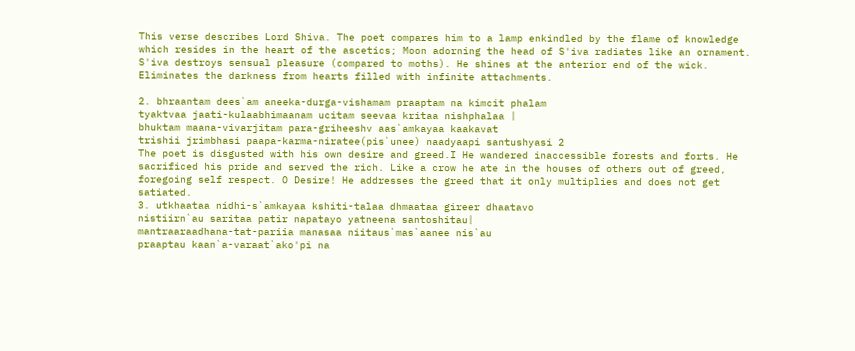This verse describes Lord Shiva. The poet compares him to a lamp enkindled by the flame of knowledge which resides in the heart of the ascetics; Moon adorning the head of S'iva radiates like an ornament. S'iva destroys sensual pleasure (compared to moths). He shines at the anterior end of the wick. Eliminates the darkness from hearts filled with infinite attachments.

2. bhraantam dees`am aneeka-durga-vishamam praaptam na kimcit phalam
tyaktvaa jaati-kulaabhimaanam ucitam seevaa kritaa nishphalaa |
bhuktam maana-vivarjitam para-griheeshv aas`amkayaa kaakavat
trishii jrimbhasi paapa-karma-niratee(pis`unee) naadyaapi santushyasi 2
The poet is disgusted with his own desire and greed.I He wandered inaccessible forests and forts. He sacrificed his pride and served the rich. Like a crow he ate in the houses of others out of greed, foregoing self respect. O Desire! He addresses the greed that it only multiplies and does not get satiated.
3. utkhaataa nidhi-s`amkayaa kshiti-talaa dhmaataa gireer dhaatavo
nistiirn`au saritaa patir napatayo yatneena santoshitau|
mantraaraadhana-tat-pariia manasaa niitaus`mas`aanee nis`au
praaptau kaan`a-varaat`ako'pi na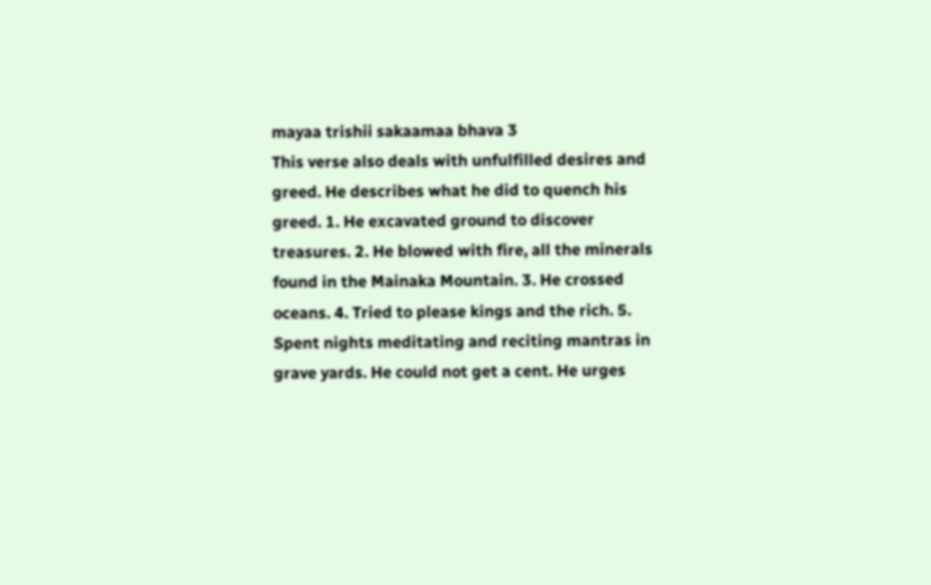mayaa trishii sakaamaa bhava 3
This verse also deals with unfulfilled desires and greed. He describes what he did to quench his greed. 1. He excavated ground to discover treasures. 2. He blowed with fire, all the minerals found in the Mainaka Mountain. 3. He crossed oceans. 4. Tried to please kings and the rich. 5. Spent nights meditating and reciting mantras in grave yards. He could not get a cent. He urges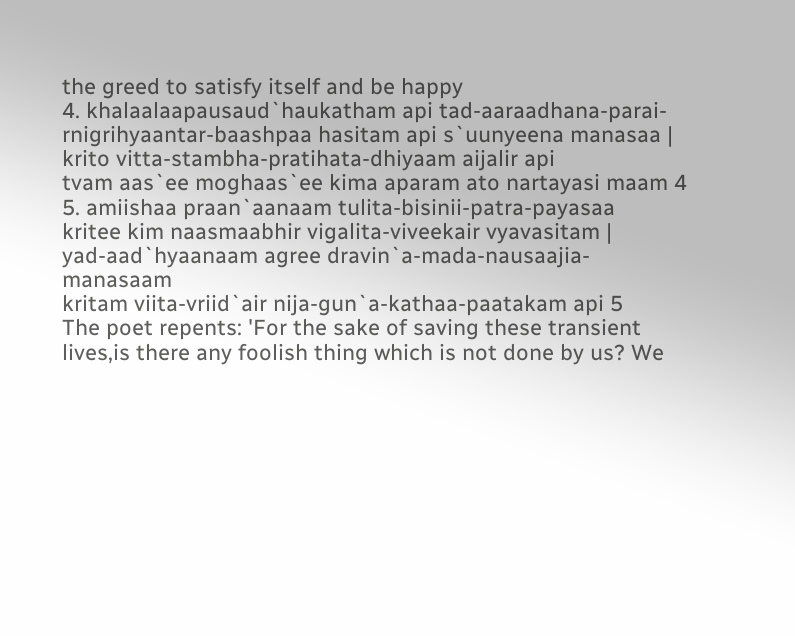the greed to satisfy itself and be happy
4. khalaalaapausaud`haukatham api tad-aaraadhana-parai-
rnigrihyaantar-baashpaa hasitam api s`uunyeena manasaa |
krito vitta-stambha-pratihata-dhiyaam aijalir api
tvam aas`ee moghaas`ee kima aparam ato nartayasi maam 4
5. amiishaa praan`aanaam tulita-bisinii-patra-payasaa
kritee kim naasmaabhir vigalita-viveekair vyavasitam |
yad-aad`hyaanaam agree dravin`a-mada-nausaajia-manasaam
kritam viita-vriid`air nija-gun`a-kathaa-paatakam api 5
The poet repents: 'For the sake of saving these transient lives,is there any foolish thing which is not done by us? We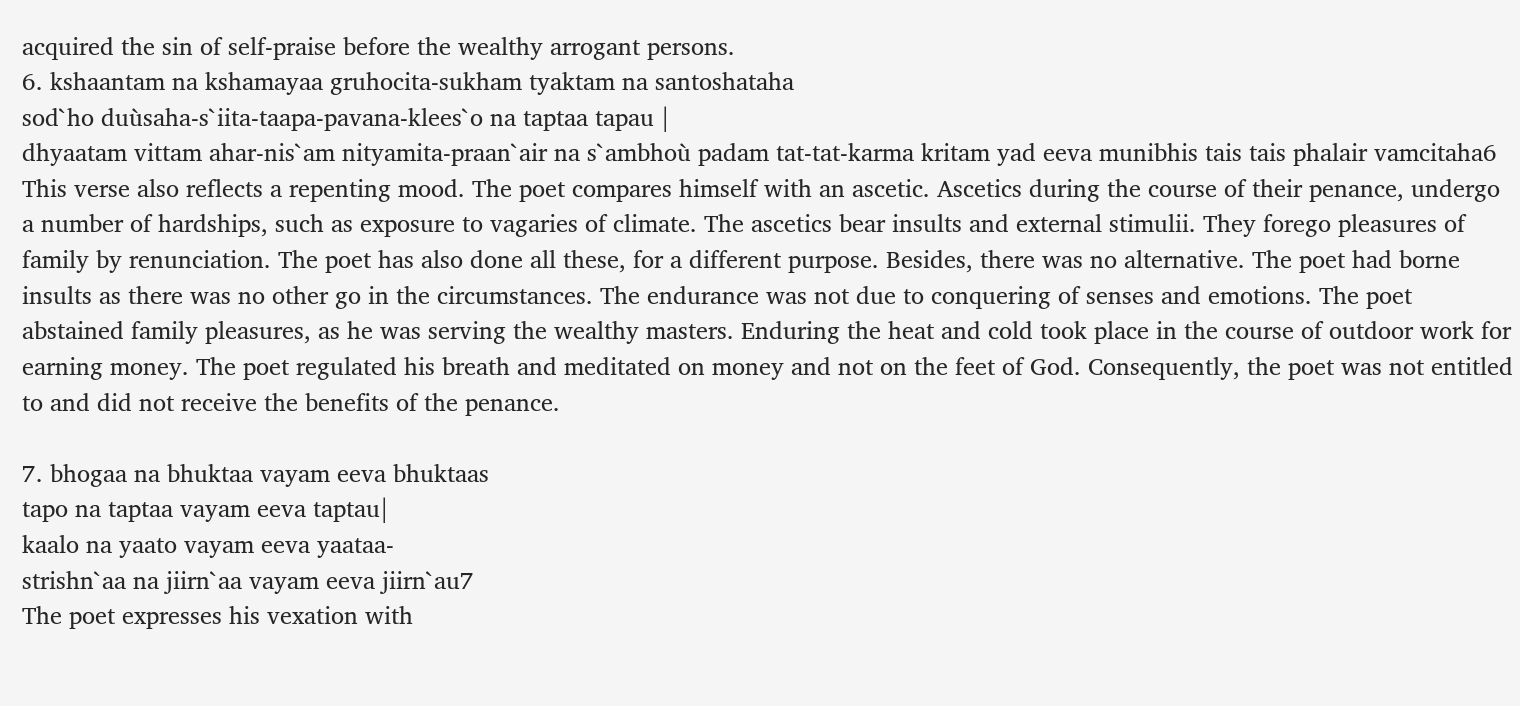acquired the sin of self-praise before the wealthy arrogant persons.
6. kshaantam na kshamayaa gruhocita-sukham tyaktam na santoshataha
sod`ho duùsaha-s`iita-taapa-pavana-klees`o na taptaa tapau |
dhyaatam vittam ahar-nis`am nityamita-praan`air na s`ambhoù padam tat-tat-karma kritam yad eeva munibhis tais tais phalair vamcitaha6
This verse also reflects a repenting mood. The poet compares himself with an ascetic. Ascetics during the course of their penance, undergo a number of hardships, such as exposure to vagaries of climate. The ascetics bear insults and external stimulii. They forego pleasures of family by renunciation. The poet has also done all these, for a different purpose. Besides, there was no alternative. The poet had borne insults as there was no other go in the circumstances. The endurance was not due to conquering of senses and emotions. The poet abstained family pleasures, as he was serving the wealthy masters. Enduring the heat and cold took place in the course of outdoor work for earning money. The poet regulated his breath and meditated on money and not on the feet of God. Consequently, the poet was not entitled to and did not receive the benefits of the penance.

7. bhogaa na bhuktaa vayam eeva bhuktaas
tapo na taptaa vayam eeva taptau|
kaalo na yaato vayam eeva yaataa-
strishn`aa na jiirn`aa vayam eeva jiirn`au7
The poet expresses his vexation with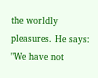the worldly pleasures. He says: "We have not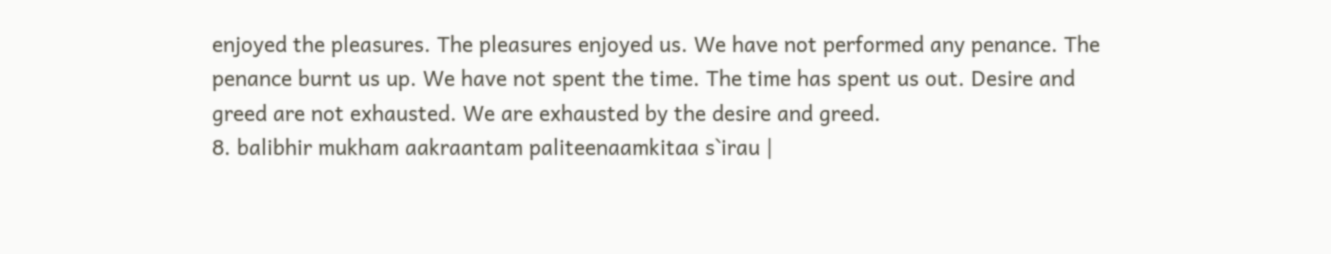enjoyed the pleasures. The pleasures enjoyed us. We have not performed any penance. The penance burnt us up. We have not spent the time. The time has spent us out. Desire and greed are not exhausted. We are exhausted by the desire and greed.
8. balibhir mukham aakraantam paliteenaamkitaa s`irau |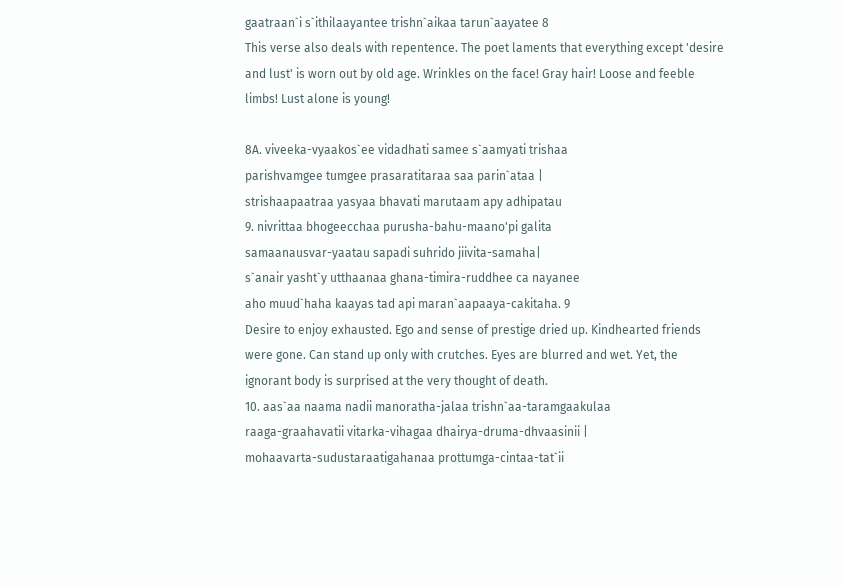gaatraan`i s`ithilaayantee trishn`aikaa tarun`aayatee 8
This verse also deals with repentence. The poet laments that everything except 'desire and lust' is worn out by old age. Wrinkles on the face! Gray hair! Loose and feeble limbs! Lust alone is young!

8A. viveeka-vyaakos`ee vidadhati samee s`aamyati trishaa
parishvamgee tumgee prasaratitaraa saa parin`ataa |
strishaapaatraa yasyaa bhavati marutaam apy adhipatau
9. nivrittaa bhogeecchaa purusha-bahu-maano'pi galita
samaanausvar-yaatau sapadi suhrido jiivita-samaha|
s`anair yasht`y utthaanaa ghana-timira-ruddhee ca nayanee
aho muud`haha kaayas tad api maran`aapaaya-cakitaha. 9
Desire to enjoy exhausted. Ego and sense of prestige dried up. Kindhearted friends were gone. Can stand up only with crutches. Eyes are blurred and wet. Yet, the ignorant body is surprised at the very thought of death.
10. aas`aa naama nadii manoratha-jalaa trishn`aa-taramgaakulaa
raaga-graahavatii vitarka-vihagaa dhairya-druma-dhvaasinii |
mohaavarta-sudustaraatigahanaa prottumga-cintaa-tat`ii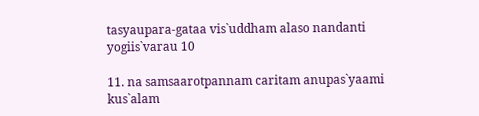tasyaupara-gataa vis`uddham alaso nandanti yogiis`varau 10

11. na samsaarotpannam caritam anupas`yaami kus`alam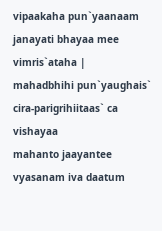vipaakaha pun`yaanaam janayati bhayaa mee vimris`ataha |
mahadbhihi pun`yaughais` cira-parigrihiitaas` ca vishayaa
mahanto jaayantee vyasanam iva daatum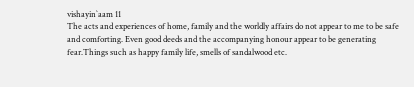vishayin`aam 11
The acts and experiences of home, family and the worldly affairs do not appear to me to be safe and comforting. Even good deeds and the accompanying honour appear to be generating fear.Things such as happy family life, smells of sandalwood etc.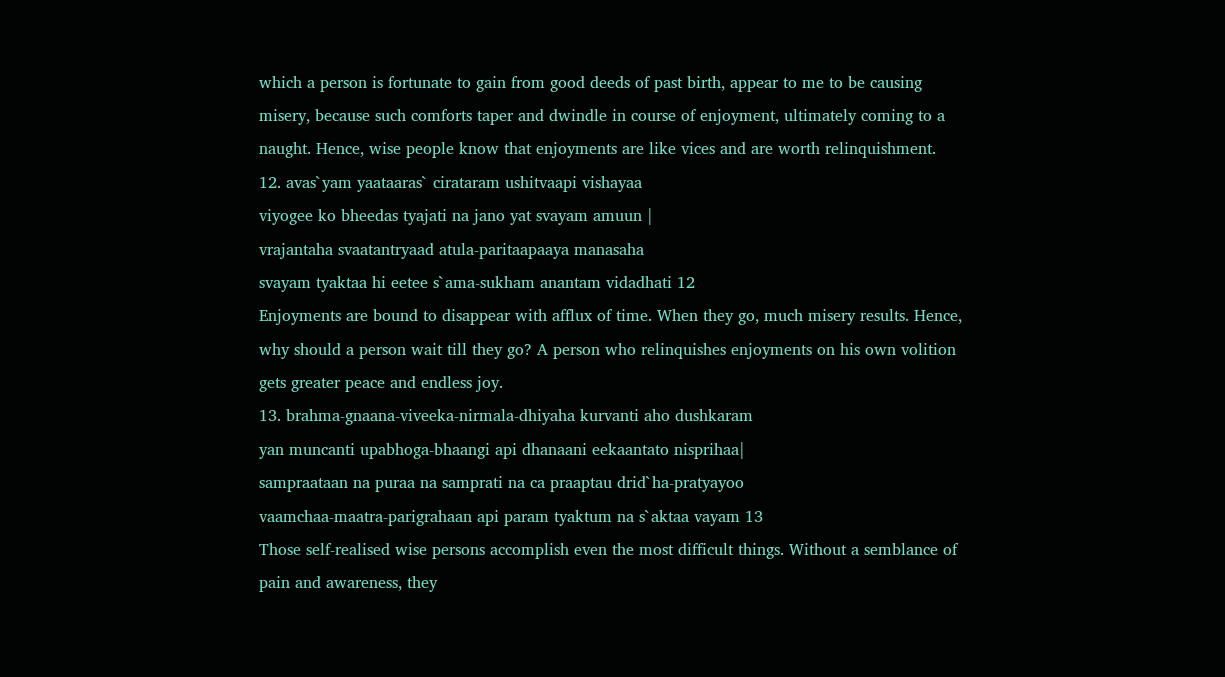which a person is fortunate to gain from good deeds of past birth, appear to me to be causing misery, because such comforts taper and dwindle in course of enjoyment, ultimately coming to a naught. Hence, wise people know that enjoyments are like vices and are worth relinquishment.
12. avas`yam yaataaras` cirataram ushitvaapi vishayaa
viyogee ko bheedas tyajati na jano yat svayam amuun |
vrajantaha svaatantryaad atula-paritaapaaya manasaha
svayam tyaktaa hi eetee s`ama-sukham anantam vidadhati 12
Enjoyments are bound to disappear with afflux of time. When they go, much misery results. Hence, why should a person wait till they go? A person who relinquishes enjoyments on his own volition gets greater peace and endless joy.
13. brahma-gnaana-viveeka-nirmala-dhiyaha kurvanti aho dushkaram
yan muncanti upabhoga-bhaangi api dhanaani eekaantato nisprihaa|
sampraataan na puraa na samprati na ca praaptau drid`ha-pratyayoo
vaamchaa-maatra-parigrahaan api param tyaktum na s`aktaa vayam 13
Those self-realised wise persons accomplish even the most difficult things. Without a semblance of pain and awareness, they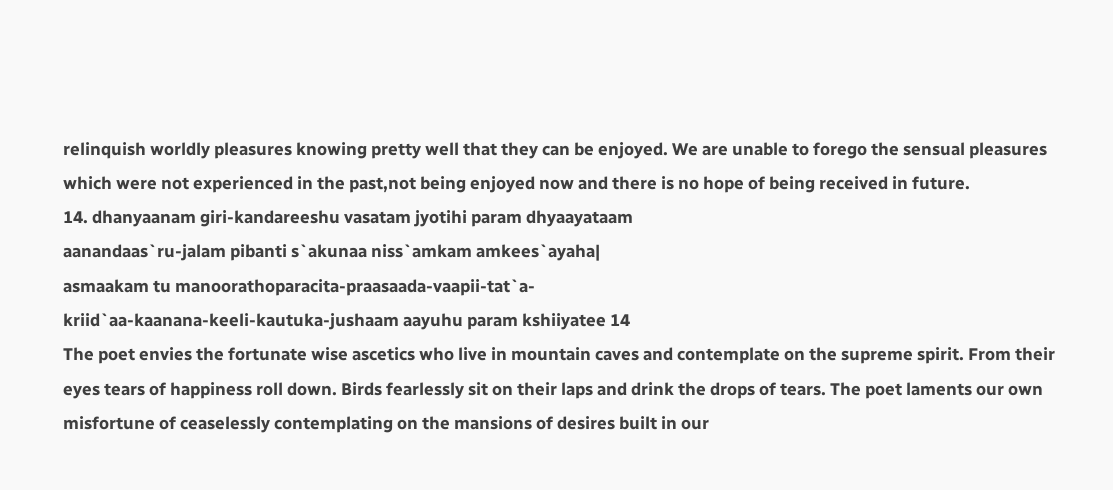relinquish worldly pleasures knowing pretty well that they can be enjoyed. We are unable to forego the sensual pleasures which were not experienced in the past,not being enjoyed now and there is no hope of being received in future.
14. dhanyaanam giri-kandareeshu vasatam jyotihi param dhyaayataam
aanandaas`ru-jalam pibanti s`akunaa niss`amkam amkees`ayaha|
asmaakam tu manoorathoparacita-praasaada-vaapii-tat`a-
kriid`aa-kaanana-keeli-kautuka-jushaam aayuhu param kshiiyatee 14
The poet envies the fortunate wise ascetics who live in mountain caves and contemplate on the supreme spirit. From their eyes tears of happiness roll down. Birds fearlessly sit on their laps and drink the drops of tears. The poet laments our own misfortune of ceaselessly contemplating on the mansions of desires built in our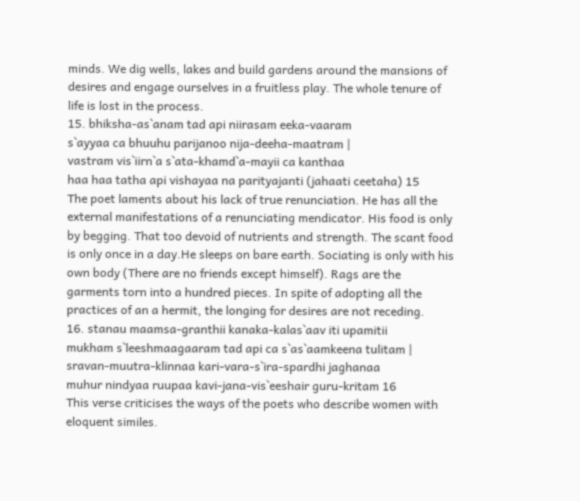minds. We dig wells, lakes and build gardens around the mansions of desires and engage ourselves in a fruitless play. The whole tenure of life is lost in the process.
15. bhiksha-as`anam tad api niirasam eeka-vaaram
s`ayyaa ca bhuuhu parijanoo nija-deeha-maatram |
vastram vis`iirn`a s`ata-khamd`a-mayii ca kanthaa
haa haa tatha api vishayaa na parityajanti (jahaati ceetaha) 15
The poet laments about his lack of true renunciation. He has all the external manifestations of a renunciating mendicator. His food is only by begging. That too devoid of nutrients and strength. The scant food is only once in a day.He sleeps on bare earth. Sociating is only with his own body (There are no friends except himself). Rags are the garments torn into a hundred pieces. In spite of adopting all the practices of an a hermit, the longing for desires are not receding.
16. stanau maamsa-granthii kanaka-kalas`aav iti upamitii
mukham s`leeshmaagaaram tad api ca s`as`aamkeena tulitam |
sravan-muutra-klinnaa kari-vara-s`ira-spardhi jaghanaa
muhur nindyaa ruupaa kavi-jana-vis`eeshair guru-kritam 16
This verse criticises the ways of the poets who describe women with eloquent similes.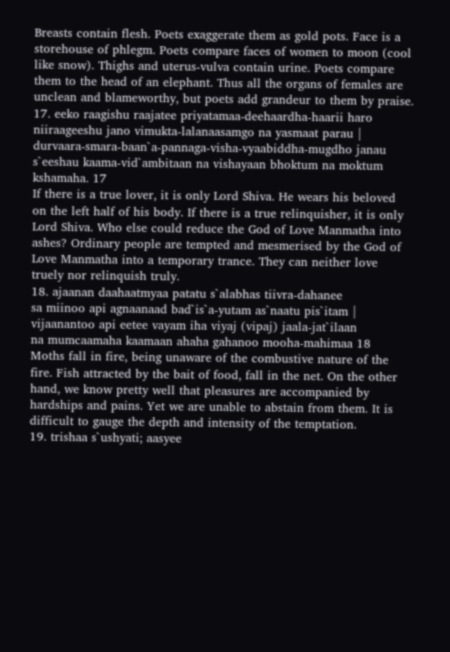Breasts contain flesh. Poets exaggerate them as gold pots. Face is a storehouse of phlegm. Poets compare faces of women to moon (cool like snow). Thighs and uterus-vulva contain urine. Poets compare them to the head of an elephant. Thus all the organs of females are unclean and blameworthy, but poets add grandeur to them by praise.
17. eeko raagishu raajatee priyatamaa-deehaardha-haarii haro
niiraageeshu jano vimukta-lalanaasamgo na yasmaat parau |
durvaara-smara-baan`a-pannaga-visha-vyaabiddha-mugdho janau
s`eeshau kaama-vid`ambitaan na vishayaan bhoktum na moktum kshamaha. 17
If there is a true lover, it is only Lord Shiva. He wears his beloved on the left half of his body. If there is a true relinquisher, it is only Lord Shiva. Who else could reduce the God of Love Manmatha into ashes? Ordinary people are tempted and mesmerised by the God of Love Manmatha into a temporary trance. They can neither love truely nor relinquish truly.
18. ajaanan daahaatmyaa patatu s`alabhas tiivra-dahanee
sa miinoo api agnaanaad bad`is`a-yutam as`naatu pis`itam |
vijaanantoo api eetee vayam iha viyaj (vipaj) jaala-jat`ilaan
na mumcaamaha kaamaan ahaha gahanoo mooha-mahimaa 18
Moths fall in fire, being unaware of the combustive nature of the fire. Fish attracted by the bait of food, fall in the net. On the other hand, we know pretty well that pleasures are accompanied by hardships and pains. Yet we are unable to abstain from them. It is difficult to gauge the depth and intensity of the temptation.
19. trishaa s`ushyati; aasyee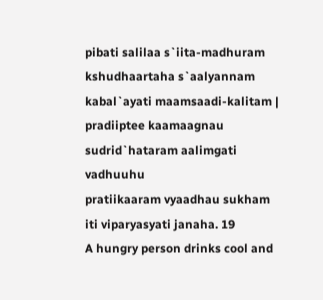pibati salilaa s`iita-madhuram
kshudhaartaha s`aalyannam kabal`ayati maamsaadi-kalitam |
pradiiptee kaamaagnau sudrid`hataram aalimgati vadhuuhu
pratiikaaram vyaadhau sukham iti viparyasyati janaha. 19
A hungry person drinks cool and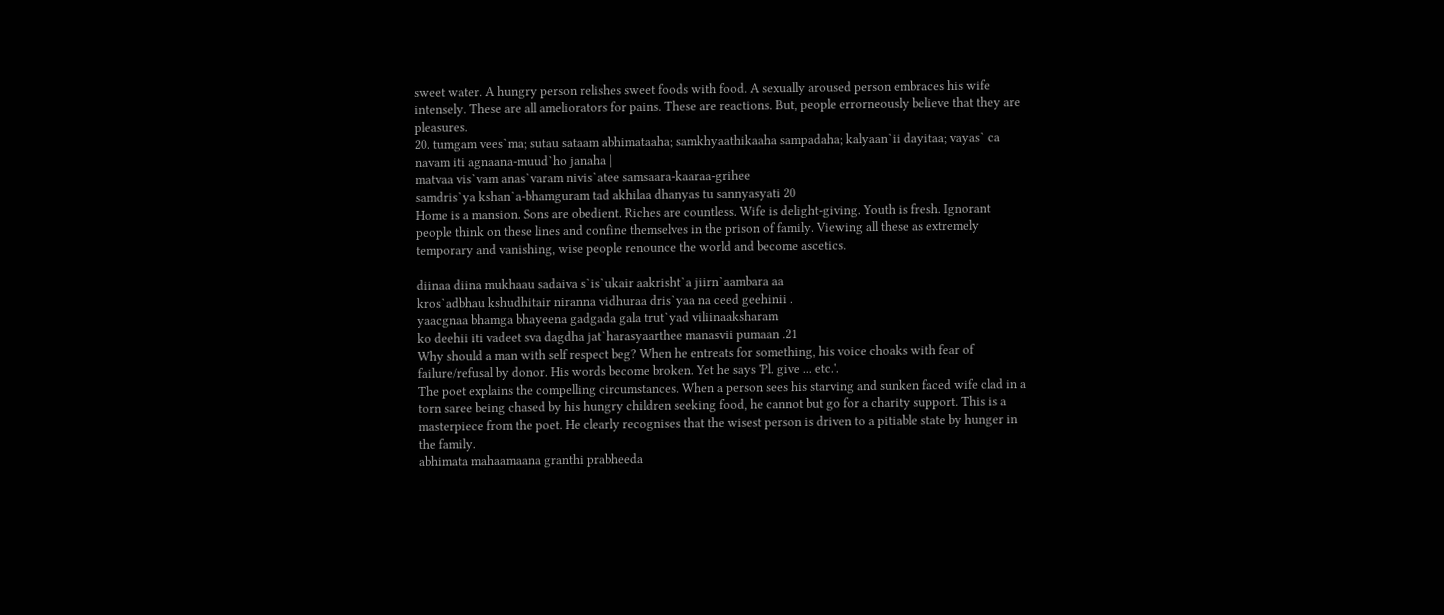sweet water. A hungry person relishes sweet foods with food. A sexually aroused person embraces his wife intensely. These are all ameliorators for pains. These are reactions. But, people errorneously believe that they are pleasures.
20. tumgam vees`ma; sutau sataam abhimataaha; samkhyaathikaaha sampadaha; kalyaan`ii dayitaa; vayas` ca navam iti agnaana-muud`ho janaha |
matvaa vis`vam anas`varam nivis`atee samsaara-kaaraa-grihee
samdris`ya kshan`a-bhamguram tad akhilaa dhanyas tu sannyasyati 20
Home is a mansion. Sons are obedient. Riches are countless. Wife is delight-giving. Youth is fresh. Ignorant people think on these lines and confine themselves in the prison of family. Viewing all these as extremely temporary and vanishing, wise people renounce the world and become ascetics.

diinaa diina mukhaau sadaiva s`is`ukair aakrisht`a jiirn`aambara aa
kros`adbhau kshudhitair niranna vidhuraa dris`yaa na ceed geehinii .
yaacgnaa bhamga bhayeena gadgada gala trut`yad viliinaaksharam
ko deehii iti vadeet sva dagdha jat`harasyaarthee manasvii pumaan .21
Why should a man with self respect beg? When he entreats for something, his voice choaks with fear of failure/refusal by donor. His words become broken. Yet he says 'Pl. give ... etc.'.
The poet explains the compelling circumstances. When a person sees his starving and sunken faced wife clad in a torn saree being chased by his hungry children seeking food, he cannot but go for a charity support. This is a masterpiece from the poet. He clearly recognises that the wisest person is driven to a pitiable state by hunger in the family.
abhimata mahaamaana granthi prabheeda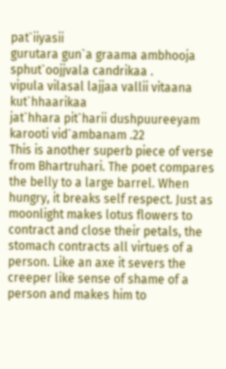pat`iiyasii
gurutara gun`a graama ambhooja sphut`oojjvala candrikaa .
vipula vilasal lajjaa vallii vitaana kut`hhaarikaa
jat`hhara pit`harii dushpuureeyam karooti vid`ambanam .22
This is another superb piece of verse from Bhartruhari. The poet compares the belly to a large barrel. When hungry, it breaks self respect. Just as moonlight makes lotus flowers to contract and close their petals, the stomach contracts all virtues of a person. Like an axe it severs the creeper like sense of shame of a person and makes him to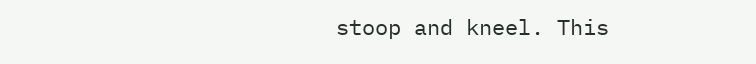stoop and kneel. This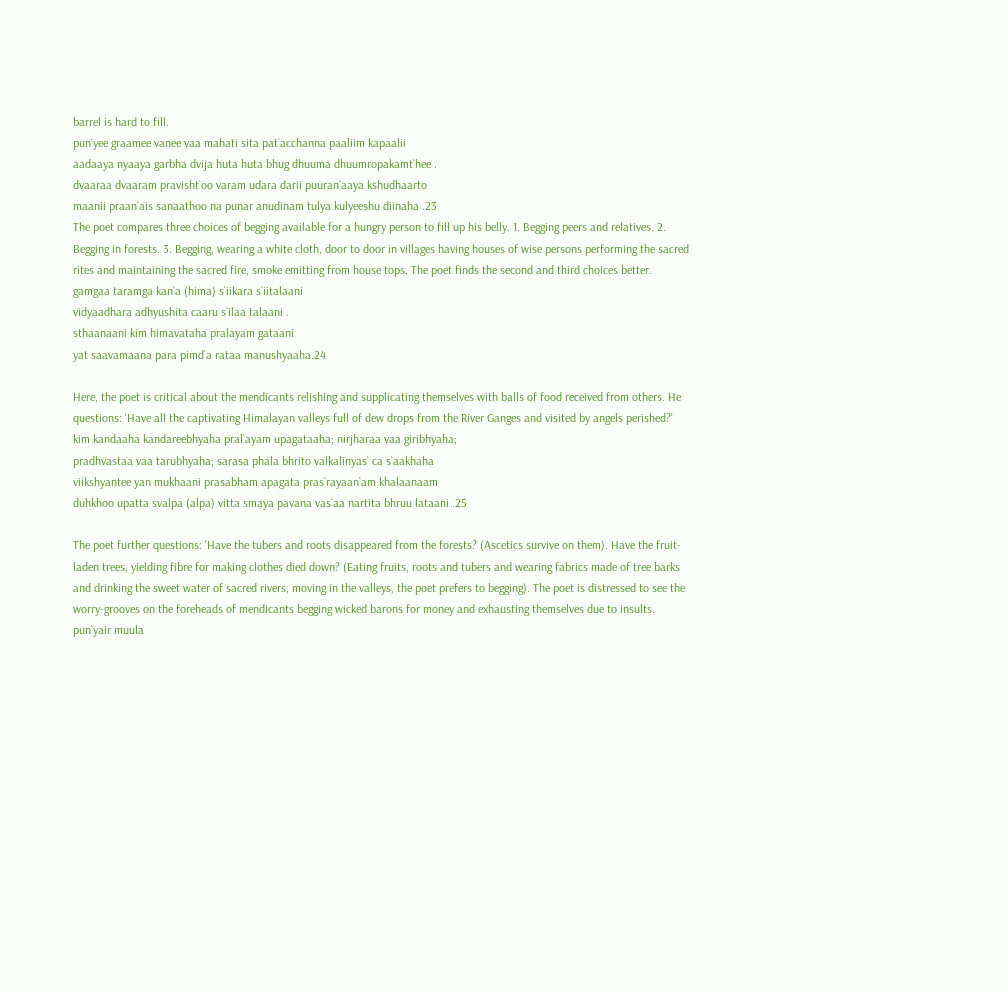barrel is hard to fill.
pun`yee graamee vanee vaa mahati sita pat`acchanna paaliim kapaalii
aadaaya nyaaya garbha dvija huta huta bhug dhuuma dhuumropakamt`hee .
dvaaraa dvaaram pravisht`oo varam udara darii puuran`aaya kshudhaarto
maanii praan`ais sanaathoo na punar anudinam tulya kulyeeshu diinaha .23
The poet compares three choices of begging available for a hungry person to fill up his belly. 1. Begging peers and relatives. 2. Begging in forests. 3. Begging, wearing a white cloth, door to door in villages having houses of wise persons performing the sacred rites and maintaining the sacred fire, smoke emitting from house tops. The poet finds the second and third choices better.
gamgaa taramga kan`a (hima) s`iikara s`iitalaani
vidyaadhara adhyushita caaru s`ilaa talaani .
sthaanaani kim himavataha pralayam gataani
yat saavamaana para pimd`a rataa manushyaaha.24

Here, the poet is critical about the mendicants relishing and supplicating themselves with balls of food received from others. He questions: 'Have all the captivating Himalayan valleys full of dew drops from the River Ganges and visited by angels perished?'
kim kandaaha kandareebhyaha pral`ayam upagataaha; nirjharaa vaa giribhyaha;
pradhvastaa vaa tarubhyaha; sarasa phala bhrito valkalinyas` ca s`aakhaha
viikshyantee yan mukhaani prasabham apagata pras`rayaan`am khalaanaam
duhkhoo upatta svalpa (alpa) vitta smaya pavana vas`aa nartita bhruu lataani .25

The poet further questions: 'Have the tubers and roots disappeared from the forests? (Ascetics survive on them). Have the fruit-laden trees, yielding fibre for making clothes died down? (Eating fruits, roots and tubers and wearing fabrics made of tree barks and drinking the sweet water of sacred rivers, moving in the valleys, the poet prefers to begging). The poet is distressed to see the worry-grooves on the foreheads of mendicants begging wicked barons for money and exhausting themselves due to insults.
pun`yair muula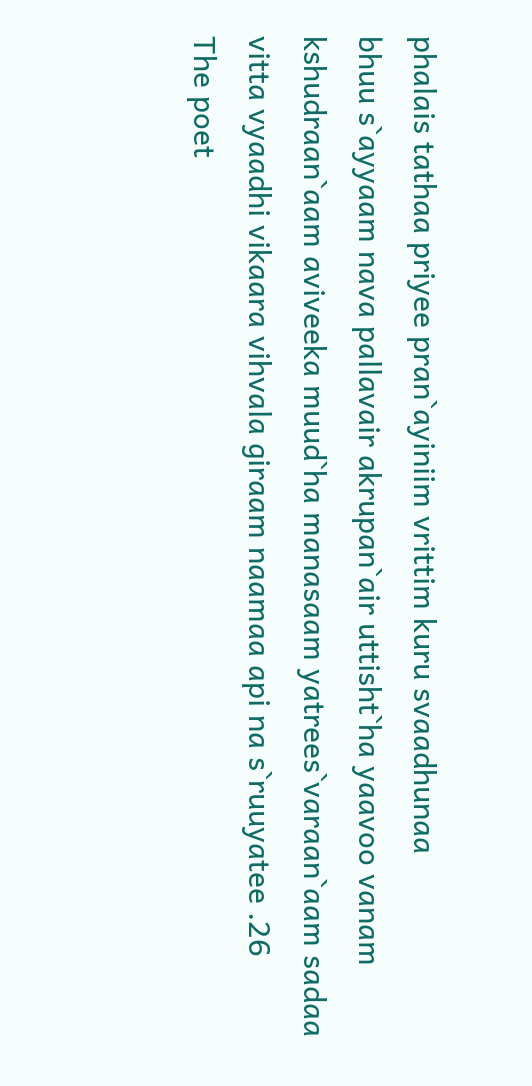phalais tathaa priyee pran`ayiniim vrittim kuru svaadhunaa
bhuu s`ayyaam nava pallavair akrupan`air uttisht`ha yaavoo vanam
kshudraan`aam aviveeka muud`ha manasaam yatrees`varaan`aam sadaa
vitta vyaadhi vikaara vihvala giraam naamaa api na s`ruuyatee .26
The poet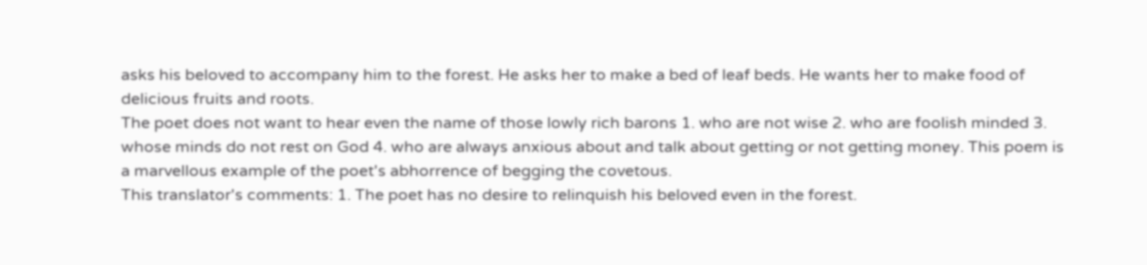asks his beloved to accompany him to the forest. He asks her to make a bed of leaf beds. He wants her to make food of delicious fruits and roots.
The poet does not want to hear even the name of those lowly rich barons 1. who are not wise 2. who are foolish minded 3. whose minds do not rest on God 4. who are always anxious about and talk about getting or not getting money. This poem is a marvellous example of the poet's abhorrence of begging the covetous.
This translator's comments: 1. The poet has no desire to relinquish his beloved even in the forest.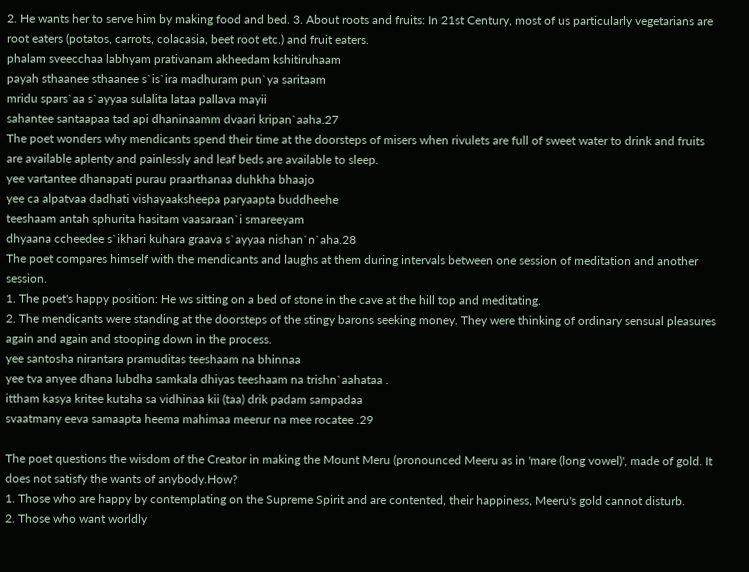2. He wants her to serve him by making food and bed. 3. About roots and fruits: In 21st Century, most of us particularly vegetarians are root eaters (potatos, carrots, colacasia, beet root etc.) and fruit eaters.
phalam sveecchaa labhyam prativanam akheedam kshitiruhaam
payah sthaanee sthaanee s`is`ira madhuram pun`ya saritaam
mridu spars`aa s`ayyaa sulalita lataa pallava mayii
sahantee santaapaa tad api dhaninaamm dvaari kripan`aaha.27
The poet wonders why mendicants spend their time at the doorsteps of misers when rivulets are full of sweet water to drink and fruits are available aplenty and painlessly and leaf beds are available to sleep.
yee vartantee dhanapati purau praarthanaa duhkha bhaajo
yee ca alpatvaa dadhati vishayaaksheepa paryaapta buddheehe
teeshaam antah sphurita hasitam vaasaraan`i smareeyam
dhyaana ccheedee s`ikhari kuhara graava s`ayyaa nishan`n`aha.28
The poet compares himself with the mendicants and laughs at them during intervals between one session of meditation and another session.
1. The poet's happy position: He ws sitting on a bed of stone in the cave at the hill top and meditating.
2. The mendicants were standing at the doorsteps of the stingy barons seeking money. They were thinking of ordinary sensual pleasures again and again and stooping down in the process.
yee santosha nirantara pramuditas teeshaam na bhinnaa
yee tva anyee dhana lubdha samkala dhiyas teeshaam na trishn`aahataa .
ittham kasya kritee kutaha sa vidhinaa kii (taa) drik padam sampadaa
svaatmany eeva samaapta heema mahimaa meerur na mee rocatee .29

The poet questions the wisdom of the Creator in making the Mount Meru (pronounced Meeru as in 'mare (long vowel)', made of gold. It does not satisfy the wants of anybody.How?
1. Those who are happy by contemplating on the Supreme Spirit and are contented, their happiness, Meeru's gold cannot disturb.
2. Those who want worldly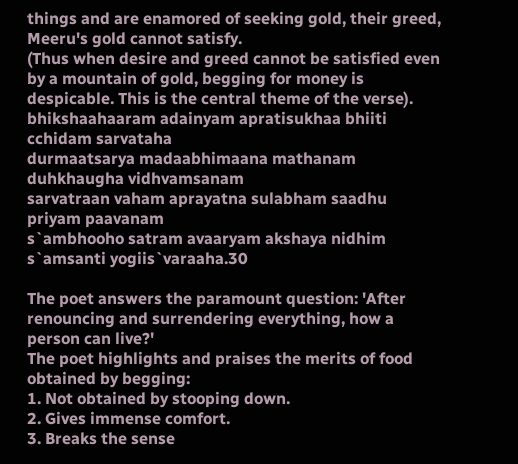things and are enamored of seeking gold, their greed, Meeru's gold cannot satisfy.
(Thus when desire and greed cannot be satisfied even by a mountain of gold, begging for money is despicable. This is the central theme of the verse).
bhikshaahaaram adainyam apratisukhaa bhiiti cchidam sarvataha
durmaatsarya madaabhimaana mathanam duhkhaugha vidhvamsanam
sarvatraan vaham aprayatna sulabham saadhu priyam paavanam
s`ambhooho satram avaaryam akshaya nidhim s`amsanti yogiis`varaaha.30

The poet answers the paramount question: 'After renouncing and surrendering everything, how a person can live?'
The poet highlights and praises the merits of food obtained by begging:
1. Not obtained by stooping down.
2. Gives immense comfort.
3. Breaks the sense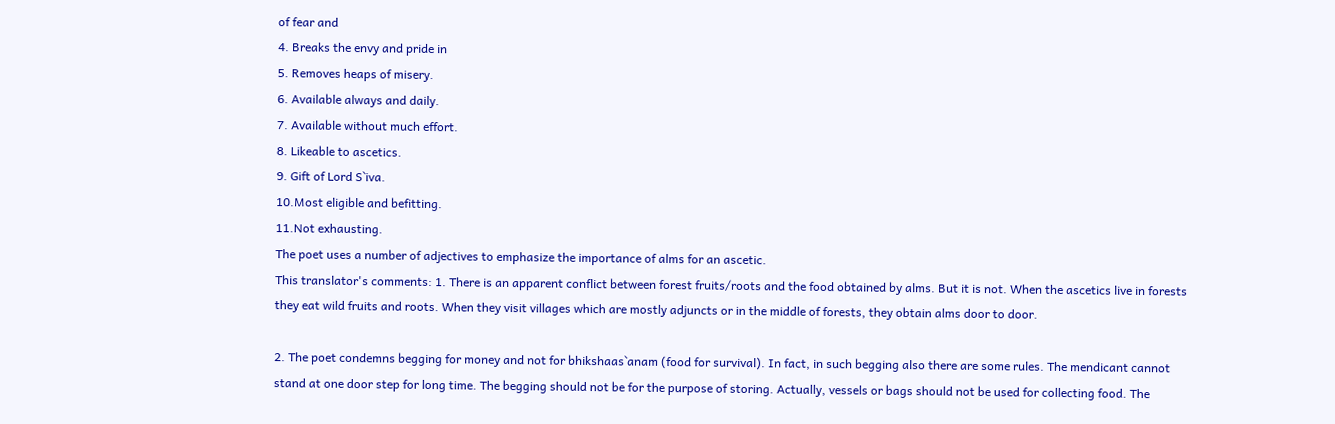of fear and
4. Breaks the envy and pride in
5. Removes heaps of misery.
6. Available always and daily.
7. Available without much effort.
8. Likeable to ascetics.
9. Gift of Lord S`iva.
10.Most eligible and befitting.
11.Not exhausting.
The poet uses a number of adjectives to emphasize the importance of alms for an ascetic.
This translator's comments: 1. There is an apparent conflict between forest fruits/roots and the food obtained by alms. But it is not. When the ascetics live in forests they eat wild fruits and roots. When they visit villages which are mostly adjuncts or in the middle of forests, they obtain alms door to door.

2. The poet condemns begging for money and not for bhikshaas`anam (food for survival). In fact, in such begging also there are some rules. The mendicant cannot stand at one door step for long time. The begging should not be for the purpose of storing. Actually, vessels or bags should not be used for collecting food. The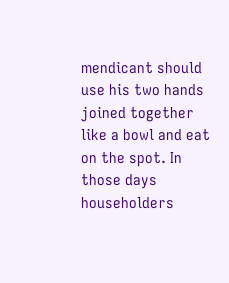mendicant should use his two hands joined together like a bowl and eat on the spot. In those days householders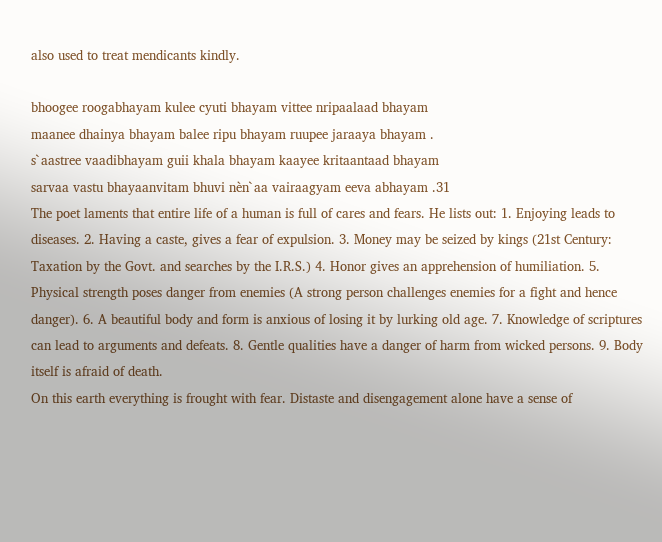also used to treat mendicants kindly.

bhoogee roogabhayam kulee cyuti bhayam vittee nripaalaad bhayam
maanee dhainya bhayam balee ripu bhayam ruupee jaraaya bhayam .
s`aastree vaadibhayam guii khala bhayam kaayee kritaantaad bhayam
sarvaa vastu bhayaanvitam bhuvi nèn`aa vairaagyam eeva abhayam .31
The poet laments that entire life of a human is full of cares and fears. He lists out: 1. Enjoying leads to diseases. 2. Having a caste, gives a fear of expulsion. 3. Money may be seized by kings (21st Century: Taxation by the Govt. and searches by the I.R.S.) 4. Honor gives an apprehension of humiliation. 5. Physical strength poses danger from enemies (A strong person challenges enemies for a fight and hence danger). 6. A beautiful body and form is anxious of losing it by lurking old age. 7. Knowledge of scriptures can lead to arguments and defeats. 8. Gentle qualities have a danger of harm from wicked persons. 9. Body itself is afraid of death.
On this earth everything is frought with fear. Distaste and disengagement alone have a sense of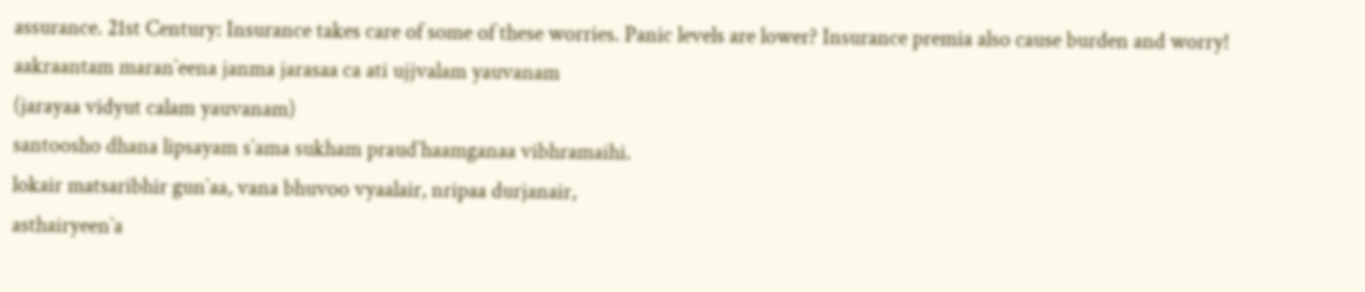assurance. 21st Century: Insurance takes care of some of these worries. Panic levels are lower? Insurance premia also cause burden and worry!
aakraantam maran`eena janma jarasaa ca ati ujjvalam yauvanam
(jarayaa vidyut calam yauvanam)
santoosho dhana lipsayam s`ama sukham praud`haamganaa vibhramaihi.
lokair matsaribhir gun`aa, vana bhuvoo vyaalair, nripaa durjanair,
asthairyeen`a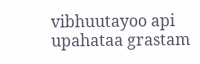vibhuutayoo api upahataa grastam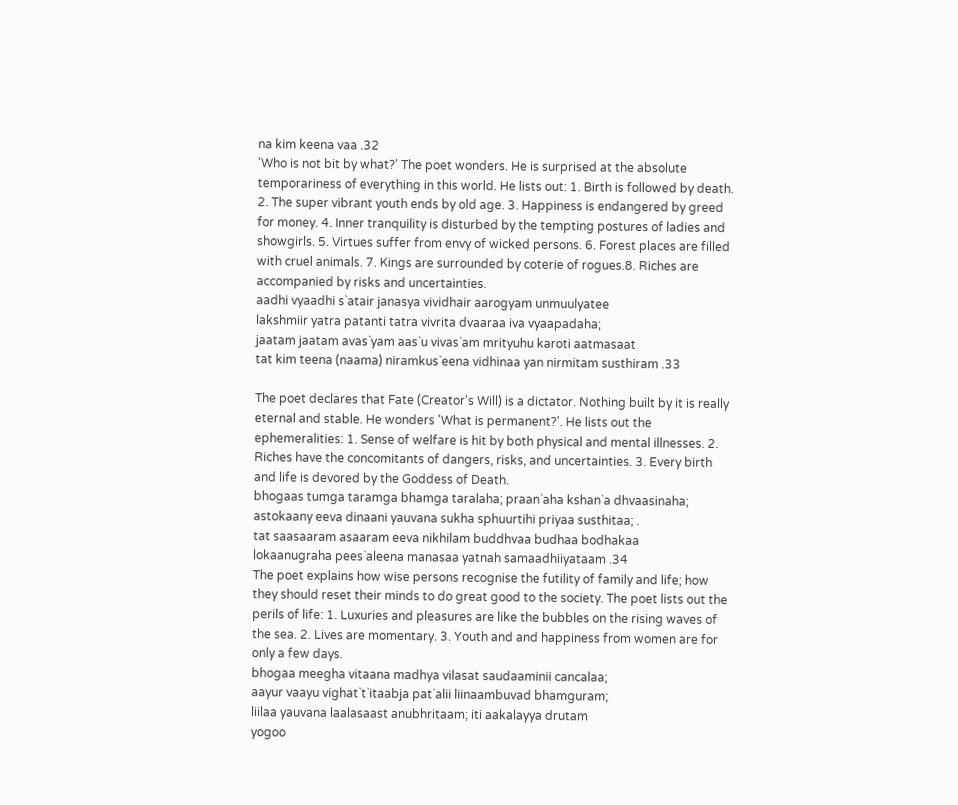na kim keena vaa .32
'Who is not bit by what?' The poet wonders. He is surprised at the absolute temporariness of everything in this world. He lists out: 1. Birth is followed by death. 2. The super vibrant youth ends by old age. 3. Happiness is endangered by greed for money. 4. Inner tranquility is disturbed by the tempting postures of ladies and showgirls. 5. Virtues suffer from envy of wicked persons. 6. Forest places are filled with cruel animals. 7. Kings are surrounded by coterie of rogues.8. Riches are accompanied by risks and uncertainties.
aadhi vyaadhi s`atair janasya vividhair aarogyam unmuulyatee
lakshmiir yatra patanti tatra vivrita dvaaraa iva vyaapadaha;
jaatam jaatam avas`yam aas`u vivas`am mrityuhu karoti aatmasaat
tat kim teena (naama) niramkus`eena vidhinaa yan nirmitam susthiram .33

The poet declares that Fate (Creator's Will) is a dictator. Nothing built by it is really eternal and stable. He wonders 'What is permanent?'. He lists out the ephemeralities: 1. Sense of welfare is hit by both physical and mental illnesses. 2. Riches have the concomitants of dangers, risks, and uncertainties. 3. Every birth and life is devored by the Goddess of Death.
bhogaas tumga taramga bhamga taralaha; praan`aha kshan`a dhvaasinaha;
astokaany eeva dinaani yauvana sukha sphuurtihi priyaa susthitaa; .
tat saasaaram asaaram eeva nikhilam buddhvaa budhaa bodhakaa
lokaanugraha pees`aleena manasaa yatnah samaadhiiyataam .34
The poet explains how wise persons recognise the futility of family and life; how they should reset their minds to do great good to the society. The poet lists out the perils of life: 1. Luxuries and pleasures are like the bubbles on the rising waves of the sea. 2. Lives are momentary. 3. Youth and and happiness from women are for only a few days.
bhogaa meegha vitaana madhya vilasat saudaaminii cancalaa;
aayur vaayu vighat`t`itaabja pat`alii liinaambuvad bhamguram;
liilaa yauvana laalasaast anubhritaam; iti aakalayya drutam
yogoo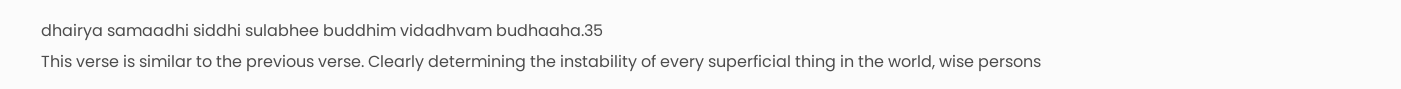dhairya samaadhi siddhi sulabhee buddhim vidadhvam budhaaha.35
This verse is similar to the previous verse. Clearly determining the instability of every superficial thing in the world, wise persons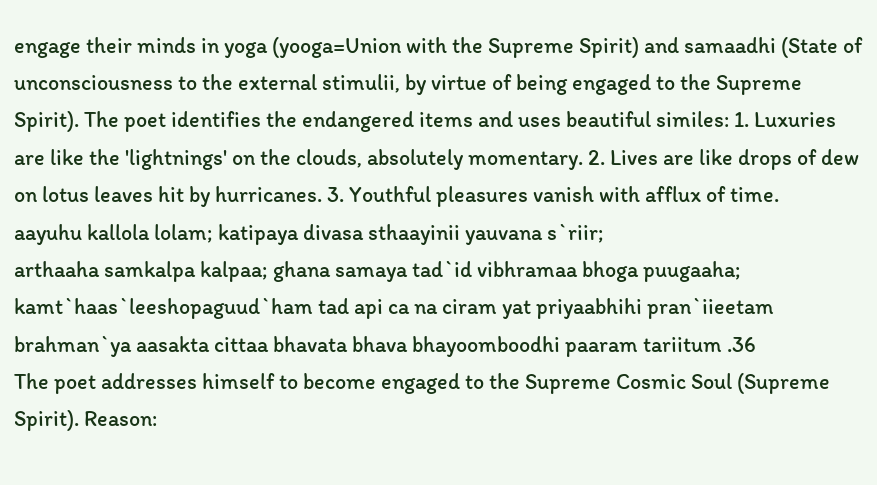engage their minds in yoga (yooga=Union with the Supreme Spirit) and samaadhi (State of unconsciousness to the external stimulii, by virtue of being engaged to the Supreme Spirit). The poet identifies the endangered items and uses beautiful similes: 1. Luxuries are like the 'lightnings' on the clouds, absolutely momentary. 2. Lives are like drops of dew on lotus leaves hit by hurricanes. 3. Youthful pleasures vanish with afflux of time.
aayuhu kallola lolam; katipaya divasa sthaayinii yauvana s`riir;
arthaaha samkalpa kalpaa; ghana samaya tad`id vibhramaa bhoga puugaaha;
kamt`haas`leeshopaguud`ham tad api ca na ciram yat priyaabhihi pran`iieetam
brahman`ya aasakta cittaa bhavata bhava bhayoomboodhi paaram tariitum .36
The poet addresses himself to become engaged to the Supreme Cosmic Soul (Supreme Spirit). Reason: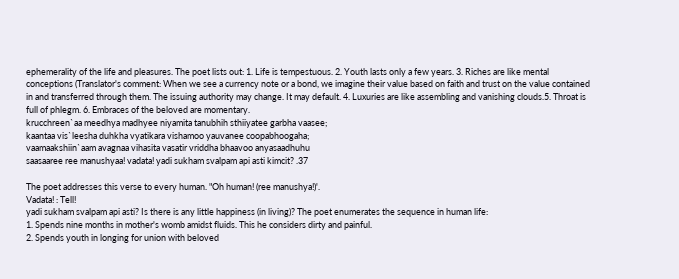ephemerality of the life and pleasures. The poet lists out: 1. Life is tempestuous. 2. Youth lasts only a few years. 3. Riches are like mental conceptions (Translator's comment: When we see a currency note or a bond, we imagine their value based on faith and trust on the value contained in and transferred through them. The issuing authority may change. It may default. 4. Luxuries are like assembling and vanishing clouds.5. Throat is full of phlegm. 6. Embraces of the beloved are momentary.
krucchreen`aa meedhya madhyee niyamita tanubhih sthiiyatee garbha vaasee;
kaantaa vis`leesha duhkha vyatikara vishamoo yauvanee coopabhoogaha;
vaamaakshiin`aam avagnaa vihasita vasatir vriddha bhaavoo anyasaadhuhu
saasaaree ree manushyaa! vadata! yadi sukham svalpam api asti kimcit? .37

The poet addresses this verse to every human. "Oh human! (ree manushya!)'.
Vadata! : Tell!
yadi sukham svalpam api asti? Is there is any little happiness (in living)? The poet enumerates the sequence in human life:
1. Spends nine months in mother's womb amidst fluids. This he considers dirty and painful.
2. Spends youth in longing for union with beloved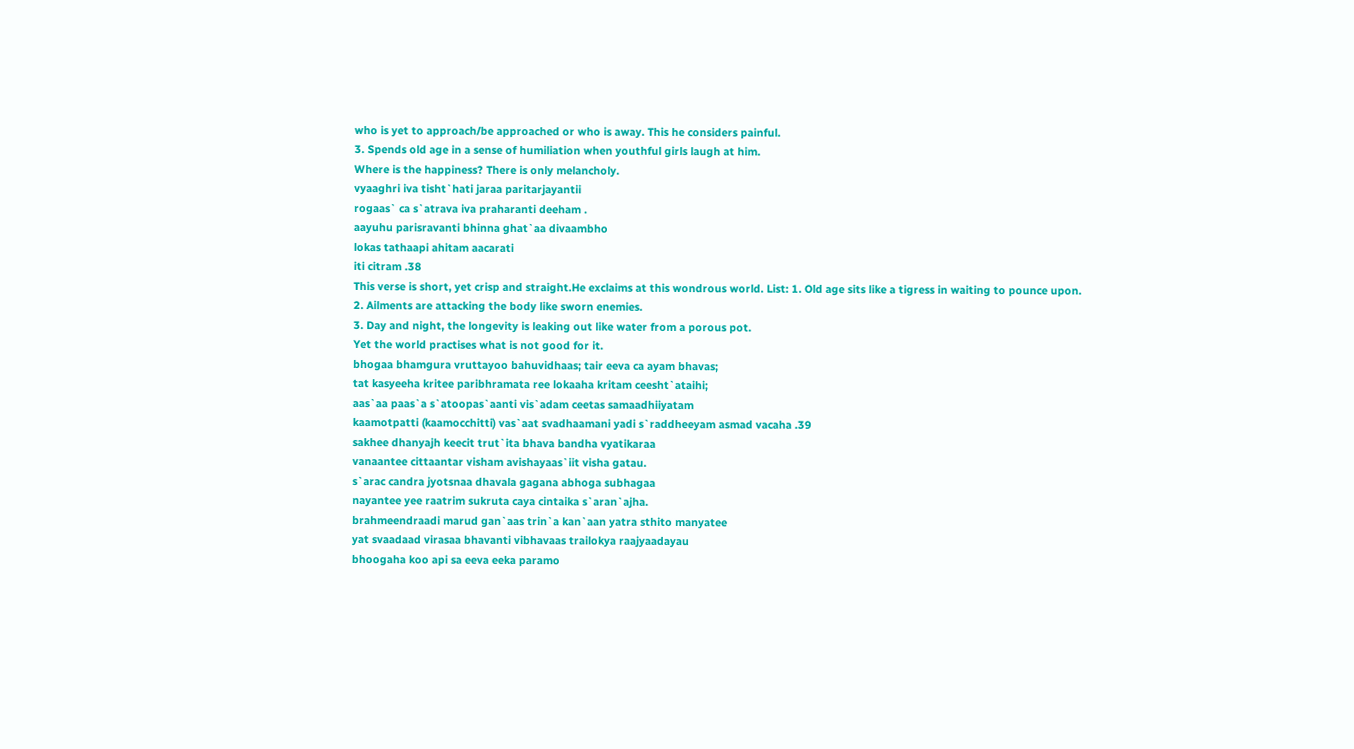who is yet to approach/be approached or who is away. This he considers painful.
3. Spends old age in a sense of humiliation when youthful girls laugh at him.
Where is the happiness? There is only melancholy.
vyaaghri iva tisht`hati jaraa paritarjayantii
rogaas` ca s`atrava iva praharanti deeham .
aayuhu parisravanti bhinna ghat`aa divaambho
lokas tathaapi ahitam aacarati
iti citram .38
This verse is short, yet crisp and straight.He exclaims at this wondrous world. List: 1. Old age sits like a tigress in waiting to pounce upon.
2. Ailments are attacking the body like sworn enemies.
3. Day and night, the longevity is leaking out like water from a porous pot.
Yet the world practises what is not good for it.
bhogaa bhamgura vruttayoo bahuvidhaas; tair eeva ca ayam bhavas;
tat kasyeeha kritee paribhramata ree lokaaha kritam ceesht`ataihi;
aas`aa paas`a s`atoopas`aanti vis`adam ceetas samaadhiiyatam
kaamotpatti (kaamocchitti) vas`aat svadhaamani yadi s`raddheeyam asmad vacaha .39
sakhee dhanyajh keecit trut`ita bhava bandha vyatikaraa
vanaantee cittaantar visham avishayaas`iit visha gatau.
s`arac candra jyotsnaa dhavala gagana abhoga subhagaa
nayantee yee raatrim sukruta caya cintaika s`aran`ajha.
brahmeendraadi marud gan`aas trin`a kan`aan yatra sthito manyatee
yat svaadaad virasaa bhavanti vibhavaas trailokya raajyaadayau
bhoogaha koo api sa eeva eeka paramo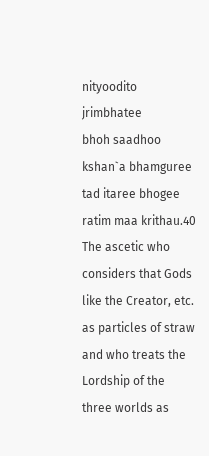nityoodito jrimbhatee
bhoh saadhoo kshan`a bhamguree tad itaree bhogee ratim maa krithau.40
The ascetic who considers that Gods like the Creator, etc. as particles of straw and who treats the Lordship of the three worlds as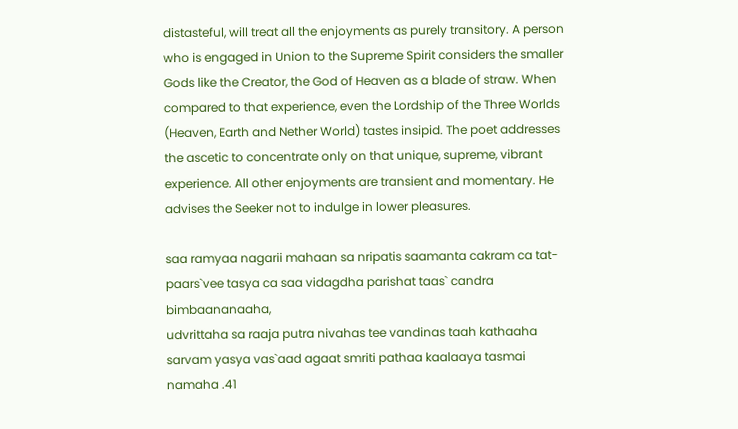distasteful, will treat all the enjoyments as purely transitory. A person who is engaged in Union to the Supreme Spirit considers the smaller Gods like the Creator, the God of Heaven as a blade of straw. When compared to that experience, even the Lordship of the Three Worlds (Heaven, Earth and Nether World) tastes insipid. The poet addresses the ascetic to concentrate only on that unique, supreme, vibrant experience. All other enjoyments are transient and momentary. He advises the Seeker not to indulge in lower pleasures.

saa ramyaa nagarii mahaan sa nripatis saamanta cakram ca tat-
paars`vee tasya ca saa vidagdha parishat taas` candra bimbaananaaha,
udvrittaha sa raaja putra nivahas tee vandinas taah kathaaha
sarvam yasya vas`aad agaat smriti pathaa kaalaaya tasmai namaha .41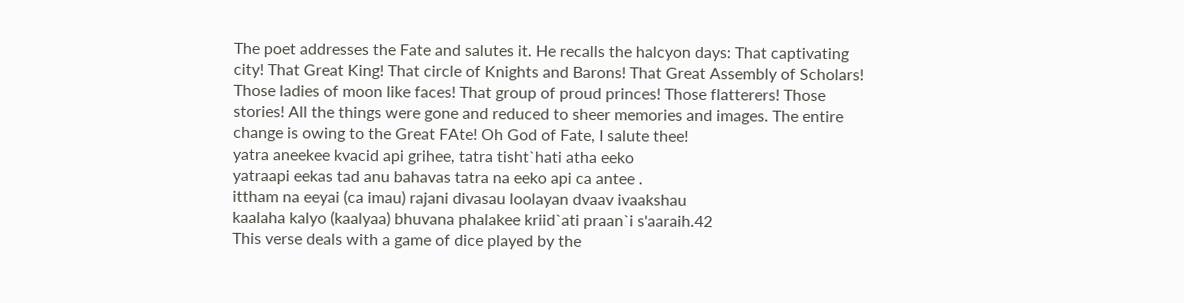The poet addresses the Fate and salutes it. He recalls the halcyon days: That captivating city! That Great King! That circle of Knights and Barons! That Great Assembly of Scholars! Those ladies of moon like faces! That group of proud princes! Those flatterers! Those stories! All the things were gone and reduced to sheer memories and images. The entire change is owing to the Great FAte! Oh God of Fate, I salute thee!
yatra aneekee kvacid api grihee, tatra tisht`hati atha eeko
yatraapi eekas tad anu bahavas tatra na eeko api ca antee .
ittham na eeyai (ca imau) rajani divasau loolayan dvaav ivaakshau
kaalaha kalyo (kaalyaa) bhuvana phalakee kriid`ati praan`i s'aaraih.42
This verse deals with a game of dice played by the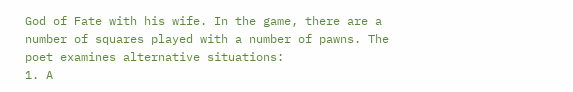God of Fate with his wife. In the game, there are a number of squares played with a number of pawns. The poet examines alternative situations:
1. A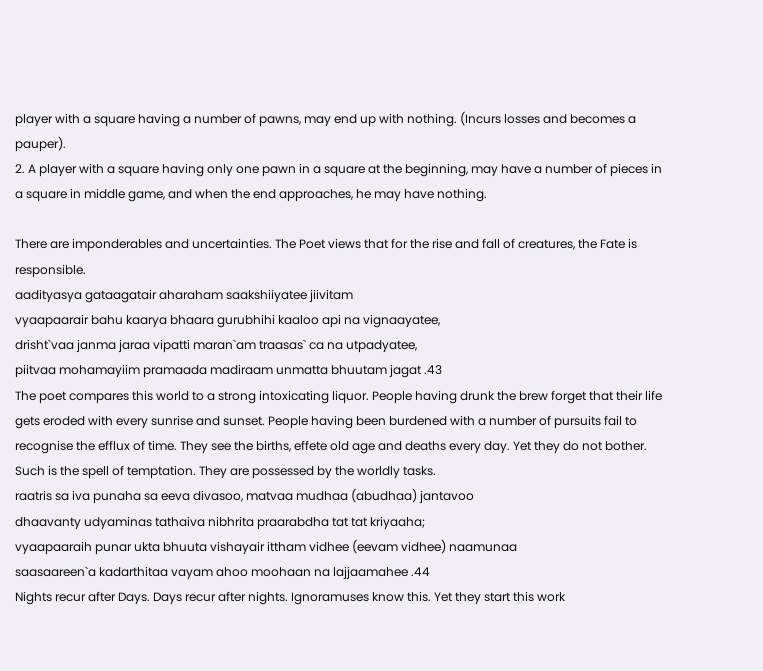player with a square having a number of pawns, may end up with nothing. (Incurs losses and becomes a pauper).
2. A player with a square having only one pawn in a square at the beginning, may have a number of pieces in a square in middle game, and when the end approaches, he may have nothing.

There are imponderables and uncertainties. The Poet views that for the rise and fall of creatures, the Fate is responsible.
aadityasya gataagatair aharaham saakshiiyatee jiivitam
vyaapaarair bahu kaarya bhaara gurubhihi kaaloo api na vignaayatee,
drisht`vaa janma jaraa vipatti maran`am traasas` ca na utpadyatee,
piitvaa mohamayiim pramaada madiraam unmatta bhuutam jagat .43
The poet compares this world to a strong intoxicating liquor. People having drunk the brew forget that their life gets eroded with every sunrise and sunset. People having been burdened with a number of pursuits fail to recognise the efflux of time. They see the births, effete old age and deaths every day. Yet they do not bother. Such is the spell of temptation. They are possessed by the worldly tasks.
raatris sa iva punaha sa eeva divasoo, matvaa mudhaa (abudhaa) jantavoo
dhaavanty udyaminas tathaiva nibhrita praarabdha tat tat kriyaaha;
vyaapaaraih punar ukta bhuuta vishayair ittham vidhee (eevam vidhee) naamunaa
saasaareen`a kadarthitaa vayam ahoo moohaan na lajjaamahee .44
Nights recur after Days. Days recur after nights. Ignoramuses know this. Yet they start this work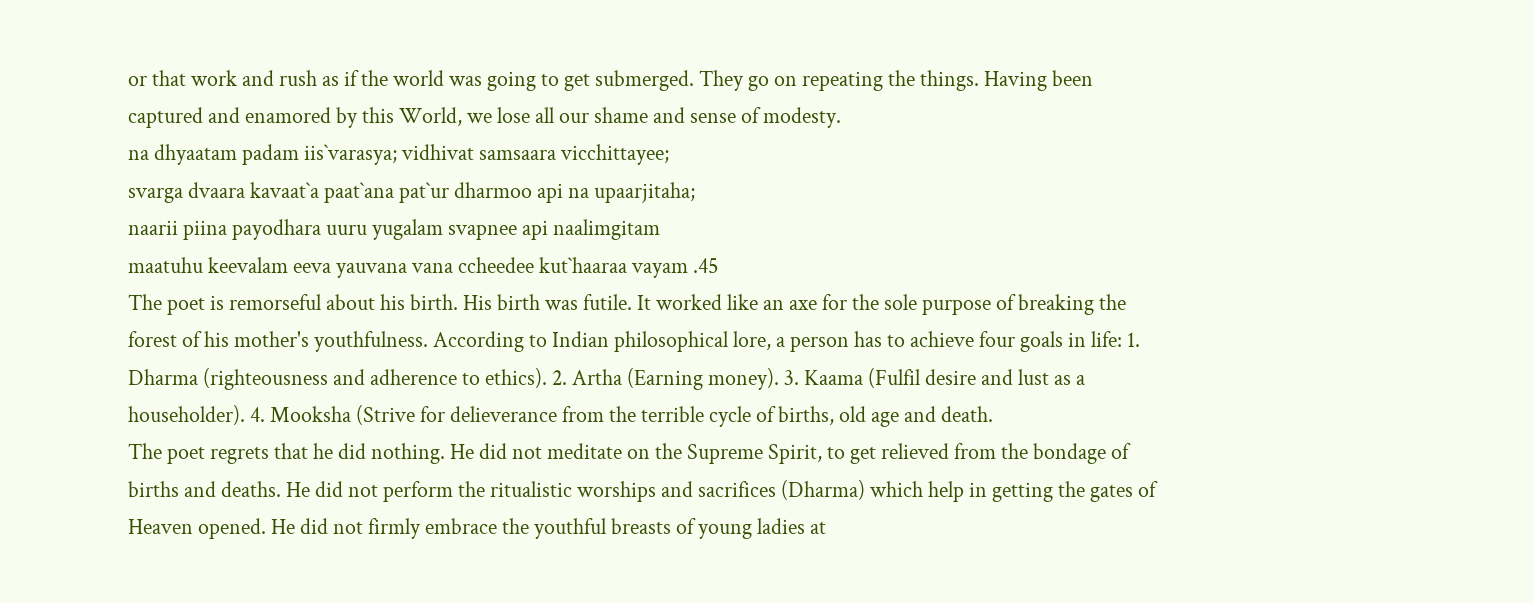or that work and rush as if the world was going to get submerged. They go on repeating the things. Having been captured and enamored by this World, we lose all our shame and sense of modesty.
na dhyaatam padam iis`varasya; vidhivat samsaara vicchittayee;
svarga dvaara kavaat`a paat`ana pat`ur dharmoo api na upaarjitaha;
naarii piina payodhara uuru yugalam svapnee api naalimgitam
maatuhu keevalam eeva yauvana vana ccheedee kut`haaraa vayam .45
The poet is remorseful about his birth. His birth was futile. It worked like an axe for the sole purpose of breaking the forest of his mother's youthfulness. According to Indian philosophical lore, a person has to achieve four goals in life: 1. Dharma (righteousness and adherence to ethics). 2. Artha (Earning money). 3. Kaama (Fulfil desire and lust as a householder). 4. Mooksha (Strive for delieverance from the terrible cycle of births, old age and death.
The poet regrets that he did nothing. He did not meditate on the Supreme Spirit, to get relieved from the bondage of births and deaths. He did not perform the ritualistic worships and sacrifices (Dharma) which help in getting the gates of Heaven opened. He did not firmly embrace the youthful breasts of young ladies at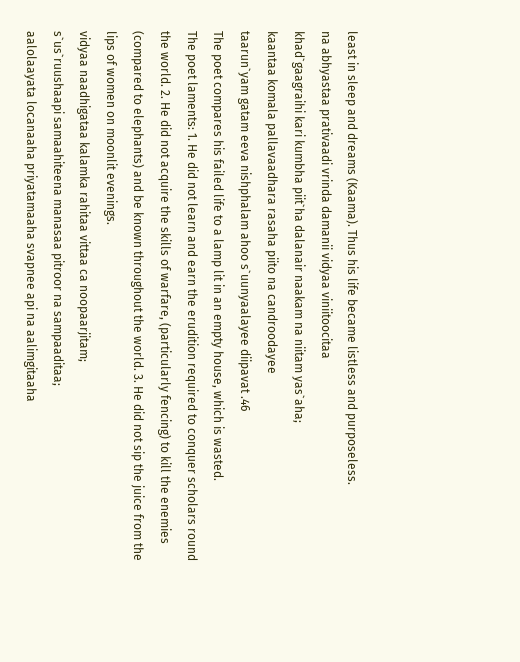least in sleep and dreams (Kaama). Thus his life became listless and purposeless.
na abhyastaa prativaadi vrinda damanii vidyaa viniitoocitaa
khad`gaagraihi kari kumbha piit`ha dalanair naakam na niitam yas`aha;
kaantaa komala pallavaadhara rasaha piito na candroodayee
taarun`yam gatam eeva nishphalam ahoo s`uunyaalayee diipavat .46
The poet compares his failed life to a lamp lit in an empty house, which is wasted.
The poet laments: 1. He did not learn and earn the erudition required to conquer scholars round the world. 2. He did not acquire the skills of warfare, (particularly fencing) to kill the enemies (compared to elephants) and be known throughout the world. 3. He did not sip the juice from the lips of women on moonlit evenings.
vidyaa naadhigataa kalamka rahitaa vittaa ca noopaarjitam;
s`us`ruushaapi samaahiteena manasaa pitroor na sampaaditaa;
aalolaayata locanaaha priyatamaaha svapnee api na aalimgitaaha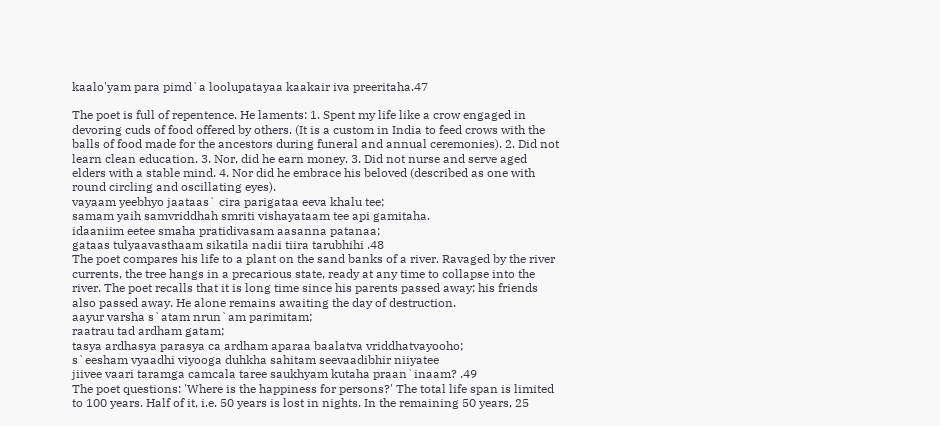kaalo'yam para pimd`a loolupatayaa kaakair iva preeritaha.47

The poet is full of repentence. He laments: 1. Spent my life like a crow engaged in devoring cuds of food offered by others. (It is a custom in India to feed crows with the balls of food made for the ancestors during funeral and annual ceremonies). 2. Did not learn clean education. 3. Nor, did he earn money. 3. Did not nurse and serve aged elders with a stable mind. 4. Nor did he embrace his beloved (described as one with round circling and oscillating eyes).
vayaam yeebhyo jaataas` cira parigataa eeva khalu tee;
samam yaih samvriddhah smriti vishayataam tee api gamitaha.
idaaniim eetee smaha pratidivasam aasanna patanaa;
gataas tulyaavasthaam sikatila nadii tiira tarubhihi .48
The poet compares his life to a plant on the sand banks of a river. Ravaged by the river currents, the tree hangs in a precarious state, ready at any time to collapse into the river. The poet recalls that it is long time since his parents passed away; his friends also passed away. He alone remains awaiting the day of destruction.
aayur varsha s`atam nrun`am parimitam;
raatrau tad ardham gatam;
tasya ardhasya parasya ca ardham aparaa baalatva vriddhatvayooho;
s`eesham vyaadhi viyooga duhkha sahitam seevaadibhir niiyatee
jiivee vaari taramga camcala taree saukhyam kutaha praan`inaam? .49
The poet questions: 'Where is the happiness for persons?' The total life span is limited to 100 years. Half of it, i.e. 50 years is lost in nights. In the remaining 50 years, 25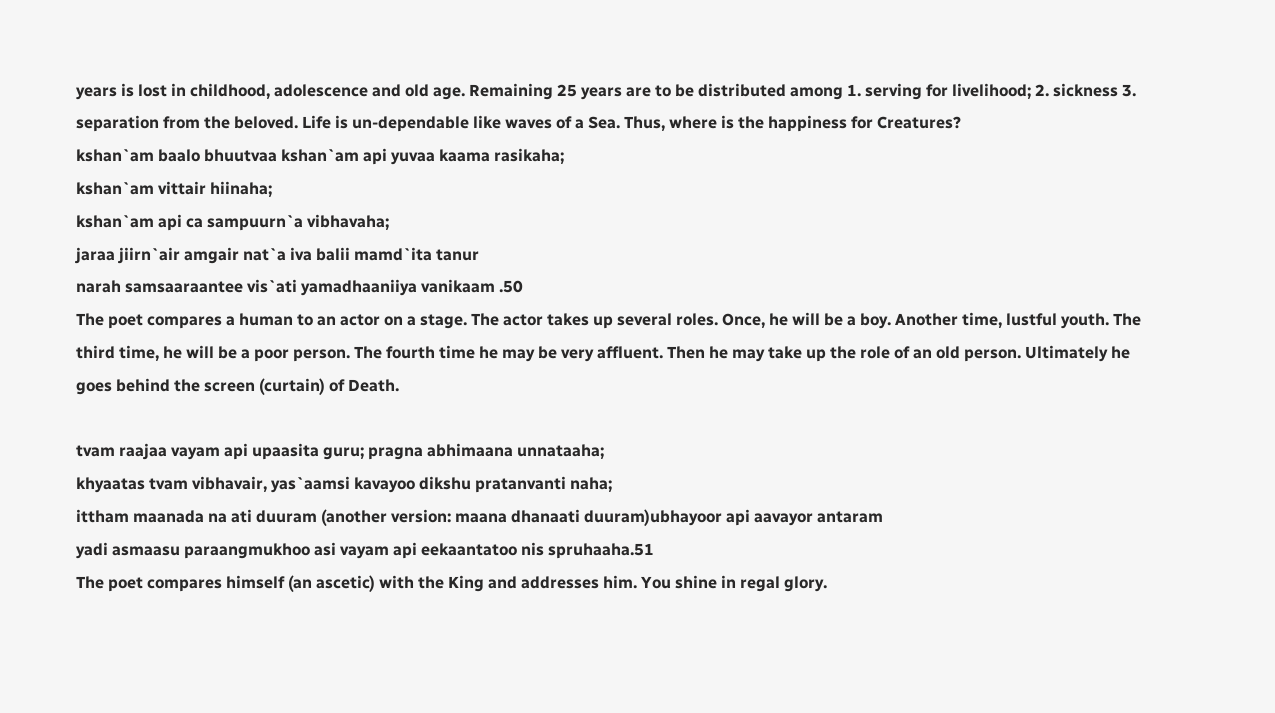years is lost in childhood, adolescence and old age. Remaining 25 years are to be distributed among 1. serving for livelihood; 2. sickness 3. separation from the beloved. Life is un-dependable like waves of a Sea. Thus, where is the happiness for Creatures?
kshan`am baalo bhuutvaa kshan`am api yuvaa kaama rasikaha;
kshan`am vittair hiinaha;
kshan`am api ca sampuurn`a vibhavaha;
jaraa jiirn`air amgair nat`a iva balii mamd`ita tanur
narah samsaaraantee vis`ati yamadhaaniiya vanikaam .50
The poet compares a human to an actor on a stage. The actor takes up several roles. Once, he will be a boy. Another time, lustful youth. The third time, he will be a poor person. The fourth time he may be very affluent. Then he may take up the role of an old person. Ultimately he goes behind the screen (curtain) of Death.

tvam raajaa vayam api upaasita guru; pragna abhimaana unnataaha;
khyaatas tvam vibhavair, yas`aamsi kavayoo dikshu pratanvanti naha;
ittham maanada na ati duuram (another version: maana dhanaati duuram)ubhayoor api aavayor antaram
yadi asmaasu paraangmukhoo asi vayam api eekaantatoo nis spruhaaha.51
The poet compares himself (an ascetic) with the King and addresses him. You shine in regal glory.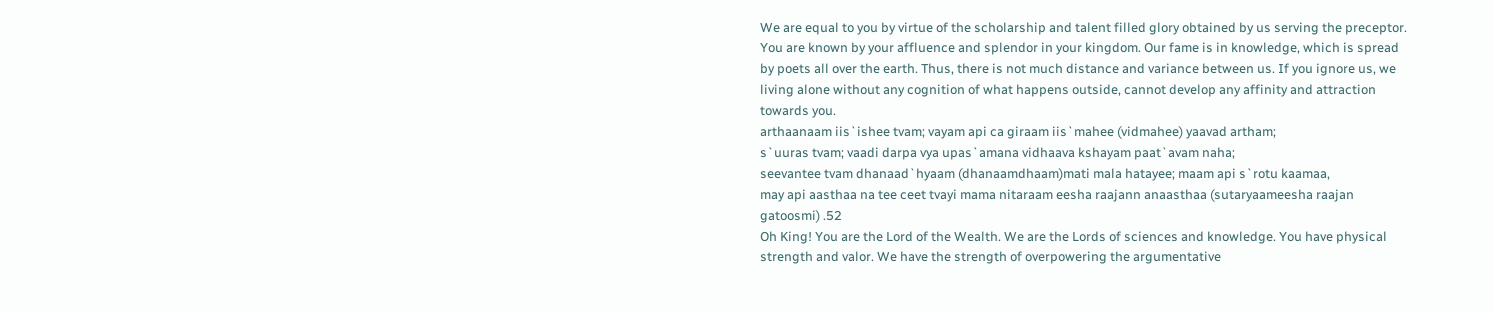We are equal to you by virtue of the scholarship and talent filled glory obtained by us serving the preceptor. You are known by your affluence and splendor in your kingdom. Our fame is in knowledge, which is spread by poets all over the earth. Thus, there is not much distance and variance between us. If you ignore us, we living alone without any cognition of what happens outside, cannot develop any affinity and attraction towards you.
arthaanaam iis`ishee tvam; vayam api ca giraam iis`mahee (vidmahee) yaavad artham;
s`uuras tvam; vaadi darpa vya upas`amana vidhaava kshayam paat`avam naha;
seevantee tvam dhanaad`hyaam (dhanaamdhaam)mati mala hatayee; maam api s`rotu kaamaa,
may api aasthaa na tee ceet tvayi mama nitaraam eesha raajann anaasthaa (sutaryaameesha raajan gatoosmi) .52
Oh King! You are the Lord of the Wealth. We are the Lords of sciences and knowledge. You have physical strength and valor. We have the strength of overpowering the argumentative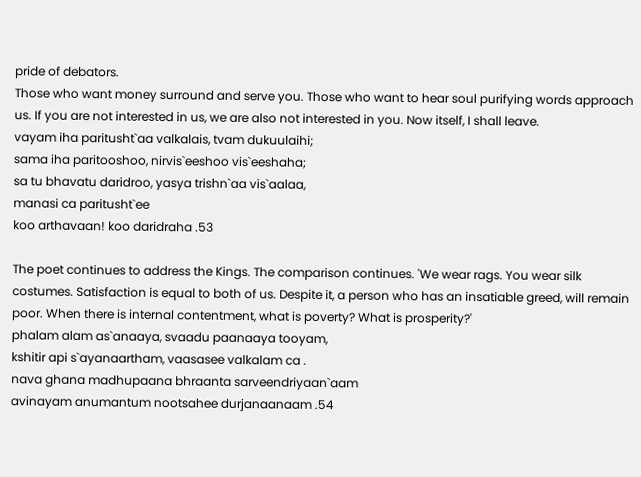pride of debators.
Those who want money surround and serve you. Those who want to hear soul purifying words approach us. If you are not interested in us, we are also not interested in you. Now itself, I shall leave.
vayam iha paritusht`aa valkalais, tvam dukuulaihi;
sama iha paritooshoo, nirvis`eeshoo vis`eeshaha;
sa tu bhavatu daridroo, yasya trishn`aa vis`aalaa,
manasi ca paritusht`ee
koo arthavaan! koo daridraha .53

The poet continues to address the Kings. The comparison continues. 'We wear rags. You wear silk costumes. Satisfaction is equal to both of us. Despite it, a person who has an insatiable greed, will remain poor. When there is internal contentment, what is poverty? What is prosperity?'
phalam alam as`anaaya, svaadu paanaaya tooyam,
kshitir api s`ayanaartham, vaasasee valkalam ca .
nava ghana madhupaana bhraanta sarveendriyaan`aam
avinayam anumantum nootsahee durjanaanaam .54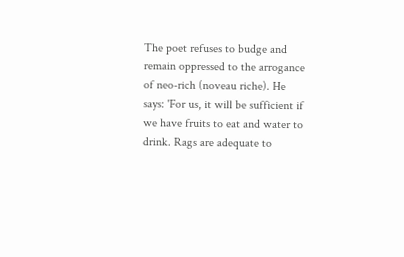The poet refuses to budge and remain oppressed to the arrogance of neo-rich (noveau riche). He says: 'For us, it will be sufficient if we have fruits to eat and water to drink. Rags are adequate to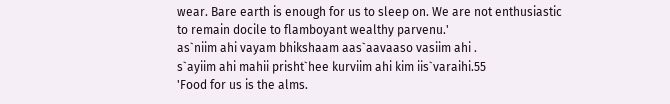wear. Bare earth is enough for us to sleep on. We are not enthusiastic to remain docile to flamboyant wealthy parvenu.'
as`niim ahi vayam bhikshaam aas`aavaaso vasiim ahi .
s`ayiim ahi mahii prisht`hee kurviim ahi kim iis`varaihi.55
'Food for us is the alms.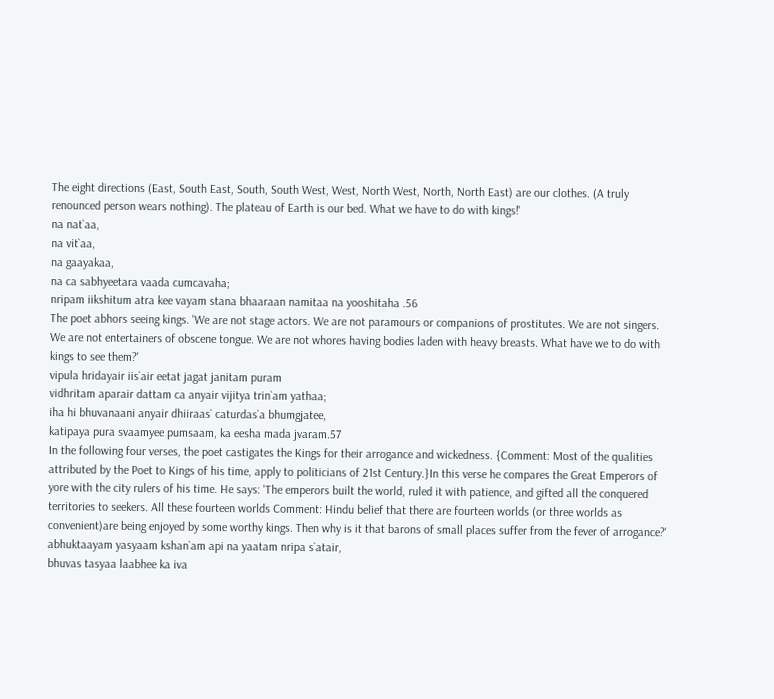The eight directions (East, South East, South, South West, West, North West, North, North East) are our clothes. (A truly renounced person wears nothing). The plateau of Earth is our bed. What we have to do with kings!'
na nat`aa,
na vit`aa,
na gaayakaa,
na ca sabhyeetara vaada cumcavaha;
nripam iikshitum atra kee vayam stana bhaaraan namitaa na yooshitaha .56
The poet abhors seeing kings. 'We are not stage actors. We are not paramours or companions of prostitutes. We are not singers. We are not entertainers of obscene tongue. We are not whores having bodies laden with heavy breasts. What have we to do with kings to see them?'
vipula hridayair iis`air eetat jagat janitam puram
vidhritam aparair dattam ca anyair vijitya trin`am yathaa;
iha hi bhuvanaani anyair dhiiraas` caturdas`a bhumgjatee,
katipaya pura svaamyee pumsaam, ka eesha mada jvaram.57
In the following four verses, the poet castigates the Kings for their arrogance and wickedness. {Comment: Most of the qualities attributed by the Poet to Kings of his time, apply to politicians of 21st Century.}In this verse he compares the Great Emperors of yore with the city rulers of his time. He says: 'The emperors built the world, ruled it with patience, and gifted all the conquered territories to seekers. All these fourteen worlds Comment: Hindu belief that there are fourteen worlds (or three worlds as convenient)are being enjoyed by some worthy kings. Then why is it that barons of small places suffer from the fever of arrogance?'
abhuktaayam yasyaam kshan`am api na yaatam nripa s`atair,
bhuvas tasyaa laabhee ka iva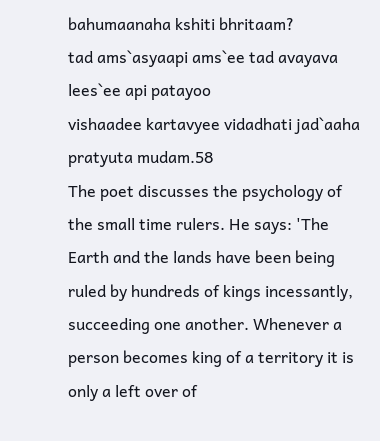bahumaanaha kshiti bhritaam?
tad ams`asyaapi ams`ee tad avayava lees`ee api patayoo
vishaadee kartavyee vidadhati jad`aaha pratyuta mudam.58
The poet discusses the psychology of the small time rulers. He says: 'The Earth and the lands have been being ruled by hundreds of kings incessantly, succeeding one another. Whenever a person becomes king of a territory it is only a left over of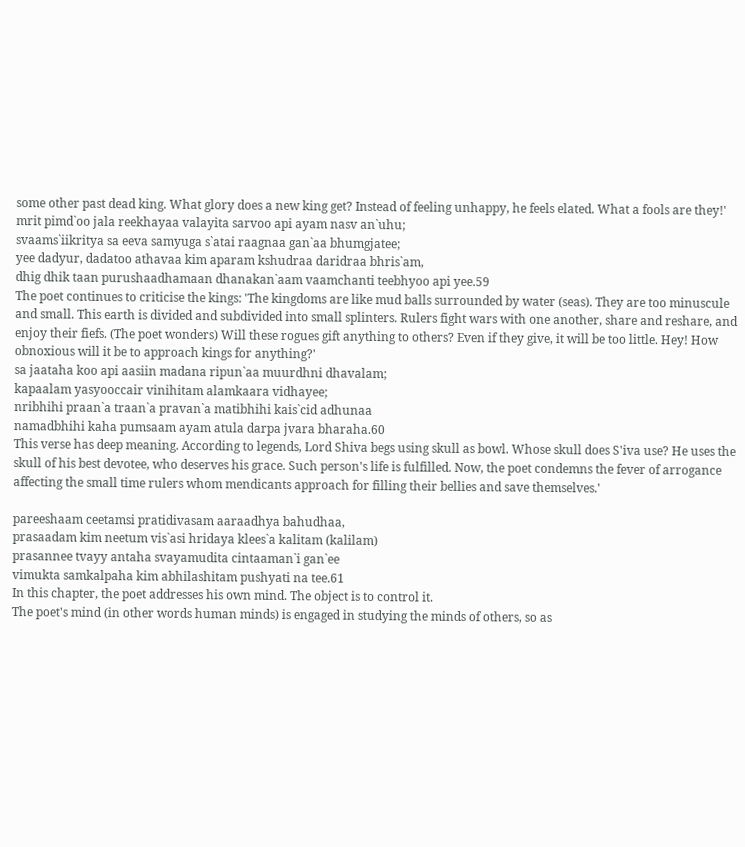some other past dead king. What glory does a new king get? Instead of feeling unhappy, he feels elated. What a fools are they!'
mrit pimd`oo jala reekhayaa valayita sarvoo api ayam nasv an`uhu;
svaams`iikritya sa eeva samyuga s`atai raagnaa gan`aa bhumgjatee;
yee dadyur, dadatoo athavaa kim aparam kshudraa daridraa bhris`am,
dhig dhik taan purushaadhamaan dhanakan`aam vaamchanti teebhyoo api yee.59
The poet continues to criticise the kings: 'The kingdoms are like mud balls surrounded by water (seas). They are too minuscule and small. This earth is divided and subdivided into small splinters. Rulers fight wars with one another, share and reshare, and enjoy their fiefs. (The poet wonders) Will these rogues gift anything to others? Even if they give, it will be too little. Hey! How obnoxious will it be to approach kings for anything?'
sa jaataha koo api aasiin madana ripun`aa muurdhni dhavalam;
kapaalam yasyooccair vinihitam alamkaara vidhayee;
nribhihi praan`a traan`a pravan`a matibhihi kais`cid adhunaa
namadbhihi kaha pumsaam ayam atula darpa jvara bharaha.60
This verse has deep meaning. According to legends, Lord Shiva begs using skull as bowl. Whose skull does S'iva use? He uses the skull of his best devotee, who deserves his grace. Such person's life is fulfilled. Now, the poet condemns the fever of arrogance affecting the small time rulers whom mendicants approach for filling their bellies and save themselves.'

pareeshaam ceetamsi pratidivasam aaraadhya bahudhaa,
prasaadam kim neetum vis`asi hridaya klees`a kalitam (kalilam)
prasannee tvayy antaha svayamudita cintaaman`i gan`ee
vimukta samkalpaha kim abhilashitam pushyati na tee.61
In this chapter, the poet addresses his own mind. The object is to control it.
The poet's mind (in other words human minds) is engaged in studying the minds of others, so as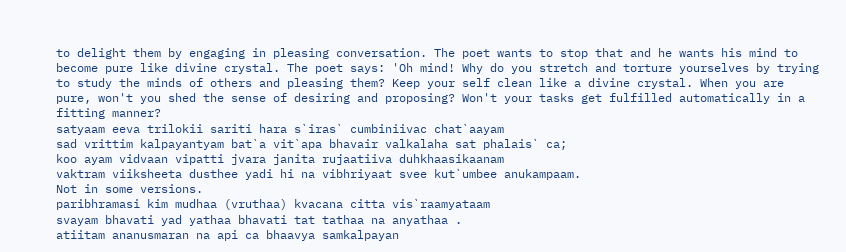to delight them by engaging in pleasing conversation. The poet wants to stop that and he wants his mind to become pure like divine crystal. The poet says: 'Oh mind! Why do you stretch and torture yourselves by trying to study the minds of others and pleasing them? Keep your self clean like a divine crystal. When you are pure, won't you shed the sense of desiring and proposing? Won't your tasks get fulfilled automatically in a fitting manner?
satyaam eeva trilokii sariti hara s`iras` cumbiniivac chat`aayam
sad vrittim kalpayantyam bat`a vit`apa bhavair valkalaha sat phalais` ca;
koo ayam vidvaan vipatti jvara janita rujaatiiva duhkhaasikaanam
vaktram viiksheeta dusthee yadi hi na vibhriyaat svee kut`umbee anukampaam.
Not in some versions.
paribhramasi kim mudhaa (vruthaa) kvacana citta vis`raamyataam
svayam bhavati yad yathaa bhavati tat tathaa na anyathaa .
atiitam ananusmaran na api ca bhaavya samkalpayan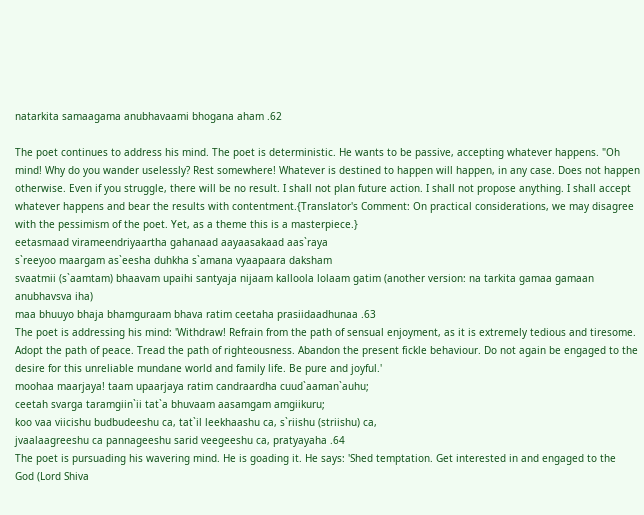natarkita samaagama anubhavaami bhogana aham .62

The poet continues to address his mind. The poet is deterministic. He wants to be passive, accepting whatever happens. "Oh mind! Why do you wander uselessly? Rest somewhere! Whatever is destined to happen will happen, in any case. Does not happen otherwise. Even if you struggle, there will be no result. I shall not plan future action. I shall not propose anything. I shall accept whatever happens and bear the results with contentment.{Translator's Comment: On practical considerations, we may disagree with the pessimism of the poet. Yet, as a theme this is a masterpiece.}
eetasmaad virameendriyaartha gahanaad aayaasakaad aas`raya
s`reeyoo maargam as`eesha duhkha s`amana vyaapaara daksham
svaatmii (s`aamtam) bhaavam upaihi santyaja nijaam kalloola lolaam gatim (another version: na tarkita gamaa gamaan anubhavsva iha)
maa bhuuyo bhaja bhamguraam bhava ratim ceetaha prasiidaadhunaa .63
The poet is addressing his mind: 'Withdraw! Refrain from the path of sensual enjoyment, as it is extremely tedious and tiresome. Adopt the path of peace. Tread the path of righteousness. Abandon the present fickle behaviour. Do not again be engaged to the desire for this unreliable mundane world and family life. Be pure and joyful.'
moohaa maarjaya! taam upaarjaya ratim candraardha cuud`aaman`auhu;
ceetah svarga taramgiin`ii tat`a bhuvaam aasamgam amgiikuru;
koo vaa viicishu budbudeeshu ca, tat`il leekhaashu ca, s`riishu (striishu) ca,
jvaalaagreeshu ca pannageeshu sarid veegeeshu ca, pratyayaha .64
The poet is pursuading his wavering mind. He is goading it. He says: 'Shed temptation. Get interested in and engaged to the
God (Lord Shiva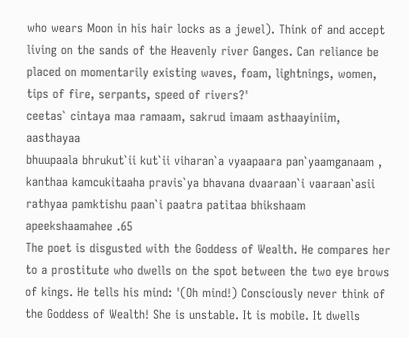who wears Moon in his hair locks as a jewel). Think of and accept living on the sands of the Heavenly river Ganges. Can reliance be placed on momentarily existing waves, foam, lightnings, women, tips of fire, serpants, speed of rivers?'
ceetas` cintaya maa ramaam, sakrud imaam asthaayiniim, aasthayaa
bhuupaala bhrukut`ii kut`ii viharan`a vyaapaara pan`yaamganaam ,
kanthaa kamcukitaaha pravis`ya bhavana dvaaraan`i vaaraan`asii
rathyaa pamktishu paan`i paatra patitaa bhikshaam apeekshaamahee .65
The poet is disgusted with the Goddess of Wealth. He compares her to a prostitute who dwells on the spot between the two eye brows of kings. He tells his mind: '(Oh mind!) Consciously never think of the Goddess of Wealth! She is unstable. It is mobile. It dwells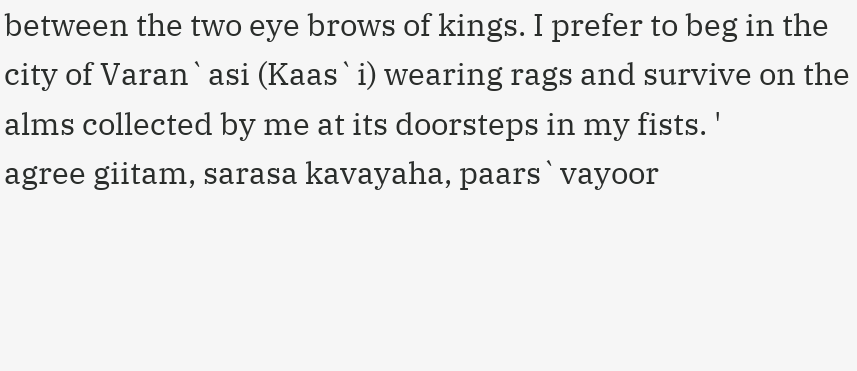between the two eye brows of kings. I prefer to beg in the city of Varan`asi (Kaas`i) wearing rags and survive on the alms collected by me at its doorsteps in my fists. '
agree giitam, sarasa kavayaha, paars`vayoor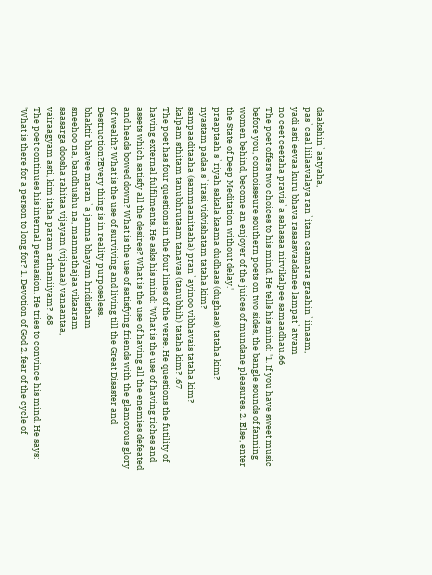daakshin`aatyaha,
pas`caal liilaavalaya ran`itam caamara graahin`iinaam,
yadi asti eevaa kuru bhava rasaasvaadanee lampat`atvam
no ceet ceetaha pravis`a sahasaa nirvikalpee samaadhau.66
The poet offers two choices to his mind. He tells his mind: '1. If you have sweet music before you, connoisseure southern poets on two sides, the bangle sounds of fanning women behind, become an enjoyer of the juices of mundane pleasures. 2. Else, enter the State of Deep Meditation without delay.'
praaptaah s`riyah sakala kaama dudhaas (dughaas) tataha kim?
nyastam padaa s`irasi vidvishatam tataha kim?
sampaaditaaha (sammaanitaaha) pran`ayinoo vibhavais tataha kim?
kalpam sthitam tanubhrutaam tanavas (tanubhih) tataha kim? .67
The poet has four questions in the four lines of the verse. He questions the futility of having external fulfilments. He asks his mind: 'What is the use of having riches and assets which satisfy all the desires? What is the use of having all the enemies defeated and heads bowed down? What is the use of satisfying friends with the glamorous glory of wealth? What is the use of surviving and living till the Great Disaster and Destruction?Every thing is in reality purposeless.
bhaktir bhavee maran`a janma bhayam hridistham
sneehoo na, bandhushu na, manmathajaa vikaaram
saasarga doosha rahitaa vijayam (vijanaa) vanaantaa,
vairaagyam asti, kim itaha param arthaniiyam? .68
The poet continues his internal persuasion. He tries to convince his mind. He says: 'What is there for a person to long for? 1. Devotion of God 2. fear of the cycle of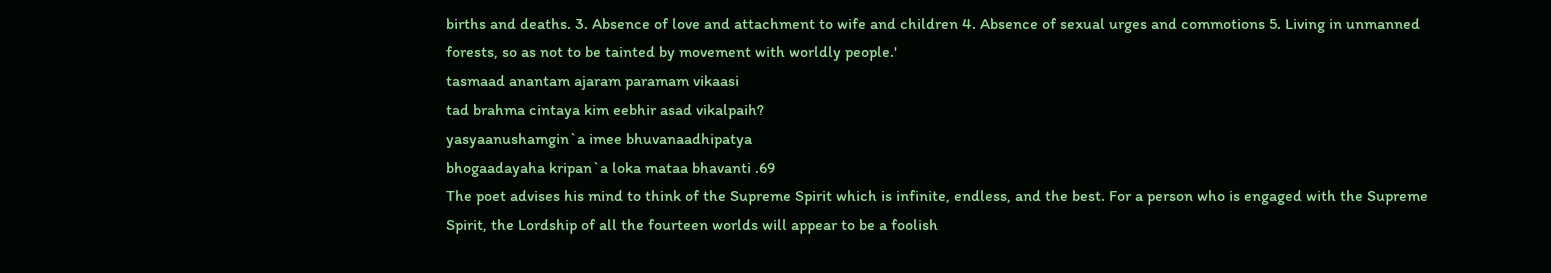births and deaths. 3. Absence of love and attachment to wife and children 4. Absence of sexual urges and commotions 5. Living in unmanned forests, so as not to be tainted by movement with worldly people.'
tasmaad anantam ajaram paramam vikaasi
tad brahma cintaya kim eebhir asad vikalpaih?
yasyaanushamgin`a imee bhuvanaadhipatya
bhogaadayaha kripan`a loka mataa bhavanti .69
The poet advises his mind to think of the Supreme Spirit which is infinite, endless, and the best. For a person who is engaged with the Supreme Spirit, the Lordship of all the fourteen worlds will appear to be a foolish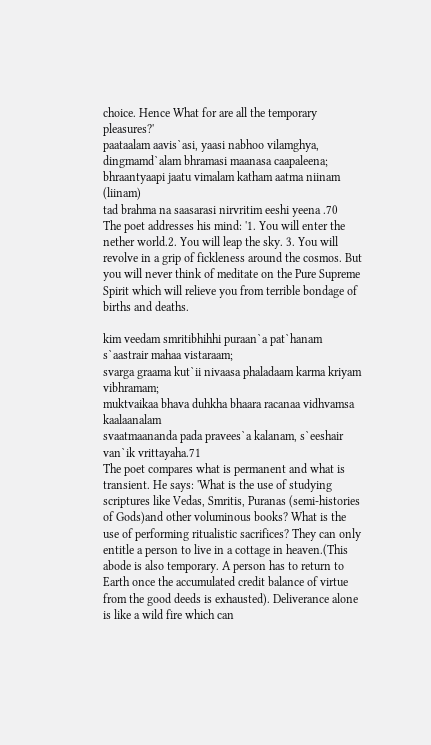choice. Hence What for are all the temporary pleasures?'
paataalam aavis`asi, yaasi nabhoo vilamghya,
dingmamd`alam bhramasi maanasa caapaleena;
bhraantyaapi jaatu vimalam katham aatma niinam (liinam)
tad brahma na saasarasi nirvritim eeshi yeena .70
The poet addresses his mind: '1. You will enter the nether world.2. You will leap the sky. 3. You will revolve in a grip of fickleness around the cosmos. But you will never think of meditate on the Pure Supreme Spirit which will relieve you from terrible bondage of births and deaths.

kim veedam smritibhihhi puraan`a pat`hanam s`aastrair mahaa vistaraam;
svarga graama kut`ii nivaasa phaladaam karma kriyam vibhramam;
muktvaikaa bhava duhkha bhaara racanaa vidhvamsa kaalaanalam
svaatmaananda pada pravees`a kalanam, s`eeshair van`ik vrittayaha.71
The poet compares what is permanent and what is transient. He says: 'What is the use of studying scriptures like Vedas, Smritis, Puranas (semi-histories of Gods)and other voluminous books? What is the use of performing ritualistic sacrifices? They can only entitle a person to live in a cottage in heaven.(This abode is also temporary. A person has to return to Earth once the accumulated credit balance of virtue from the good deeds is exhausted). Deliverance alone is like a wild fire which can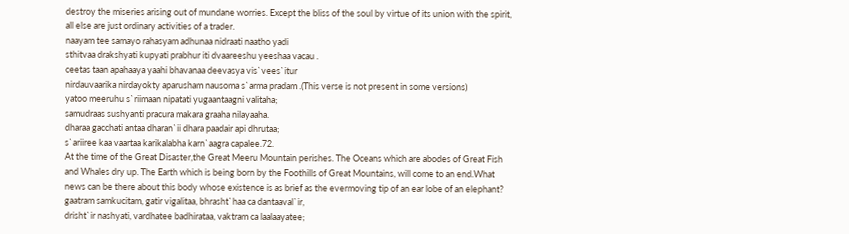destroy the miseries arising out of mundane worries. Except the bliss of the soul by virtue of its union with the spirit, all else are just ordinary activities of a trader.
naayam tee samayo rahasyam adhunaa nidraati naatho yadi
sthitvaa drakshyati kupyati prabhur iti dvaareeshu yeeshaa vacau .
ceetas taan apahaaya yaahi bhavanaa deevasya vis`vees`itur
nirdauvaarika nirdayokty aparusham nausoma s`arma pradam .(This verse is not present in some versions)
yatoo meeruhu s`riimaan nipatati yugaantaagni valitaha;
samudraas sushyanti pracura makara graaha nilayaaha.
dharaa gacchati antaa dharan`ii dhara paadair api dhrutaa;
s`ariiree kaa vaartaa karikalabha karn`aagra capalee.72.
At the time of the Great Disaster,the Great Meeru Mountain perishes. The Oceans which are abodes of Great Fish and Whales dry up. The Earth which is being born by the Foothills of Great Mountains, will come to an end.What news can be there about this body whose existence is as brief as the evermoving tip of an ear lobe of an elephant?
gaatram samkucitam, gatir vigalitaa, bhrasht`haa ca dantaaval`ir,
drisht`ir nashyati, vardhatee badhirataa, vaktram ca laalaayatee;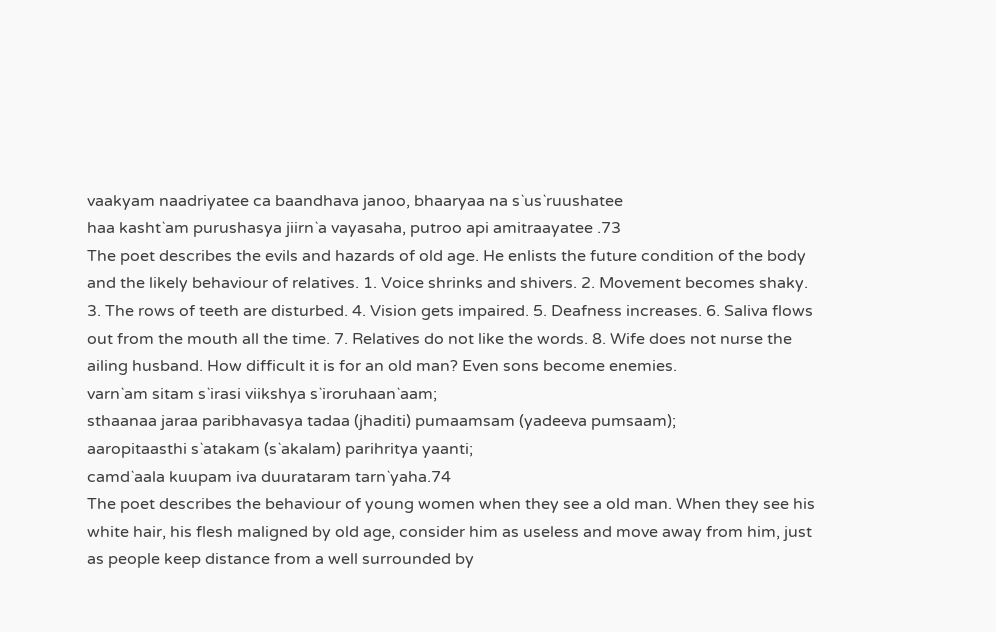vaakyam naadriyatee ca baandhava janoo, bhaaryaa na s`us`ruushatee
haa kasht`am purushasya jiirn`a vayasaha, putroo api amitraayatee .73
The poet describes the evils and hazards of old age. He enlists the future condition of the body and the likely behaviour of relatives. 1. Voice shrinks and shivers. 2. Movement becomes shaky. 3. The rows of teeth are disturbed. 4. Vision gets impaired. 5. Deafness increases. 6. Saliva flows out from the mouth all the time. 7. Relatives do not like the words. 8. Wife does not nurse the ailing husband. How difficult it is for an old man? Even sons become enemies.
varn`am sitam s`irasi viikshya s`iroruhaan`aam;
sthaanaa jaraa paribhavasya tadaa (jhaditi) pumaamsam (yadeeva pumsaam);
aaropitaasthi s`atakam (s`akalam) parihritya yaanti;
camd`aala kuupam iva duurataram tarn`yaha.74
The poet describes the behaviour of young women when they see a old man. When they see his white hair, his flesh maligned by old age, consider him as useless and move away from him, just as people keep distance from a well surrounded by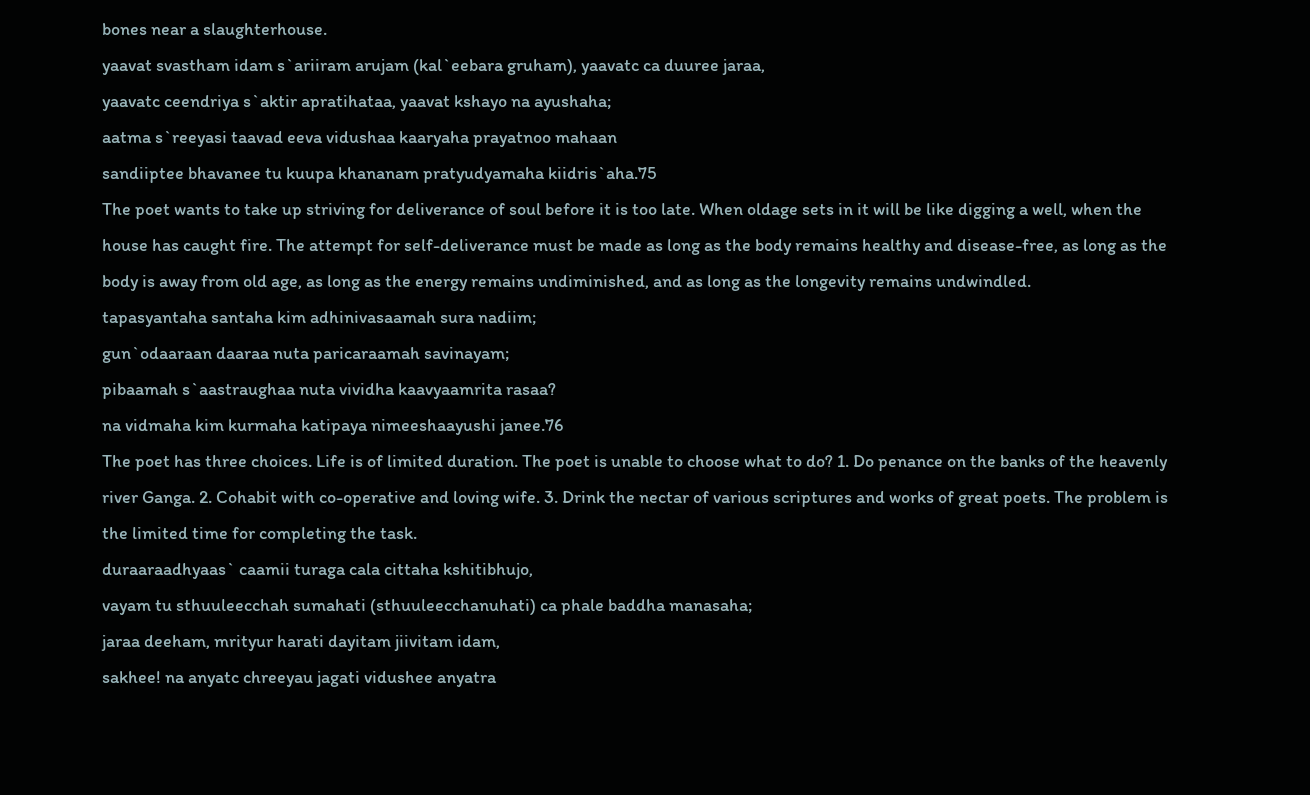bones near a slaughterhouse.
yaavat svastham idam s`ariiram arujam (kal`eebara gruham), yaavatc ca duuree jaraa,
yaavatc ceendriya s`aktir apratihataa, yaavat kshayo na ayushaha;
aatma s`reeyasi taavad eeva vidushaa kaaryaha prayatnoo mahaan
sandiiptee bhavanee tu kuupa khananam pratyudyamaha kiidris`aha.75
The poet wants to take up striving for deliverance of soul before it is too late. When oldage sets in it will be like digging a well, when the house has caught fire. The attempt for self-deliverance must be made as long as the body remains healthy and disease-free, as long as the body is away from old age, as long as the energy remains undiminished, and as long as the longevity remains undwindled.
tapasyantaha santaha kim adhinivasaamah sura nadiim;
gun`odaaraan daaraa nuta paricaraamah savinayam;
pibaamah s`aastraughaa nuta vividha kaavyaamrita rasaa?
na vidmaha kim kurmaha katipaya nimeeshaayushi janee.76
The poet has three choices. Life is of limited duration. The poet is unable to choose what to do? 1. Do penance on the banks of the heavenly river Ganga. 2. Cohabit with co-operative and loving wife. 3. Drink the nectar of various scriptures and works of great poets. The problem is the limited time for completing the task.
duraaraadhyaas` caamii turaga cala cittaha kshitibhujo,
vayam tu sthuuleecchah sumahati (sthuuleecchanuhati) ca phale baddha manasaha;
jaraa deeham, mrityur harati dayitam jiivitam idam,
sakhee! na anyatc chreeyau jagati vidushee anyatra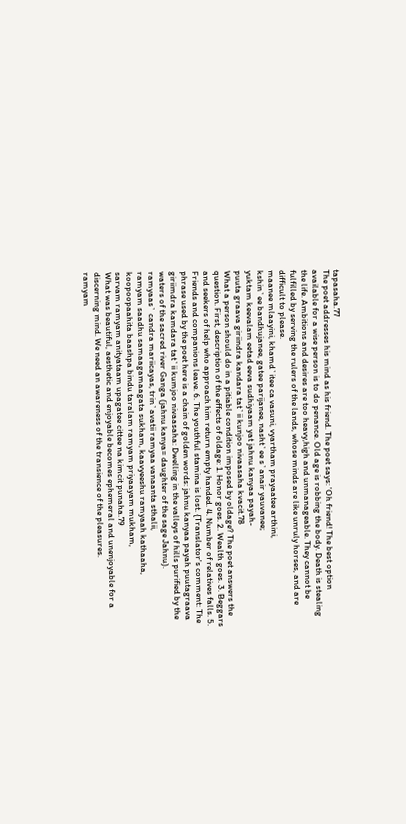tapasaha.77
The poet addresses his mind as his friend. The poet says: 'Oh friend! The best option available for a wise person is to do penance. Old age is robbing the body. Death is stealing the life. Ambitions and desires are too heavy,high and unmanageable. They cannot be fulfilled by serving the rulers of the lands, whose minds are like unruly horses, and are difficult to please.
maanee mlaayini, khamd`itee ca vasuni, vyartham prayaatee arthini,
kshin`ee bandhujanee, gatee parijanee, nasht`ee s`anair yauvanee;
yuktam keevalam eetad eeva sudhiyaam yat jahnu kanyaa payah-
puuta graava giriindra kandara tat`ii kunjoo nivaasaha kvacit.78
What a person should do in a pitiable condition imposed by oldage? The poet answers the question. First, description of the effects of oldage: 1. Honor goes. 2. Wealth goes. 3. Beggars and seekers of help who approach him return empty handed. 4. Number of relatives falls. 5. Friends and companions leave. 6. The youthful stamina is lost. {Translator's comment: The phrase used by the poet here is a chain of golden words: jahnu kanyaa payah puutagraava giriimdra kamdara tat`ii kumjoo nivaasaha: Dwelling in the valleys of hills purified by the waters of the sacred river Ganga (jahnu kanya= daughter of the sage Jahnu).
ramyaas` candra mariicayas, trin`avatii ramyaa vanaanta sthalii,
ramyam saadhu samaagamaagata sukham, kaavyeeshu ramyaah kathaaha,
koopoopaahita baashpa bindu taralam ramyam priyaayam mukham,
sarvam ramyam anityataam upagatee cittee na kimcit punaha.79
What was beautiful, aesthetic and enjoyable becomes ephemeral and unenjoyable for a discerning mind. We need an awareness of the transience of the pleasures.
ramyam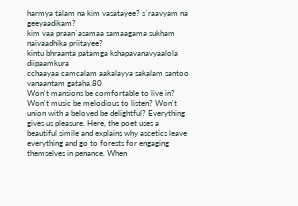harmya talam na kim vasatayee? s`raavyam na geeyaadikam?
kim vaa praan`asamaa samaagama sukham naivaadhika priitayee?
kintu bhraanta patamga kshapavanavyaalola diipaamkura
cchaayaa camcalam aakalayya sakalam santoo vanaantam gataha.80
Won't mansions be comfortable to live in? Won't music be melodious to listen? Won't union with a beloved be delightful? Everything gives us pleasure. Here, the poet uses a beautiful simile and explains why ascetics leave everything and go to forests for engaging themselves in penance. When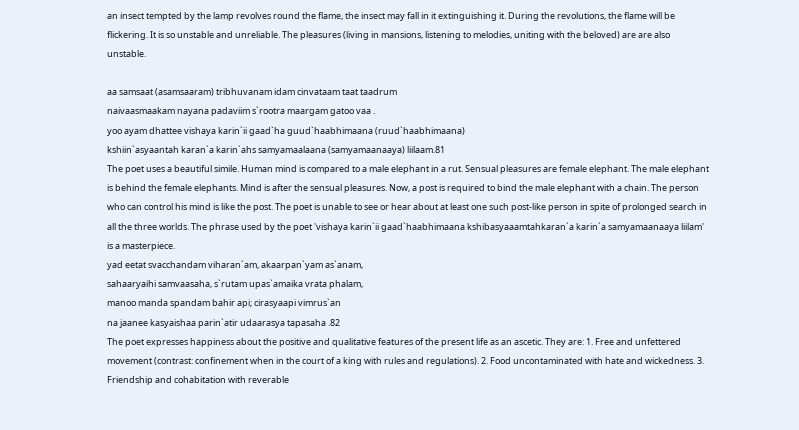an insect tempted by the lamp revolves round the flame, the insect may fall in it extinguishing it. During the revolutions, the flame will be flickering. It is so unstable and unreliable. The pleasures (living in mansions, listening to melodies, uniting with the beloved) are are also unstable.

aa samsaat (asamsaaram) tribhuvanam idam cinvataam taat taadrum
naivaasmaakam nayana padaviim s`rootra maargam gatoo vaa .
yoo ayam dhattee vishaya karin`ii gaad`ha guud`haabhimaana (ruud`haabhimaana)
kshiin`asyaantah karan`a karin`ahs samyamaalaana (samyamaanaaya) liilaam.81
The poet uses a beautiful simile. Human mind is compared to a male elephant in a rut. Sensual pleasures are female elephant. The male elephant is behind the female elephants. Mind is after the sensual pleasures. Now, a post is required to bind the male elephant with a chain. The person who can control his mind is like the post. The poet is unable to see or hear about at least one such post-like person in spite of prolonged search in all the three worlds. The phrase used by the poet 'vishaya karin`ii gaad`haabhimaana kshibasyaaamtahkaran`a karin`a samyamaanaaya liilam' is a masterpiece.
yad eetat svacchandam viharan`am, akaarpan`yam as`anam,
sahaaryaihi samvaasaha, s`rutam upas`amaika vrata phalam,
manoo manda spandam bahir api; cirasyaapi vimrus`an
na jaanee kasyaishaa parin`atir udaarasya tapasaha .82
The poet expresses happiness about the positive and qualitative features of the present life as an ascetic. They are: 1. Free and unfettered movement (contrast: confinement when in the court of a king with rules and regulations). 2. Food uncontaminated with hate and wickedness. 3. Friendship and cohabitation with reverable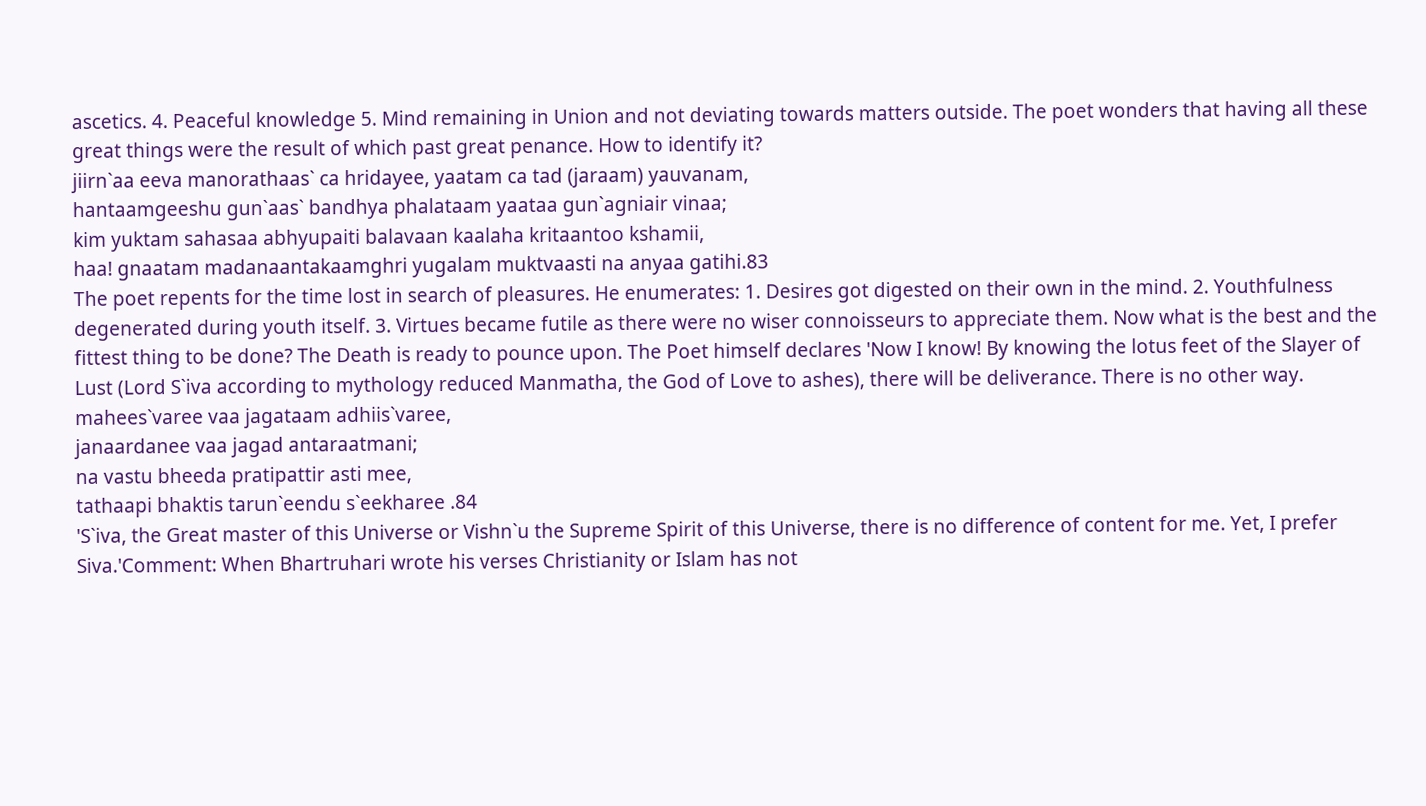ascetics. 4. Peaceful knowledge 5. Mind remaining in Union and not deviating towards matters outside. The poet wonders that having all these great things were the result of which past great penance. How to identify it?
jiirn`aa eeva manorathaas` ca hridayee, yaatam ca tad (jaraam) yauvanam,
hantaamgeeshu gun`aas` bandhya phalataam yaataa gun`agniair vinaa;
kim yuktam sahasaa abhyupaiti balavaan kaalaha kritaantoo kshamii,
haa! gnaatam madanaantakaamghri yugalam muktvaasti na anyaa gatihi.83
The poet repents for the time lost in search of pleasures. He enumerates: 1. Desires got digested on their own in the mind. 2. Youthfulness degenerated during youth itself. 3. Virtues became futile as there were no wiser connoisseurs to appreciate them. Now what is the best and the fittest thing to be done? The Death is ready to pounce upon. The Poet himself declares 'Now I know! By knowing the lotus feet of the Slayer of Lust (Lord S`iva according to mythology reduced Manmatha, the God of Love to ashes), there will be deliverance. There is no other way.
mahees`varee vaa jagataam adhiis`varee,
janaardanee vaa jagad antaraatmani;
na vastu bheeda pratipattir asti mee,
tathaapi bhaktis tarun`eendu s`eekharee .84
'S`iva, the Great master of this Universe or Vishn`u the Supreme Spirit of this Universe, there is no difference of content for me. Yet, I prefer Siva.'Comment: When Bhartruhari wrote his verses Christianity or Islam has not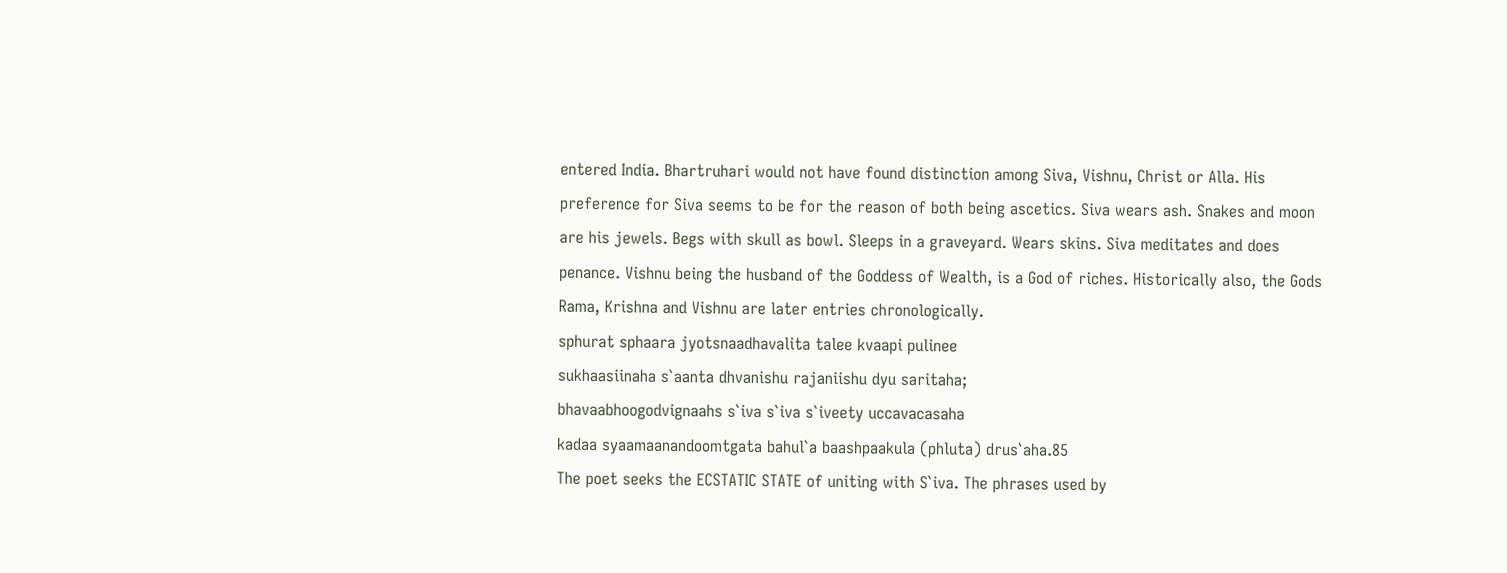entered India. Bhartruhari would not have found distinction among Siva, Vishnu, Christ or Alla. His preference for Siva seems to be for the reason of both being ascetics. Siva wears ash. Snakes and moon are his jewels. Begs with skull as bowl. Sleeps in a graveyard. Wears skins. Siva meditates and does penance. Vishnu being the husband of the Goddess of Wealth, is a God of riches. Historically also, the Gods Rama, Krishna and Vishnu are later entries chronologically.
sphurat sphaara jyotsnaadhavalita talee kvaapi pulinee
sukhaasiinaha s`aanta dhvanishu rajaniishu dyu saritaha;
bhavaabhoogodvignaahs s`iva s`iva s`iveety uccavacasaha
kadaa syaamaanandoomtgata bahul`a baashpaakula (phluta) drus`aha.85
The poet seeks the ECSTATIC STATE of uniting with S`iva. The phrases used by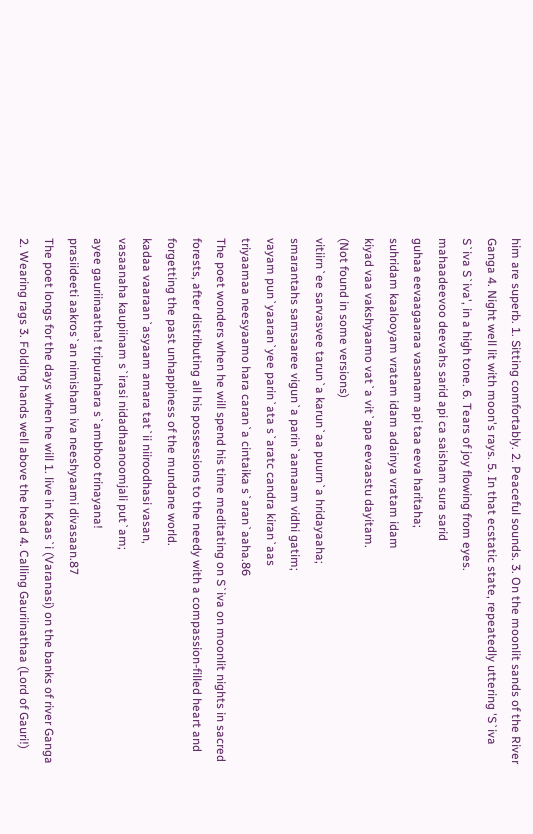him are superb. 1. Sitting comfortably. 2. Peaceful sounds. 3. On the moonlit sands of the River Ganga 4. Night well lit with moon's rays. 5. In that ecstatic state, repeatedly uttering 'S`iva S`iva S`iva', in a high tone. 6. Tears of joy flowing from eyes.
mahaadeevoo deevahs sarid api ca saisham sura sarid
guhaa eevaagaaraa vasanam api taa eeva haritaha;
suhridam kaalooyam vratam idam adainya vratam idam
kiyad vaa vakshyaamo vat`a vit`apa eevaastu dayitam.
(Not found in some versions)
vitiirn`ee sarvasvee tarun`a karun`aa puurn`a hridayaaha;
smarantahs samsaaree vigun`a parin`aamaam vidhi gatim;
vayam pun`yaaran`yee parin`ata s`aratc candra kiran`aas
triyaamaa neesyaamo hara caran`a cintaika s`aran`aaha.86
The poet wonders when he will spend his time meditating on S`iva on moonlit nights in sacred forests, after distributing all his possessions to the needy with a compassion-filled heart and forgetting the past unhappiness of the mundane world.
kadaa vaaraan`asyaam amara tat`ii niiroodhasi vasan,
vasaanaha kaupiinam s`irasi nidadhaanoomjali put`am;
ayee gauriinaatha! tripurahara s`ambhoo trinayana!
prasiideeti aakros`an nimisham iva neeshyaami divasaan.87
The poet longs for the days when he will 1. live in Kaas`i (Varanasi) on the banks of river Ganga 2. Wearing rags 3. Folding hands well above the head 4. Calling Gauriinathaa (Lord of Gauri!)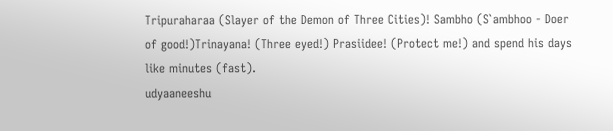Tripuraharaa (Slayer of the Demon of Three Cities)! Sambho (S`ambhoo - Doer of good!)Trinayana! (Three eyed!) Prasiidee! (Protect me!) and spend his days like minutes (fast).
udyaaneeshu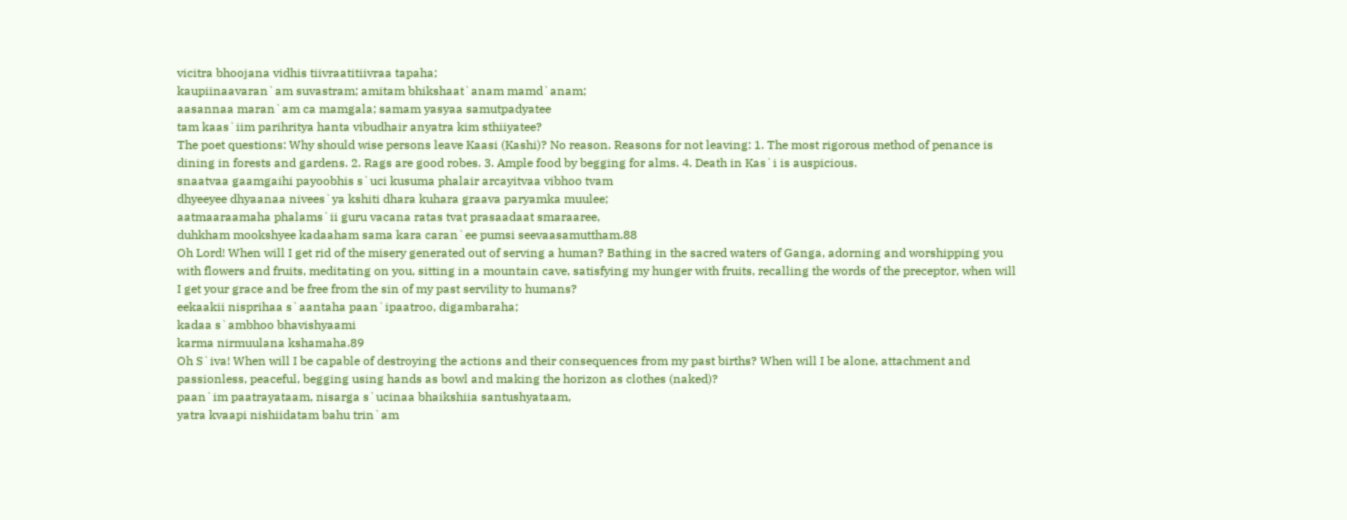vicitra bhoojana vidhis tiivraatitiivraa tapaha;
kaupiinaavaran`am suvastram; amitam bhikshaat`anam mamd`anam;
aasannaa maran`am ca mamgala; samam yasyaa samutpadyatee
tam kaas`iim parihritya hanta vibudhair anyatra kim sthiiyatee?
The poet questions: Why should wise persons leave Kaasi (Kashi)? No reason. Reasons for not leaving: 1. The most rigorous method of penance is dining in forests and gardens. 2. Rags are good robes. 3. Ample food by begging for alms. 4. Death in Kas`i is auspicious.
snaatvaa gaamgaihi payoobhis s`uci kusuma phalair arcayitvaa vibhoo tvam
dhyeeyee dhyaanaa nivees`ya kshiti dhara kuhara graava paryamka muulee;
aatmaaraamaha phalams`ii guru vacana ratas tvat prasaadaat smaraaree,
duhkham mookshyee kadaaham sama kara caran`ee pumsi seevaasamuttham.88
Oh Lord! When will I get rid of the misery generated out of serving a human? Bathing in the sacred waters of Ganga, adorning and worshipping you with flowers and fruits, meditating on you, sitting in a mountain cave, satisfying my hunger with fruits, recalling the words of the preceptor, when will I get your grace and be free from the sin of my past servility to humans?
eekaakii nisprihaa s`aantaha paan`ipaatroo, digambaraha;
kadaa s`ambhoo bhavishyaami
karma nirmuulana kshamaha.89
Oh S`iva! When will I be capable of destroying the actions and their consequences from my past births? When will I be alone, attachment and passionless, peaceful, begging using hands as bowl and making the horizon as clothes (naked)?
paan`im paatrayataam, nisarga s`ucinaa bhaikshiia santushyataam,
yatra kvaapi nishiidatam bahu trin`am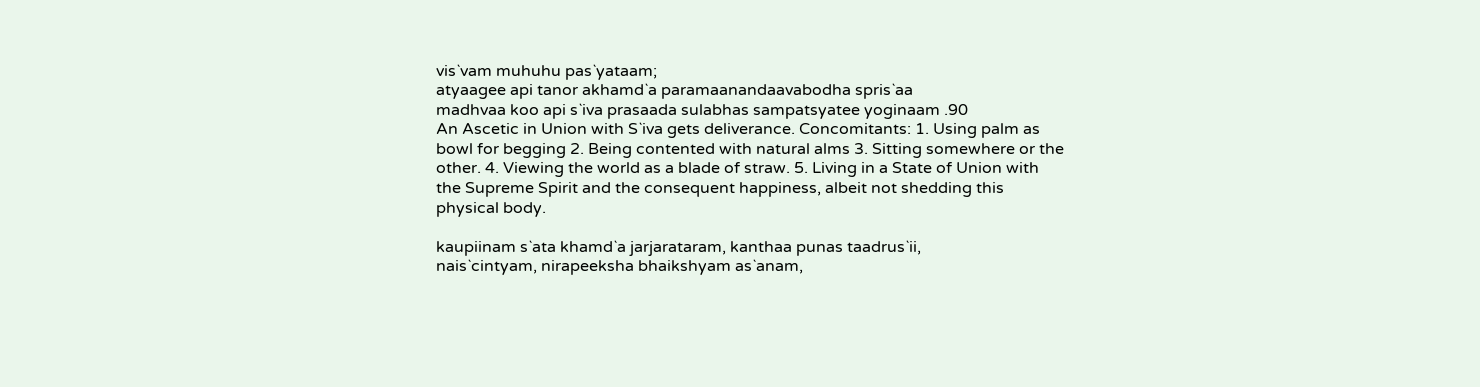vis`vam muhuhu pas`yataam;
atyaagee api tanor akhamd`a paramaanandaavabodha spris`aa
madhvaa koo api s`iva prasaada sulabhas sampatsyatee yoginaam .90
An Ascetic in Union with S`iva gets deliverance. Concomitants: 1. Using palm as bowl for begging 2. Being contented with natural alms 3. Sitting somewhere or the other. 4. Viewing the world as a blade of straw. 5. Living in a State of Union with the Supreme Spirit and the consequent happiness, albeit not shedding this physical body.

kaupiinam s`ata khamd`a jarjarataram, kanthaa punas taadrus`ii,
nais`cintyam, nirapeeksha bhaikshyam as`anam,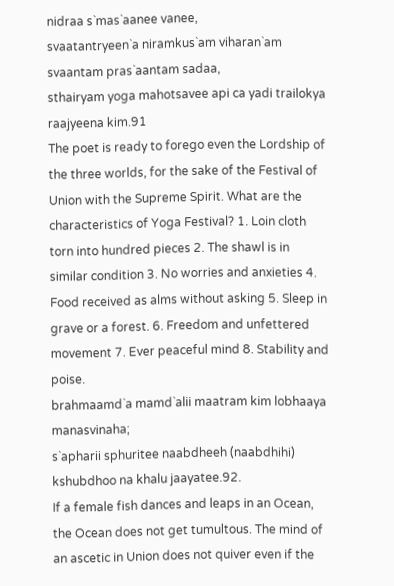nidraa s`mas`aanee vanee,
svaatantryeen`a niramkus`am viharan`am svaantam pras`aantam sadaa,
sthairyam yoga mahotsavee api ca yadi trailokya raajyeena kim.91
The poet is ready to forego even the Lordship of the three worlds, for the sake of the Festival of Union with the Supreme Spirit. What are the characteristics of Yoga Festival? 1. Loin cloth torn into hundred pieces 2. The shawl is in similar condition 3. No worries and anxieties 4. Food received as alms without asking 5. Sleep in grave or a forest. 6. Freedom and unfettered movement 7. Ever peaceful mind 8. Stability and poise.
brahmaamd`a mamd`alii maatram kim lobhaaya manasvinaha;
s`apharii sphuritee naabdheeh (naabdhihi) kshubdhoo na khalu jaayatee.92.
If a female fish dances and leaps in an Ocean, the Ocean does not get tumultous. The mind of an ascetic in Union does not quiver even if the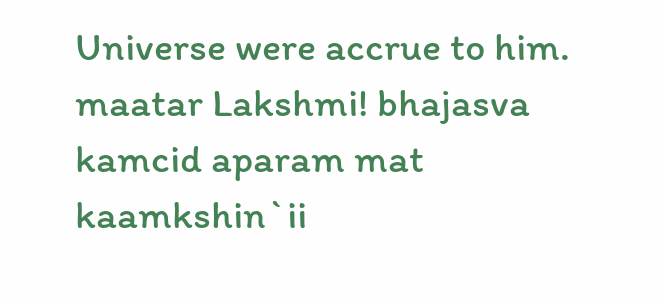Universe were accrue to him.
maatar Lakshmi! bhajasva kamcid aparam mat kaamkshin`ii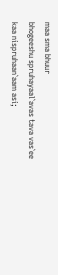maa sma bhuur
bhogeeshu spruhayaal`avas tava vas`ee kaa nispruhaan`aam asi;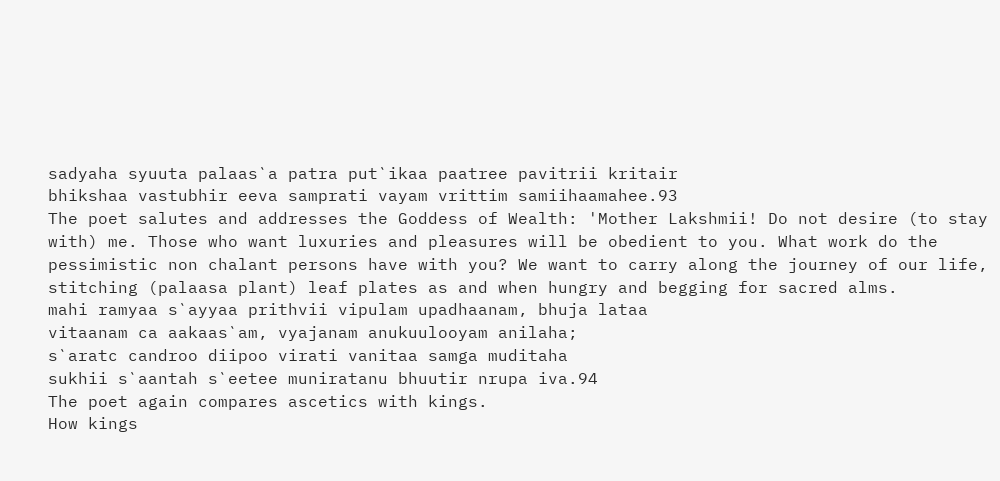sadyaha syuuta palaas`a patra put`ikaa paatree pavitrii kritair
bhikshaa vastubhir eeva samprati vayam vrittim samiihaamahee.93
The poet salutes and addresses the Goddess of Wealth: 'Mother Lakshmii! Do not desire (to stay with) me. Those who want luxuries and pleasures will be obedient to you. What work do the pessimistic non chalant persons have with you? We want to carry along the journey of our life, stitching (palaasa plant) leaf plates as and when hungry and begging for sacred alms.
mahi ramyaa s`ayyaa prithvii vipulam upadhaanam, bhuja lataa
vitaanam ca aakaas`am, vyajanam anukuulooyam anilaha;
s`aratc candroo diipoo virati vanitaa samga muditaha
sukhii s`aantah s`eetee muniratanu bhuutir nrupa iva.94
The poet again compares ascetics with kings.
How kings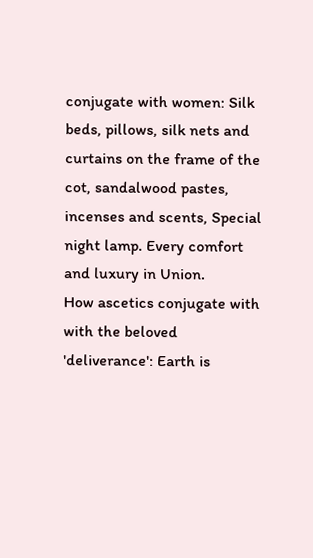conjugate with women: Silk beds, pillows, silk nets and curtains on the frame of the cot, sandalwood pastes, incenses and scents, Special night lamp. Every comfort and luxury in Union.
How ascetics conjugate with with the beloved 'deliverance': Earth is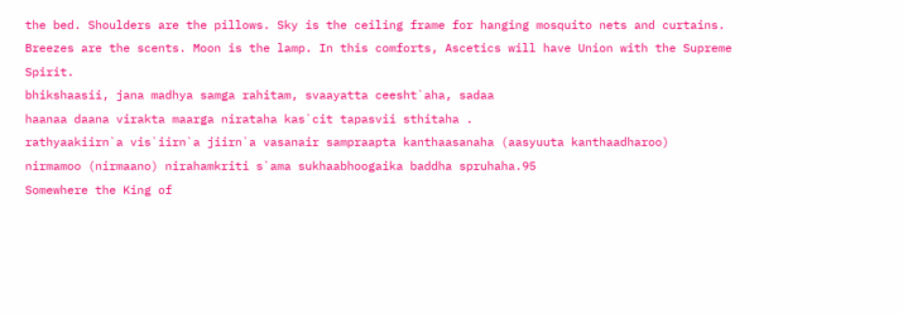the bed. Shoulders are the pillows. Sky is the ceiling frame for hanging mosquito nets and curtains. Breezes are the scents. Moon is the lamp. In this comforts, Ascetics will have Union with the Supreme Spirit.
bhikshaasii, jana madhya samga rahitam, svaayatta ceesht`aha, sadaa
haanaa daana virakta maarga nirataha kas`cit tapasvii sthitaha .
rathyaakiirn`a vis`iirn`a jiirn`a vasanair sampraapta kanthaasanaha (aasyuuta kanthaadharoo)
nirmamoo (nirmaano) nirahamkriti s`ama sukhaabhoogaika baddha spruhaha.95
Somewhere the King of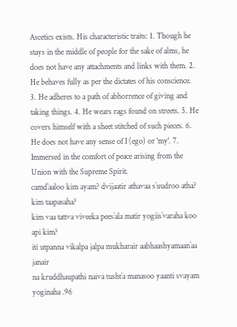Ascetics exists. His characteristic traits: 1. Though he stays in the middle of people for the sake of alms, he does not have any attachments and links with them. 2. He behaves fully as per the dictates of his conscience. 3. He adheres to a path of abhorrence of giving and taking things. 4. He wears rags found on streets. 5. He covers himself with a sheet stitched of such pieces. 6. He does not have any sense of I (ego) or 'my'. 7. Immersed in the comfort of peace arising from the Union with the Supreme Spirit.
camd`aaloo kim ayam? dvijaatir athavaa s`uudroo atha? kim taapasaha?
kim vaa tattva viveeka pees`ala matir yogiis`varaha koo api kim?
iti utpanna vikalpa jalpa mukharair aabhaashyamaan`aa janair
na kruddhaupathi naiva tusht`a manasoo yaanti svayam yoginaha .96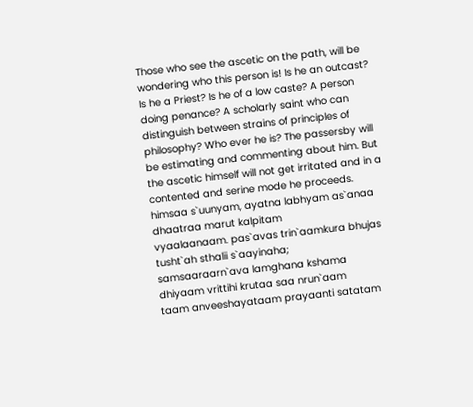Those who see the ascetic on the path, will be wondering who this person is! Is he an outcast? Is he a Priest? Is he of a low caste? A person doing penance? A scholarly saint who can distinguish between strains of principles of philosophy? Who ever he is? The passersby will be estimating and commenting about him. But the ascetic himself will not get irritated and in a contented and serine mode he proceeds.
himsaa s`uunyam, ayatna labhyam as`anaa dhaatraa marut kalpitam
vyaalaanaam. pas`avas trin`aamkura bhujas tusht`ah sthalii s`aayinaha;
samsaaraarn`ava lamghana kshama dhiyaam vrittihi krutaa saa nrun`aam
taam anveeshayataam prayaanti satatam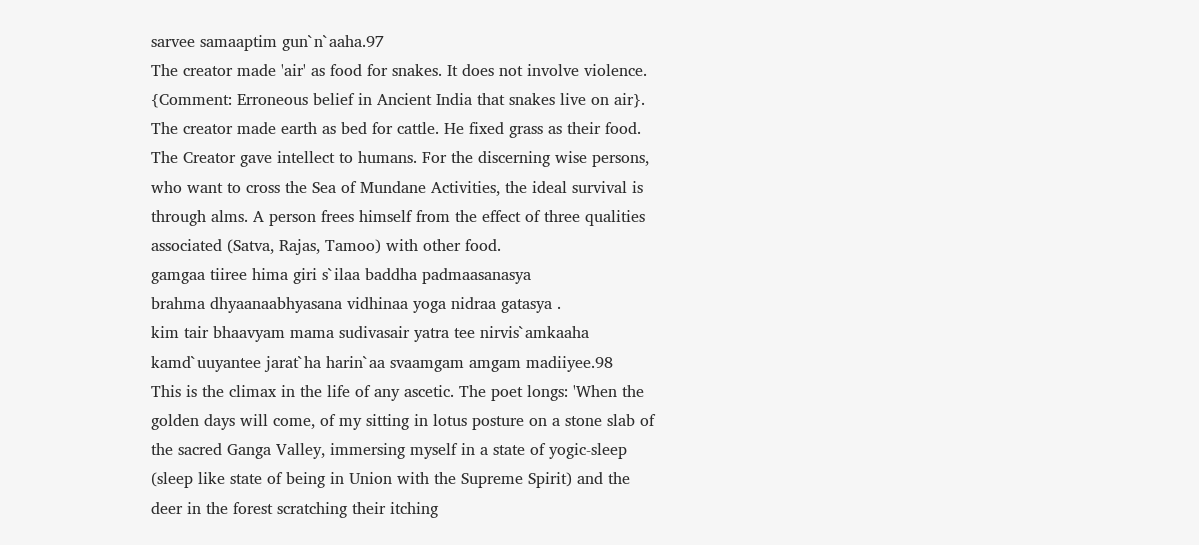sarvee samaaptim gun`n`aaha.97
The creator made 'air' as food for snakes. It does not involve violence. {Comment: Erroneous belief in Ancient India that snakes live on air}. The creator made earth as bed for cattle. He fixed grass as their food. The Creator gave intellect to humans. For the discerning wise persons, who want to cross the Sea of Mundane Activities, the ideal survival is through alms. A person frees himself from the effect of three qualities associated (Satva, Rajas, Tamoo) with other food.
gamgaa tiiree hima giri s`ilaa baddha padmaasanasya
brahma dhyaanaabhyasana vidhinaa yoga nidraa gatasya .
kim tair bhaavyam mama sudivasair yatra tee nirvis`amkaaha
kamd`uuyantee jarat`ha harin`aa svaamgam amgam madiiyee.98
This is the climax in the life of any ascetic. The poet longs: 'When the golden days will come, of my sitting in lotus posture on a stone slab of the sacred Ganga Valley, immersing myself in a state of yogic-sleep (sleep like state of being in Union with the Supreme Spirit) and the deer in the forest scratching their itching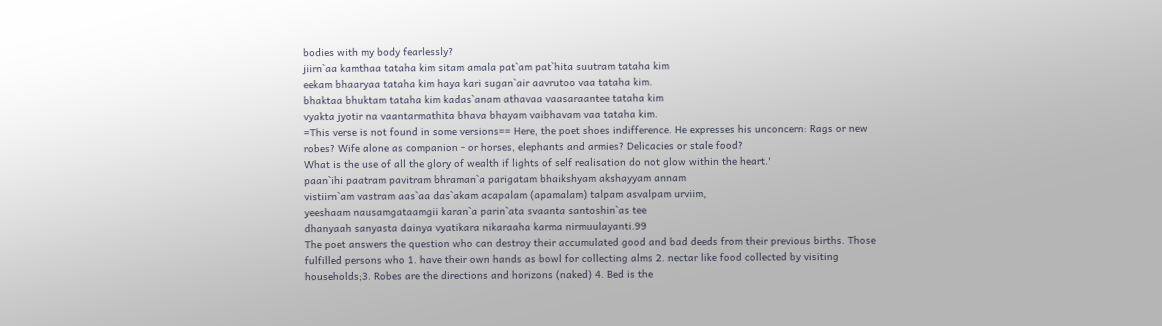bodies with my body fearlessly?
jiirn`aa kamthaa tataha kim sitam amala pat`am pat`hita suutram tataha kim
eekam bhaaryaa tataha kim haya kari sugan`air aavrutoo vaa tataha kim.
bhaktaa bhuktam tataha kim kadas`anam athavaa vaasaraantee tataha kim
vyakta jyotir na vaantarmathita bhava bhayam vaibhavam vaa tataha kim.
=This verse is not found in some versions== Here, the poet shoes indifference. He expresses his unconcern: Rags or new robes? Wife alone as companion - or horses, elephants and armies? Delicacies or stale food?
What is the use of all the glory of wealth if lights of self realisation do not glow within the heart.'
paan`ihi paatram pavitram bhraman`a parigatam bhaikshyam akshayyam annam
vistiirn`am vastram aas`aa das`akam acapalam (apamalam) talpam asvalpam urviim,
yeeshaam nausamgataamgii karan`a parin`ata svaanta santoshin`as tee
dhanyaah sanyasta dainya vyatikara nikaraaha karma nirmuulayanti.99
The poet answers the question who can destroy their accumulated good and bad deeds from their previous births. Those fulfilled persons who 1. have their own hands as bowl for collecting alms 2. nectar like food collected by visiting households;3. Robes are the directions and horizons (naked) 4. Bed is the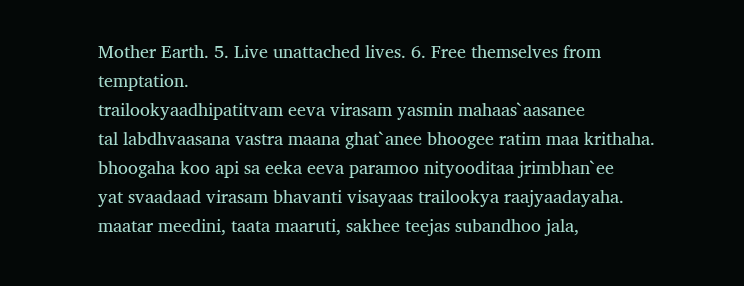Mother Earth. 5. Live unattached lives. 6. Free themselves from temptation.
trailookyaadhipatitvam eeva virasam yasmin mahaas`aasanee
tal labdhvaasana vastra maana ghat`anee bhoogee ratim maa krithaha.
bhoogaha koo api sa eeka eeva paramoo nityooditaa jrimbhan`ee
yat svaadaad virasam bhavanti visayaas trailookya raajyaadayaha.
maatar meedini, taata maaruti, sakhee teejas subandhoo jala,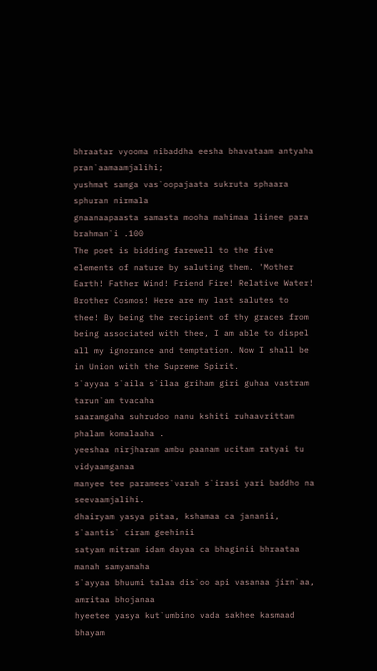bhraatar vyooma nibaddha eesha bhavataam antyaha pran`aamaamjalihi;
yushmat samga vas`oopajaata sukruta sphaara sphuran nirmala
gnaanaapaasta samasta mooha mahimaa liinee para brahman`i .100
The poet is bidding farewell to the five elements of nature by saluting them. 'Mother Earth! Father Wind! Friend Fire! Relative Water! Brother Cosmos! Here are my last salutes to thee! By being the recipient of thy graces from being associated with thee, I am able to dispel all my ignorance and temptation. Now I shall be in Union with the Supreme Spirit.
s`ayyaa s`aila s`ilaa griham giri guhaa vastram tarun`am tvacaha
saaramgaha suhrudoo nanu kshiti ruhaavrittam phalam komalaaha .
yeeshaa nirjharam ambu paanam ucitam ratyai tu vidyaamganaa
manyee tee paramees`varah s`irasi yari baddho na seevaamjalihi.
dhairyam yasya pitaa, kshamaa ca jananii, s`aantis` ciram geehinii
satyam mitram idam dayaa ca bhaginii bhraataa manah samyamaha
s`ayyaa bhuumi talaa dis`oo api vasanaa jirn`aa, amritaa bhojanaa
hyeetee yasya kut`umbino vada sakhee kasmaad bhayam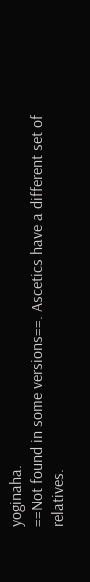yoginaha.
==Not found in some versions==. Ascetics have a different set of relatives.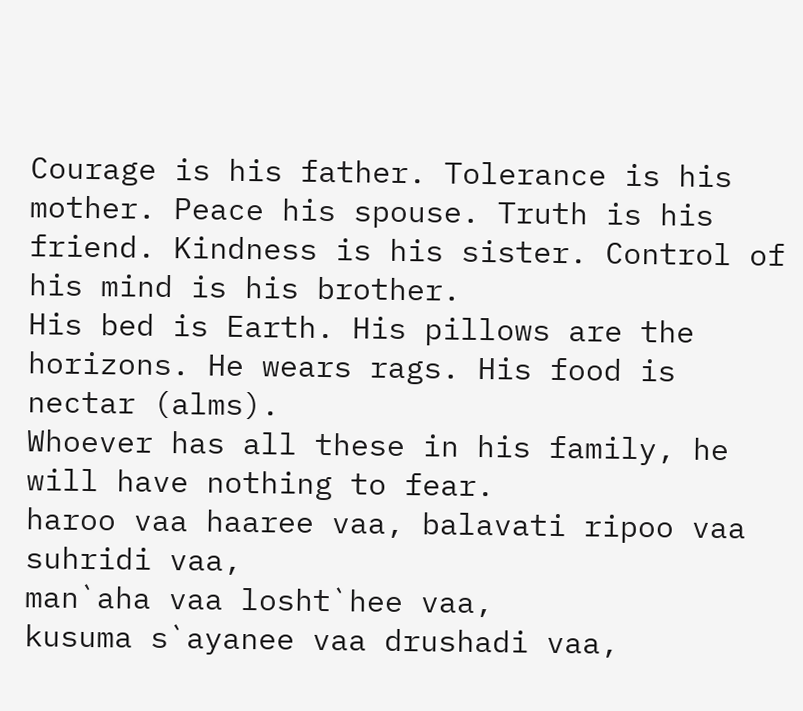Courage is his father. Tolerance is his mother. Peace his spouse. Truth is his friend. Kindness is his sister. Control of his mind is his brother.
His bed is Earth. His pillows are the horizons. He wears rags. His food is nectar (alms).
Whoever has all these in his family, he will have nothing to fear.
haroo vaa haaree vaa, balavati ripoo vaa suhridi vaa,
man`aha vaa losht`hee vaa,
kusuma s`ayanee vaa drushadi vaa,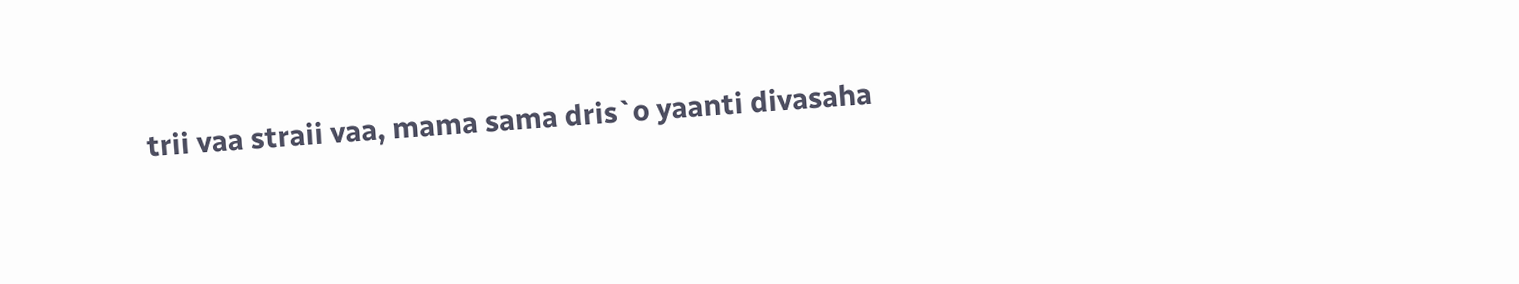trii vaa straii vaa, mama sama dris`o yaanti divasaha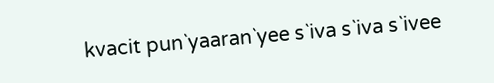kvacit pun`yaaran`yee s`iva s`iva s`ivee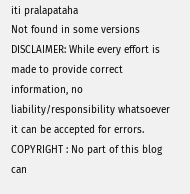iti pralapataha
Not found in some versions
DISCLAIMER: While every effort is made to provide correct information, no liability/responsibility whatsoever it can be accepted for errors.
COPYRIGHT : No part of this blog can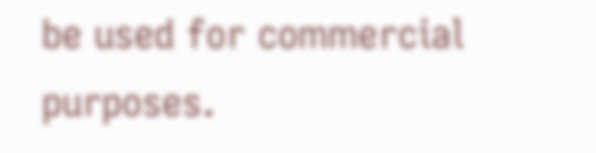be used for commercial purposes.